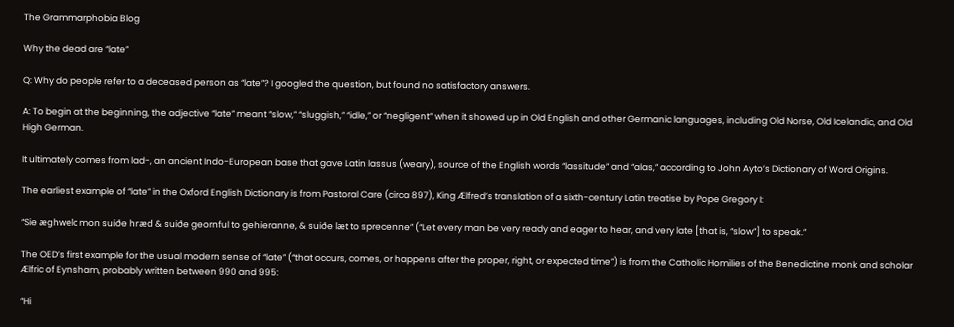The Grammarphobia Blog

Why the dead are “late”

Q: Why do people refer to a deceased person as “late”? I googled the question, but found no satisfactory answers.

A: To begin at the beginning, the adjective “late” meant “slow,” “sluggish,” “idle,” or “negligent” when it showed up in Old English and other Germanic languages, including Old Norse, Old Icelandic, and Old High German.

It ultimately comes from lad-, an ancient Indo-European base that gave Latin lassus (weary), source of the English words “lassitude” and “alas,” according to John Ayto’s Dictionary of Word Origins.

The earliest example of “late” in the Oxford English Dictionary is from Pastoral Care (circa 897), King Ælfred’s translation of a sixth-century Latin treatise by Pope Gregory I:

“Sie æghwelc mon suiðe hræd & suiðe geornful to gehieranne, & suiðe læt to sprecenne” (“Let every man be very ready and eager to hear, and very late [that is, “slow”] to speak.”

The OED’s first example for the usual modern sense of “late” (“that occurs, comes, or happens after the proper, right, or expected time”) is from the Catholic Homilies of the Benedictine monk and scholar Ælfric of Eynsham, probably written between 990 and 995:

“Hi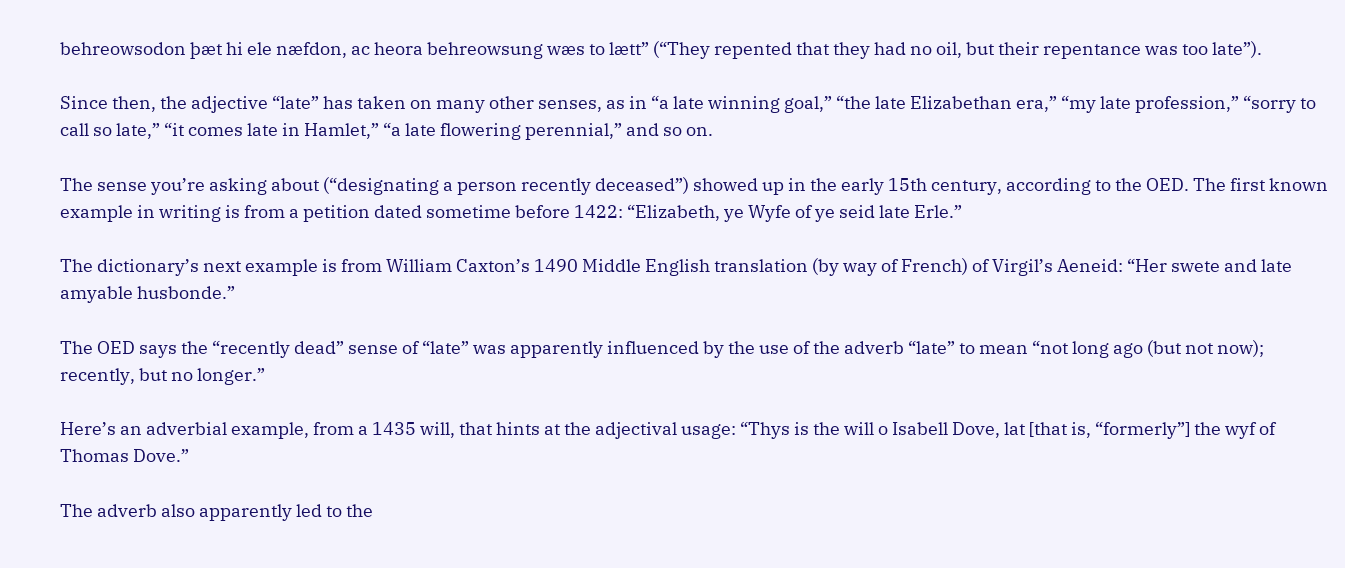behreowsodon þæt hi ele næfdon, ac heora behreowsung wæs to lætt” (“They repented that they had no oil, but their repentance was too late”).

Since then, the adjective “late” has taken on many other senses, as in “a late winning goal,” “the late Elizabethan era,” “my late profession,” “sorry to call so late,” “it comes late in Hamlet,” “a late flowering perennial,” and so on.

The sense you’re asking about (“designating a person recently deceased”) showed up in the early 15th century, according to the OED. The first known example in writing is from a petition dated sometime before 1422: “Elizabeth, ye Wyfe of ye seid late Erle.”

The dictionary’s next example is from William Caxton’s 1490 Middle English translation (by way of French) of Virgil’s Aeneid: “Her swete and late amyable husbonde.”

The OED says the “recently dead” sense of “late” was apparently influenced by the use of the adverb “late” to mean “not long ago (but not now); recently, but no longer.”

Here’s an adverbial example, from a 1435 will, that hints at the adjectival usage: “Thys is the will o Isabell Dove, lat [that is, “formerly”] the wyf of Thomas Dove.”

The adverb also apparently led to the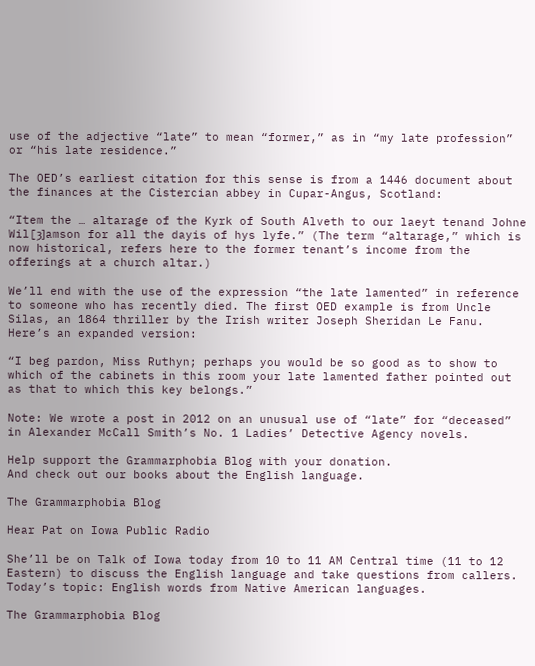use of the adjective “late” to mean “former,” as in “my late profession” or “his late residence.”

The OED’s earliest citation for this sense is from a 1446 document about the finances at the Cistercian abbey in Cupar-Angus, Scotland:

“Item the … altarage of the Kyrk of South Alveth to our laeyt tenand Johne Wil[ȝ]amson for all the dayis of hys lyfe.” (The term “altarage,” which is now historical, refers here to the former tenant’s income from the offerings at a church altar.)

We’ll end with the use of the expression “the late lamented” in reference to someone who has recently died. The first OED example is from Uncle Silas, an 1864 thriller by the Irish writer Joseph Sheridan Le Fanu. Here’s an expanded version:

“I beg pardon, Miss Ruthyn; perhaps you would be so good as to show to which of the cabinets in this room your late lamented father pointed out as that to which this key belongs.”

Note: We wrote a post in 2012 on an unusual use of “late” for “deceased” in Alexander McCall Smith’s No. 1 Ladies’ Detective Agency novels.

Help support the Grammarphobia Blog with your donation.
And check out our books about the English language.

The Grammarphobia Blog

Hear Pat on Iowa Public Radio

She’ll be on Talk of Iowa today from 10 to 11 AM Central time (11 to 12 Eastern) to discuss the English language and take questions from callers. Today’s topic: English words from Native American languages.

The Grammarphobia Blog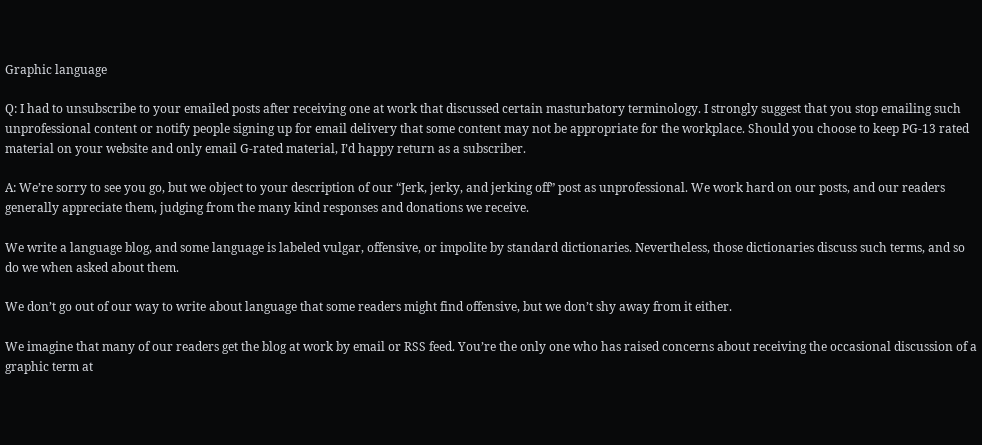Graphic language

Q: I had to unsubscribe to your emailed posts after receiving one at work that discussed certain masturbatory terminology. I strongly suggest that you stop emailing such unprofessional content or notify people signing up for email delivery that some content may not be appropriate for the workplace. Should you choose to keep PG-13 rated material on your website and only email G-rated material, I’d happy return as a subscriber.

A: We’re sorry to see you go, but we object to your description of our “Jerk, jerky, and jerking off” post as unprofessional. We work hard on our posts, and our readers generally appreciate them, judging from the many kind responses and donations we receive.

We write a language blog, and some language is labeled vulgar, offensive, or impolite by standard dictionaries. Nevertheless, those dictionaries discuss such terms, and so do we when asked about them.

We don’t go out of our way to write about language that some readers might find offensive, but we don’t shy away from it either.

We imagine that many of our readers get the blog at work by email or RSS feed. You’re the only one who has raised concerns about receiving the occasional discussion of a graphic term at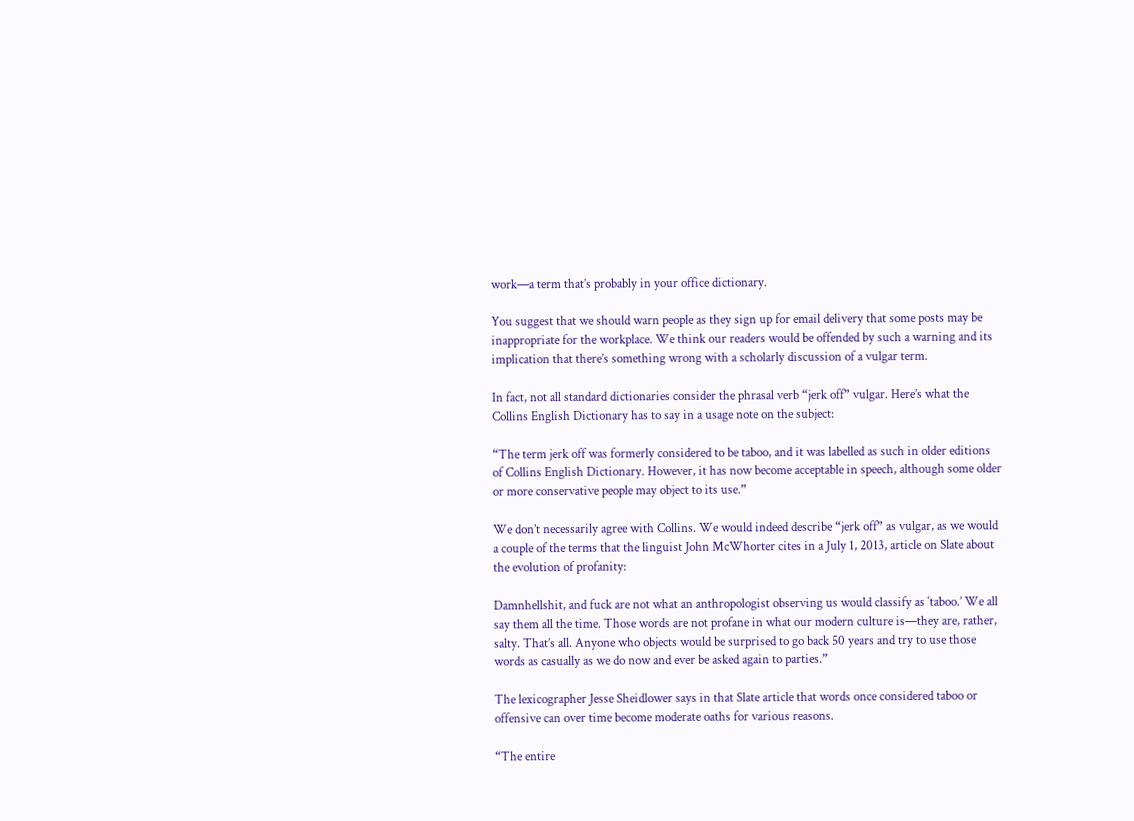work—a term that’s probably in your office dictionary.

You suggest that we should warn people as they sign up for email delivery that some posts may be inappropriate for the workplace. We think our readers would be offended by such a warning and its implication that there’s something wrong with a scholarly discussion of a vulgar term.

In fact, not all standard dictionaries consider the phrasal verb “jerk off” vulgar. Here’s what the Collins English Dictionary has to say in a usage note on the subject:

“The term jerk off was formerly considered to be taboo, and it was labelled as such in older editions of Collins English Dictionary. However, it has now become acceptable in speech, although some older or more conservative people may object to its use.”

We don’t necessarily agree with Collins. We would indeed describe “jerk off” as vulgar, as we would a couple of the terms that the linguist John McWhorter cites in a July 1, 2013, article on Slate about the evolution of profanity:

Damnhellshit, and fuck are not what an anthropologist observing us would classify as ‘taboo.’ We all say them all the time. Those words are not profane in what our modern culture is—they are, rather, salty. That’s all. Anyone who objects would be surprised to go back 50 years and try to use those words as casually as we do now and ever be asked again to parties.”

The lexicographer Jesse Sheidlower says in that Slate article that words once considered taboo or offensive can over time become moderate oaths for various reasons.

“The entire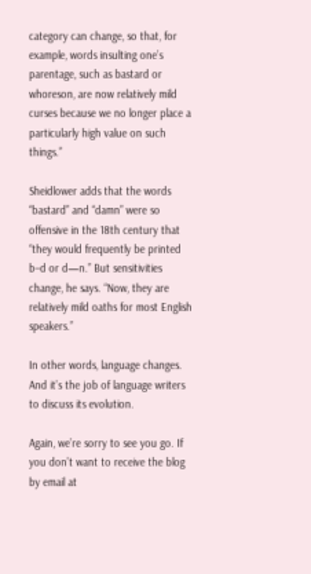category can change, so that, for example, words insulting one’s parentage, such as bastard or whoreson, are now relatively mild curses because we no longer place a particularly high value on such things.”

Sheidlower adds that the words “bastard” and “damn” were so offensive in the 18th century that “they would frequently be printed b–d or d—n.” But sensitivities change, he says. “Now, they are relatively mild oaths for most English speakers.”

In other words, language changes. And it’s the job of language writers to discuss its evolution.

Again, we’re sorry to see you go. If you don’t want to receive the blog by email at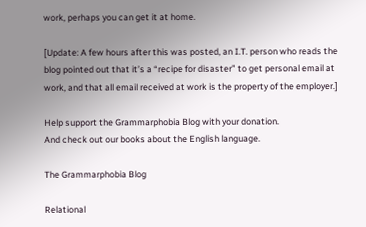work, perhaps you can get it at home.

[Update: A few hours after this was posted, an I.T. person who reads the blog pointed out that it’s a “recipe for disaster” to get personal email at work, and that all email received at work is the property of the employer.]

Help support the Grammarphobia Blog with your donation.
And check out our books about the English language.

The Grammarphobia Blog

Relational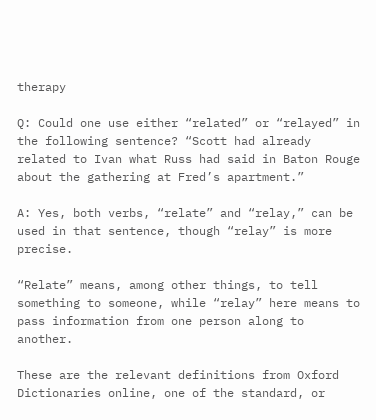therapy

Q: Could one use either “related” or “relayed” in the following sentence? “Scott had already related to Ivan what Russ had said in Baton Rouge about the gathering at Fred’s apartment.”

A: Yes, both verbs, “relate” and “relay,” can be used in that sentence, though “relay” is more precise.

“Relate” means, among other things, to tell something to someone, while “relay” here means to pass information from one person along to another.

These are the relevant definitions from Oxford Dictionaries online, one of the standard, or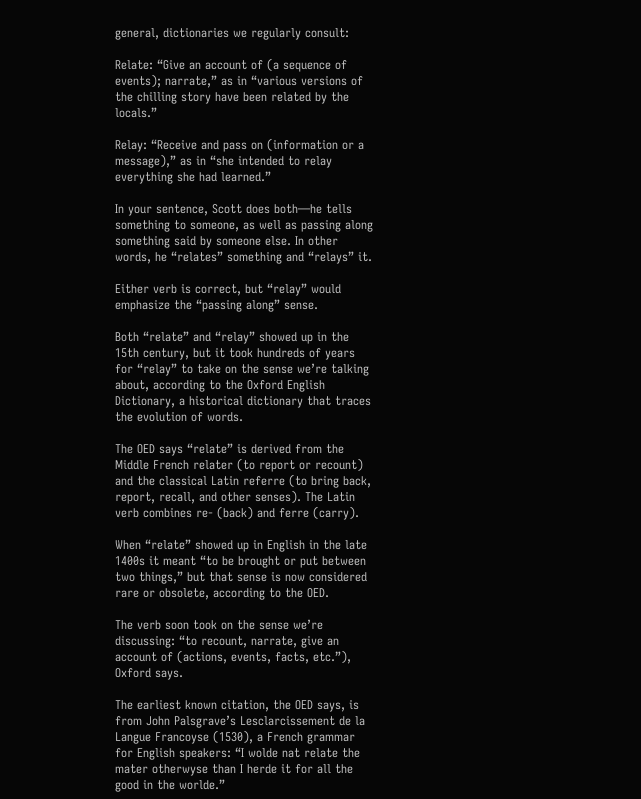general, dictionaries we regularly consult:

Relate: “Give an account of (a sequence of events); narrate,” as in “various versions of the chilling story have been related by the locals.”

Relay: “Receive and pass on (information or a message),” as in “she intended to relay everything she had learned.”

In your sentence, Scott does both—he tells something to someone, as well as passing along something said by someone else. In other words, he “relates” something and “relays” it.

Either verb is correct, but “relay” would emphasize the “passing along” sense.

Both “relate” and “relay” showed up in the 15th century, but it took hundreds of years for “relay” to take on the sense we’re talking about, according to the Oxford English Dictionary, a historical dictionary that traces the evolution of words.

The OED says “relate” is derived from the Middle French relater (to report or recount) and the classical Latin referre (to bring back, report, recall, and other senses). The Latin verb combines re- (back) and ferre (carry).

When “relate” showed up in English in the late 1400s it meant “to be brought or put between two things,” but that sense is now considered rare or obsolete, according to the OED.

The verb soon took on the sense we’re discussing: “to recount, narrate, give an account of (actions, events, facts, etc.”), Oxford says.

The earliest known citation, the OED says, is from John Palsgrave’s Lesclarcissement de la Langue Francoyse (1530), a French grammar for English speakers: “I wolde nat relate the mater otherwyse than I herde it for all the good in the worlde.”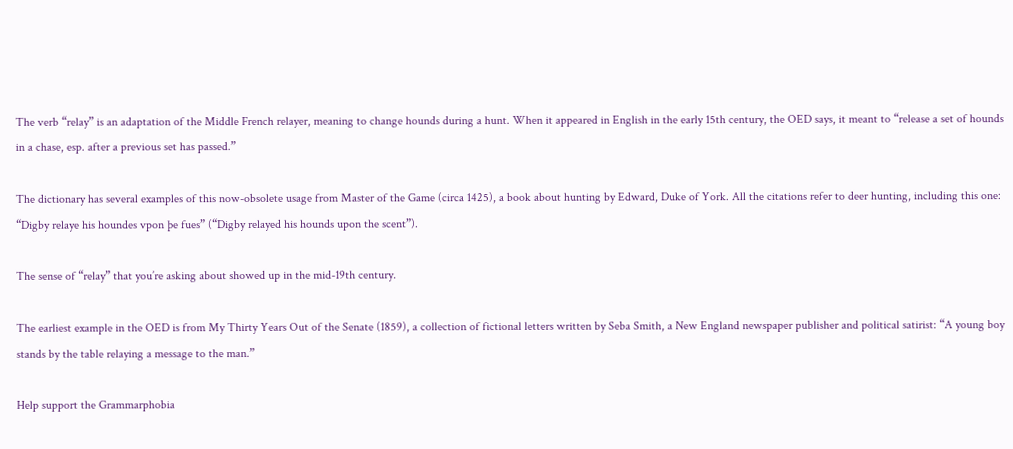The verb “relay” is an adaptation of the Middle French relayer, meaning to change hounds during a hunt. When it appeared in English in the early 15th century, the OED says, it meant to “release a set of hounds in a chase, esp. after a previous set has passed.”

The dictionary has several examples of this now-obsolete usage from Master of the Game (circa 1425), a book about hunting by Edward, Duke of York. All the citations refer to deer hunting, including this one: “Digby relaye his houndes vpon þe fues” (“Digby relayed his hounds upon the scent”).

The sense of “relay” that you’re asking about showed up in the mid-19th century.

The earliest example in the OED is from My Thirty Years Out of the Senate (1859), a collection of fictional letters written by Seba Smith, a New England newspaper publisher and political satirist: “A young boy stands by the table relaying a message to the man.”

Help support the Grammarphobia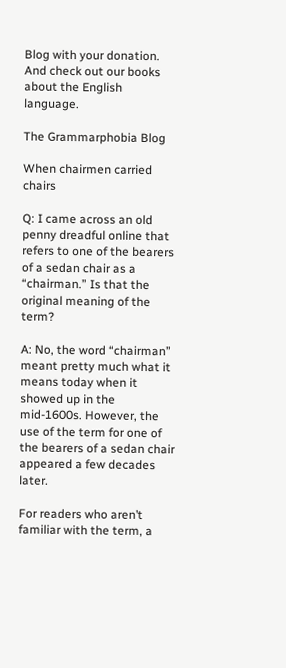Blog with your donation.
And check out our books about the English language.

The Grammarphobia Blog

When chairmen carried chairs

Q: I came across an old penny dreadful online that refers to one of the bearers of a sedan chair as a “chairman.” Is that the original meaning of the term?

A: No, the word “chairman” meant pretty much what it means today when it showed up in the mid-1600s. However, the use of the term for one of the bearers of a sedan chair appeared a few decades later.

For readers who aren’t familiar with the term, a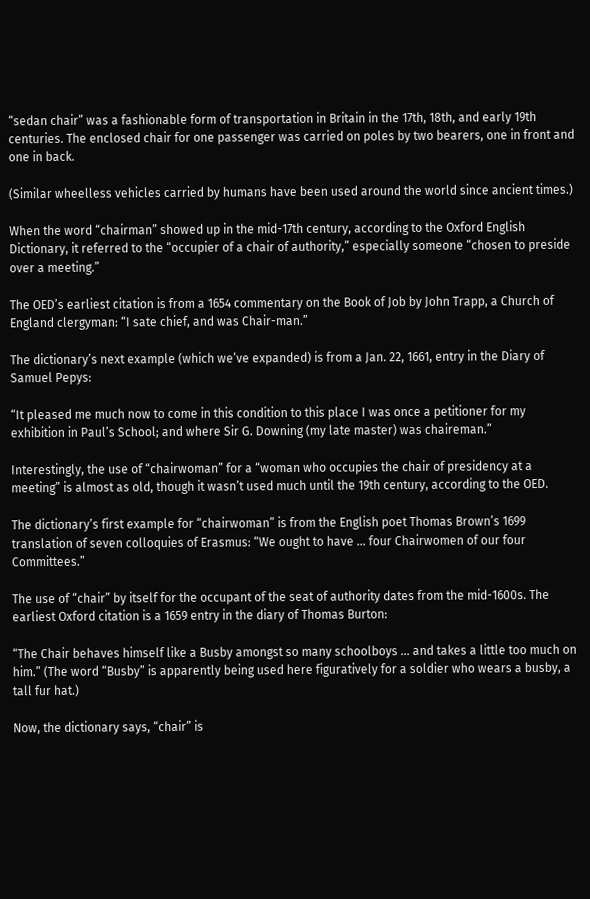“sedan chair” was a fashionable form of transportation in Britain in the 17th, 18th, and early 19th centuries. The enclosed chair for one passenger was carried on poles by two bearers, one in front and one in back.

(Similar wheelless vehicles carried by humans have been used around the world since ancient times.)

When the word “chairman” showed up in the mid-17th century, according to the Oxford English Dictionary, it referred to the “occupier of a chair of authority,” especially someone “chosen to preside over a meeting.”

The OED’s earliest citation is from a 1654 commentary on the Book of Job by John Trapp, a Church of England clergyman: “I sate chief, and was Chair-man.”

The dictionary’s next example (which we’ve expanded) is from a Jan. 22, 1661, entry in the Diary of Samuel Pepys:

“It pleased me much now to come in this condition to this place I was once a petitioner for my exhibition in Paul’s School; and where Sir G. Downing (my late master) was chaireman.”

Interestingly, the use of “chairwoman” for a “woman who occupies the chair of presidency at a meeting” is almost as old, though it wasn’t used much until the 19th century, according to the OED.

The dictionary’s first example for “chairwoman” is from the English poet Thomas Brown’s 1699 translation of seven colloquies of Erasmus: “We ought to have … four Chairwomen of our four Committees.”

The use of “chair” by itself for the occupant of the seat of authority dates from the mid-1600s. The earliest Oxford citation is a 1659 entry in the diary of Thomas Burton:

“The Chair behaves himself like a Busby amongst so many schoolboys … and takes a little too much on him.” (The word “Busby” is apparently being used here figuratively for a soldier who wears a busby, a tall fur hat.)

Now, the dictionary says, “chair” is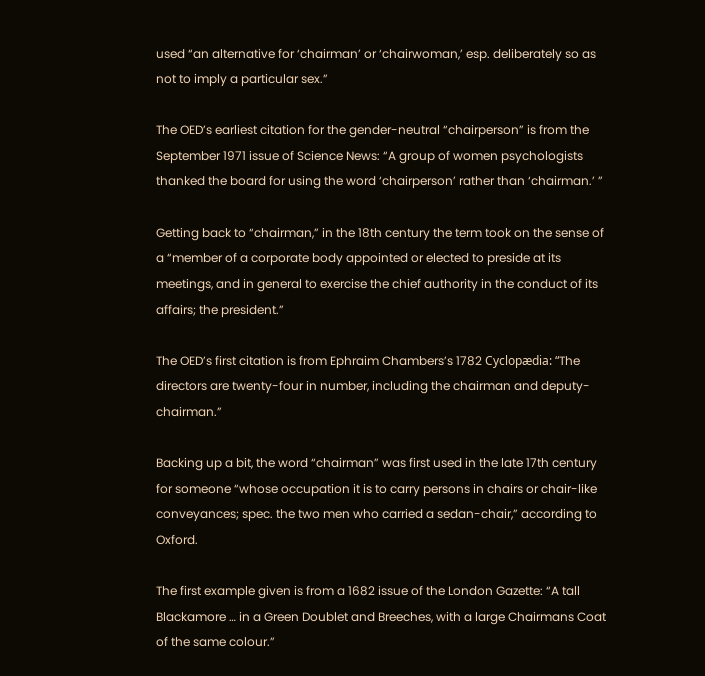used “an alternative for ‘chairman’ or ‘chairwoman,’ esp. deliberately so as not to imply a particular sex.”

The OED’s earliest citation for the gender-neutral “chairperson” is from the September 1971 issue of Science News: “A group of women psychologists thanked the board for using the word ‘chairperson’ rather than ‘chairman.’ ”

Getting back to “chairman,” in the 18th century the term took on the sense of a “member of a corporate body appointed or elected to preside at its meetings, and in general to exercise the chief authority in the conduct of its affairs; the president.”

The OED’s first citation is from Ephraim Chambers’s 1782 Cyclopædia: “The directors are twenty-four in number, including the chairman and deputy-chairman.”

Backing up a bit, the word “chairman” was first used in the late 17th century for someone “whose occupation it is to carry persons in chairs or chair-like conveyances; spec. the two men who carried a sedan-chair,” according to Oxford.

The first example given is from a 1682 issue of the London Gazette: “A tall Blackamore … in a Green Doublet and Breeches, with a large Chairmans Coat of the same colour.”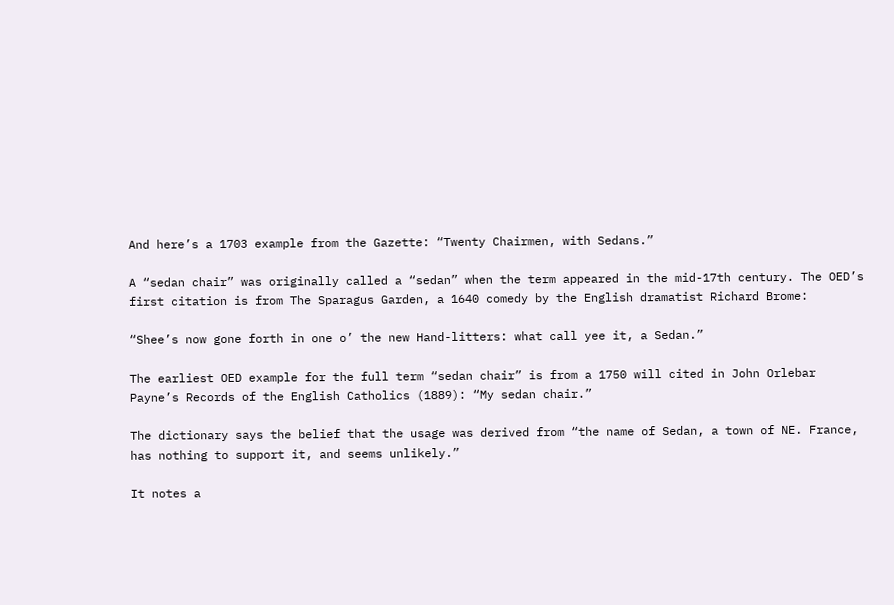And here’s a 1703 example from the Gazette: “Twenty Chairmen, with Sedans.”

A “sedan chair” was originally called a “sedan” when the term appeared in the mid-17th century. The OED’s first citation is from The Sparagus Garden, a 1640 comedy by the English dramatist Richard Brome:

“Shee’s now gone forth in one o’ the new Hand-litters: what call yee it, a Sedan.”

The earliest OED example for the full term “sedan chair” is from a 1750 will cited in John Orlebar Payne’s Records of the English Catholics (1889): “My sedan chair.”

The dictionary says the belief that the usage was derived from “the name of Sedan, a town of NE. France, has nothing to support it, and seems unlikely.”

It notes a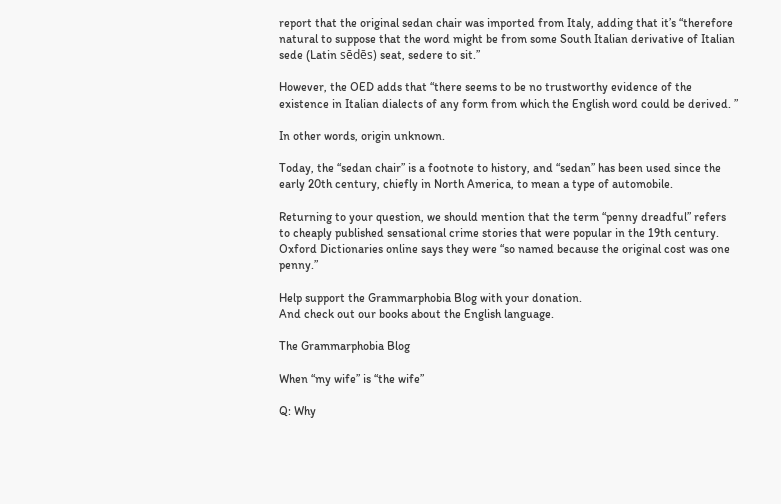report that the original sedan chair was imported from Italy, adding that it’s “therefore natural to suppose that the word might be from some South Italian derivative of Italian sede (Latin sēdēs) seat, sedere to sit.”

However, the OED adds that “there seems to be no trustworthy evidence of the existence in Italian dialects of any form from which the English word could be derived. ”

In other words, origin unknown.

Today, the “sedan chair” is a footnote to history, and “sedan” has been used since the early 20th century, chiefly in North America, to mean a type of automobile.

Returning to your question, we should mention that the term “penny dreadful” refers to cheaply published sensational crime stories that were popular in the 19th century. Oxford Dictionaries online says they were “so named because the original cost was one penny.”

Help support the Grammarphobia Blog with your donation.
And check out our books about the English language.

The Grammarphobia Blog

When “my wife” is “the wife”

Q: Why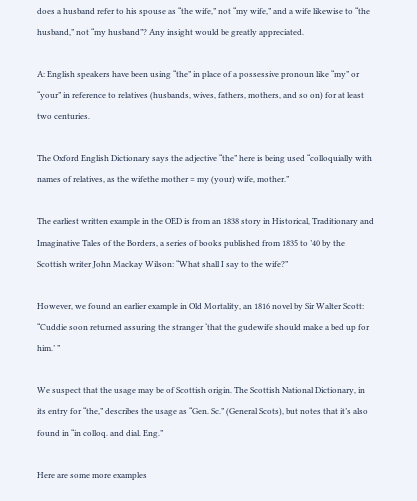does a husband refer to his spouse as “the wife,” not “my wife,” and a wife likewise to “the husband,” not “my husband”? Any insight would be greatly appreciated.

A: English speakers have been using “the” in place of a possessive pronoun like “my” or “your” in reference to relatives (husbands, wives, fathers, mothers, and so on) for at least two centuries.

The Oxford English Dictionary says the adjective “the” here is being used “colloquially with names of relatives, as the wifethe mother = my (your) wife, mother.”

The earliest written example in the OED is from an 1838 story in Historical, Traditionary and Imaginative Tales of the Borders, a series of books published from 1835 to ’40 by the Scottish writer John Mackay Wilson: “What shall I say to the wife?”

However, we found an earlier example in Old Mortality, an 1816 novel by Sir Walter Scott: “Cuddie soon returned assuring the stranger ‘that the gudewife should make a bed up for him.’ ”

We suspect that the usage may be of Scottish origin. The Scottish National Dictionary, in its entry for “the,” describes the usage as “Gen. Sc.” (General Scots), but notes that it’s also found in “in colloq. and dial. Eng.”

Here are some more examples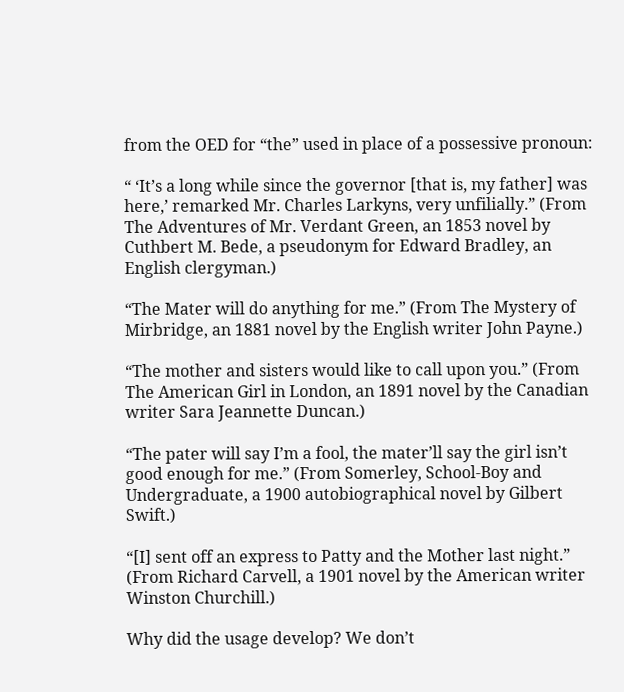from the OED for “the” used in place of a possessive pronoun:

“ ‘It’s a long while since the governor [that is, my father] was here,’ remarked Mr. Charles Larkyns, very unfilially.” (From The Adventures of Mr. Verdant Green, an 1853 novel by Cuthbert M. Bede, a pseudonym for Edward Bradley, an English clergyman.)

“The Mater will do anything for me.” (From The Mystery of Mirbridge, an 1881 novel by the English writer John Payne.)

“The mother and sisters would like to call upon you.” (From The American Girl in London, an 1891 novel by the Canadian writer Sara Jeannette Duncan.)

“The pater will say I’m a fool, the mater’ll say the girl isn’t good enough for me.” (From Somerley, School-Boy and Undergraduate, a 1900 autobiographical novel by Gilbert Swift.)

“[I] sent off an express to Patty and the Mother last night.” (From Richard Carvell, a 1901 novel by the American writer Winston Churchill.)

Why did the usage develop? We don’t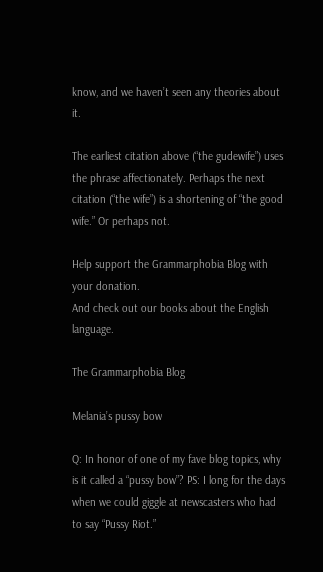know, and we haven’t seen any theories about it.

The earliest citation above (“the gudewife”) uses the phrase affectionately. Perhaps the next citation (“the wife”) is a shortening of “the good wife.” Or perhaps not.

Help support the Grammarphobia Blog with your donation.
And check out our books about the English language.

The Grammarphobia Blog

Melania’s pussy bow

Q: In honor of one of my fave blog topics, why is it called a “pussy bow”? PS: I long for the days when we could giggle at newscasters who had to say “Pussy Riot.”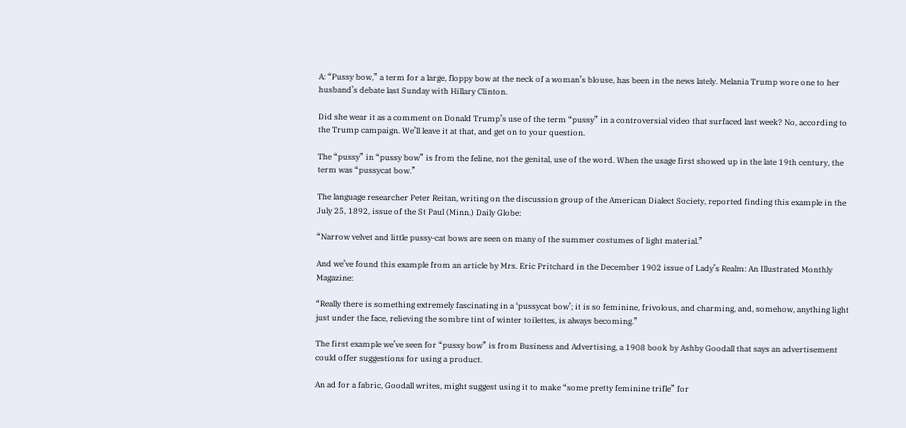A: “Pussy bow,” a term for a large, floppy bow at the neck of a woman’s blouse, has been in the news lately. Melania Trump wore one to her husband’s debate last Sunday with Hillary Clinton.

Did she wear it as a comment on Donald Trump’s use of the term “pussy” in a controversial video that surfaced last week? No, according to the Trump campaign. We’ll leave it at that, and get on to your question.

The “pussy” in “pussy bow” is from the feline, not the genital, use of the word. When the usage first showed up in the late 19th century, the term was “pussycat bow.”

The language researcher Peter Reitan, writing on the discussion group of the American Dialect Society, reported finding this example in the July 25, 1892, issue of the St Paul (Minn.) Daily Globe:

“Narrow velvet and little pussy-cat bows are seen on many of the summer costumes of light material.”

And we’ve found this example from an article by Mrs. Eric Pritchard in the December 1902 issue of Lady’s Realm: An Illustrated Monthly Magazine:

“Really there is something extremely fascinating in a ‘pussycat bow’; it is so feminine, frivolous, and charming, and, somehow, anything light just under the face, relieving the sombre tint of winter toilettes, is always becoming.”

The first example we’ve seen for “pussy bow” is from Business and Advertising, a 1908 book by Ashby Goodall that says an advertisement could offer suggestions for using a product.

An ad for a fabric, Goodall writes, might suggest using it to make “some pretty feminine trifle” for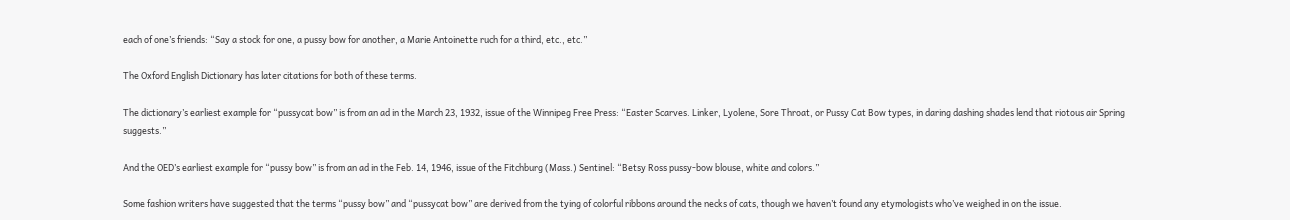each of one’s friends: “Say a stock for one, a pussy bow for another, a Marie Antoinette ruch for a third, etc., etc.”

The Oxford English Dictionary has later citations for both of these terms.

The dictionary’s earliest example for “pussycat bow” is from an ad in the March 23, 1932, issue of the Winnipeg Free Press: “Easter Scarves. Linker, Lyolene, Sore Throat, or Pussy Cat Bow types, in daring dashing shades lend that riotous air Spring suggests.”

And the OED’s earliest example for “pussy bow” is from an ad in the Feb. 14, 1946, issue of the Fitchburg (Mass.) Sentinel: “Betsy Ross pussy-bow blouse, white and colors.”

Some fashion writers have suggested that the terms “pussy bow” and “pussycat bow” are derived from the tying of colorful ribbons around the necks of cats, though we haven’t found any etymologists who’ve weighed in on the issue.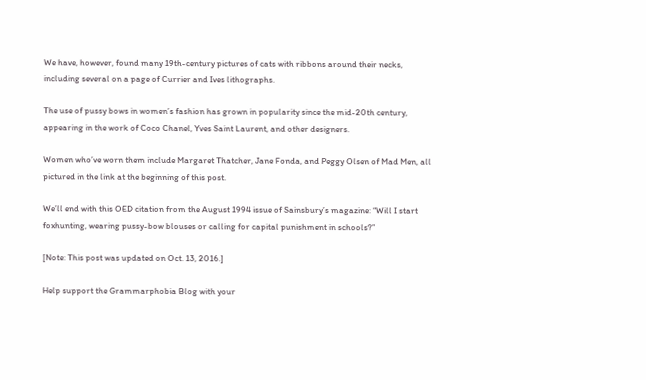We have, however, found many 19th-century pictures of cats with ribbons around their necks, including several on a page of Currier and Ives lithographs.

The use of pussy bows in women’s fashion has grown in popularity since the mid-20th century, appearing in the work of Coco Chanel, Yves Saint Laurent, and other designers.

Women who’ve worn them include Margaret Thatcher, Jane Fonda, and Peggy Olsen of Mad Men, all pictured in the link at the beginning of this post.

We’ll end with this OED citation from the August 1994 issue of Sainsbury’s magazine: “Will I start foxhunting, wearing pussy-bow blouses or calling for capital punishment in schools?”

[Note: This post was updated on Oct. 13, 2016.]

Help support the Grammarphobia Blog with your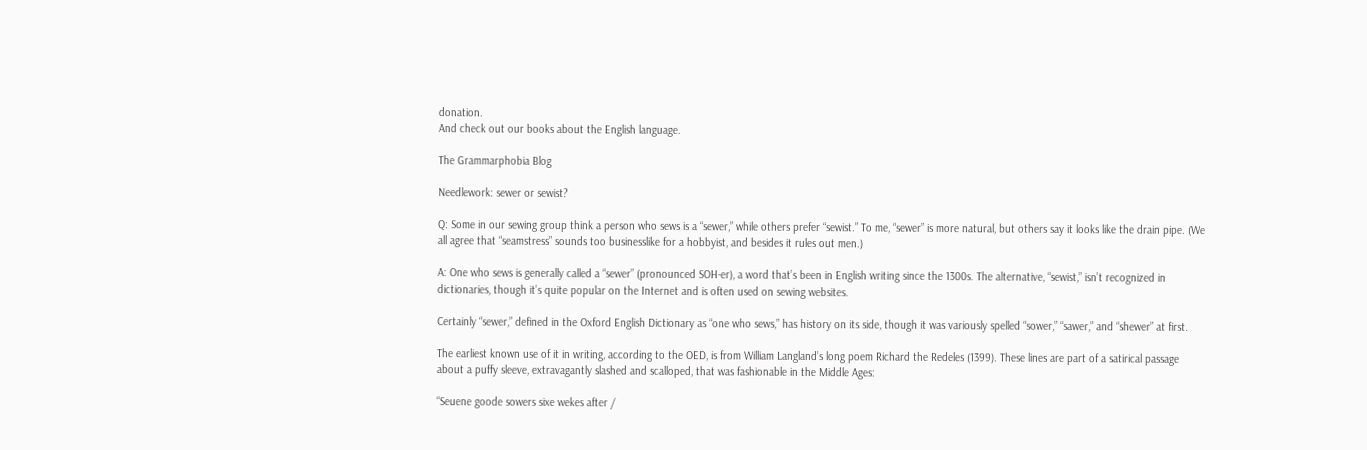donation.
And check out our books about the English language.

The Grammarphobia Blog

Needlework: sewer or sewist?

Q: Some in our sewing group think a person who sews is a “sewer,” while others prefer “sewist.” To me, “sewer” is more natural, but others say it looks like the drain pipe. (We all agree that “seamstress” sounds too businesslike for a hobbyist, and besides it rules out men.)

A: One who sews is generally called a “sewer” (pronounced SOH-er), a word that’s been in English writing since the 1300s. The alternative, “sewist,” isn’t recognized in dictionaries, though it’s quite popular on the Internet and is often used on sewing websites.

Certainly “sewer,” defined in the Oxford English Dictionary as “one who sews,” has history on its side, though it was variously spelled “sower,” “sawer,” and “shewer” at first.

The earliest known use of it in writing, according to the OED, is from William Langland’s long poem Richard the Redeles (1399). These lines are part of a satirical passage about a puffy sleeve, extravagantly slashed and scalloped, that was fashionable in the Middle Ages:

“Seuene goode sowers sixe wekes after /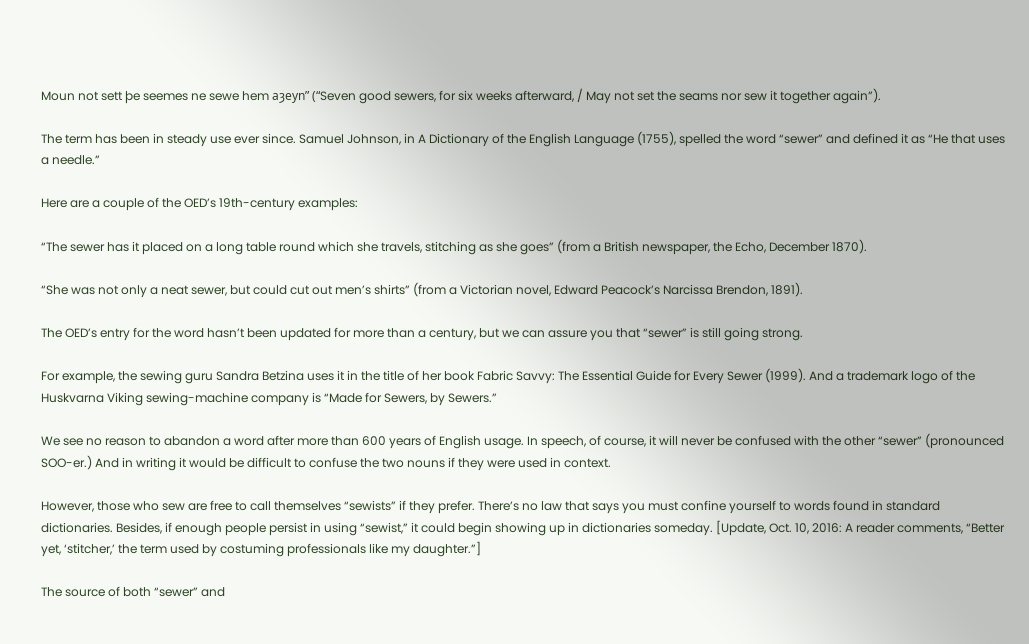Moun not sett þe seemes ne sewe hem aȝeyn” (“Seven good sewers, for six weeks afterward, / May not set the seams nor sew it together again”).

The term has been in steady use ever since. Samuel Johnson, in A Dictionary of the English Language (1755), spelled the word “sewer” and defined it as “He that uses a needle.”

Here are a couple of the OED’s 19th-century examples:

“The sewer has it placed on a long table round which she travels, stitching as she goes” (from a British newspaper, the Echo, December 1870).

“She was not only a neat sewer, but could cut out men’s shirts” (from a Victorian novel, Edward Peacock’s Narcissa Brendon, 1891).

The OED’s entry for the word hasn’t been updated for more than a century, but we can assure you that “sewer” is still going strong.

For example, the sewing guru Sandra Betzina uses it in the title of her book Fabric Savvy: The Essential Guide for Every Sewer (1999). And a trademark logo of the Huskvarna Viking sewing-machine company is “Made for Sewers, by Sewers.”

We see no reason to abandon a word after more than 600 years of English usage. In speech, of course, it will never be confused with the other “sewer” (pronounced SOO-er.) And in writing it would be difficult to confuse the two nouns if they were used in context.

However, those who sew are free to call themselves “sewists” if they prefer. There’s no law that says you must confine yourself to words found in standard dictionaries. Besides, if enough people persist in using “sewist,” it could begin showing up in dictionaries someday. [Update, Oct. 10, 2016: A reader comments, “Better yet, ‘stitcher,’ the term used by costuming professionals like my daughter.”]

The source of both “sewer” and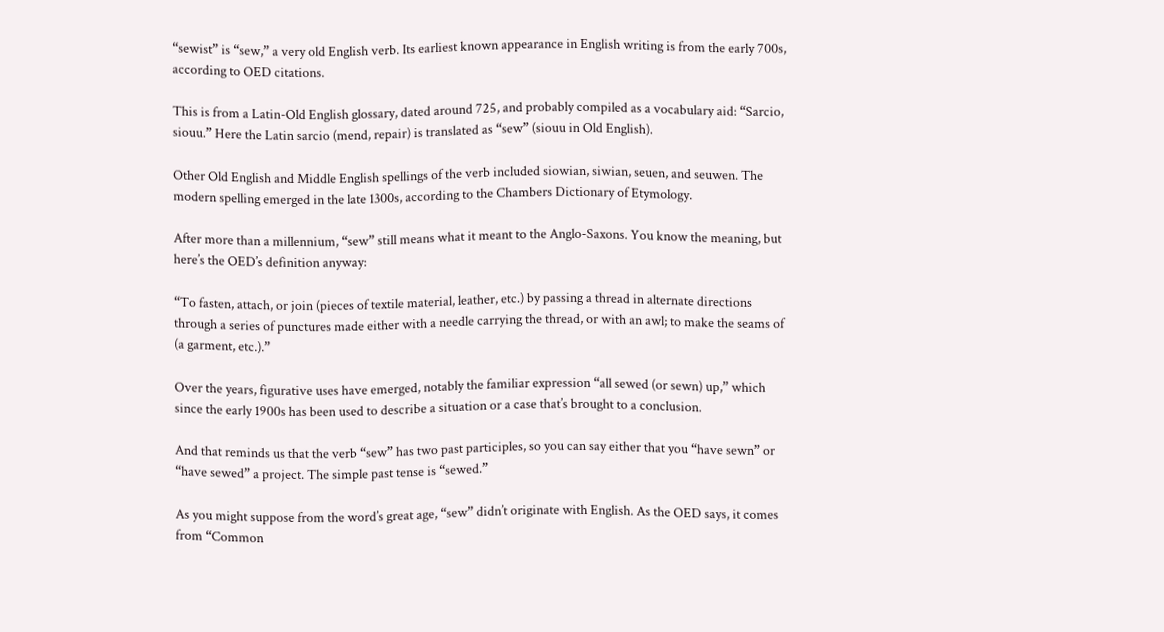“sewist” is “sew,” a very old English verb. Its earliest known appearance in English writing is from the early 700s, according to OED citations.

This is from a Latin-Old English glossary, dated around 725, and probably compiled as a vocabulary aid: “Sarcio, siouu.” Here the Latin sarcio (mend, repair) is translated as “sew” (siouu in Old English).

Other Old English and Middle English spellings of the verb included siowian, siwian, seuen, and seuwen. The modern spelling emerged in the late 1300s, according to the Chambers Dictionary of Etymology.

After more than a millennium, “sew” still means what it meant to the Anglo-Saxons. You know the meaning, but here’s the OED’s definition anyway:

“To fasten, attach, or join (pieces of textile material, leather, etc.) by passing a thread in alternate directions through a series of punctures made either with a needle carrying the thread, or with an awl; to make the seams of (a garment, etc.).”

Over the years, figurative uses have emerged, notably the familiar expression “all sewed (or sewn) up,” which since the early 1900s has been used to describe a situation or a case that’s brought to a conclusion.

And that reminds us that the verb “sew” has two past participles, so you can say either that you “have sewn” or “have sewed” a project. The simple past tense is “sewed.”

As you might suppose from the word’s great age, “sew” didn’t originate with English. As the OED says, it comes from “Common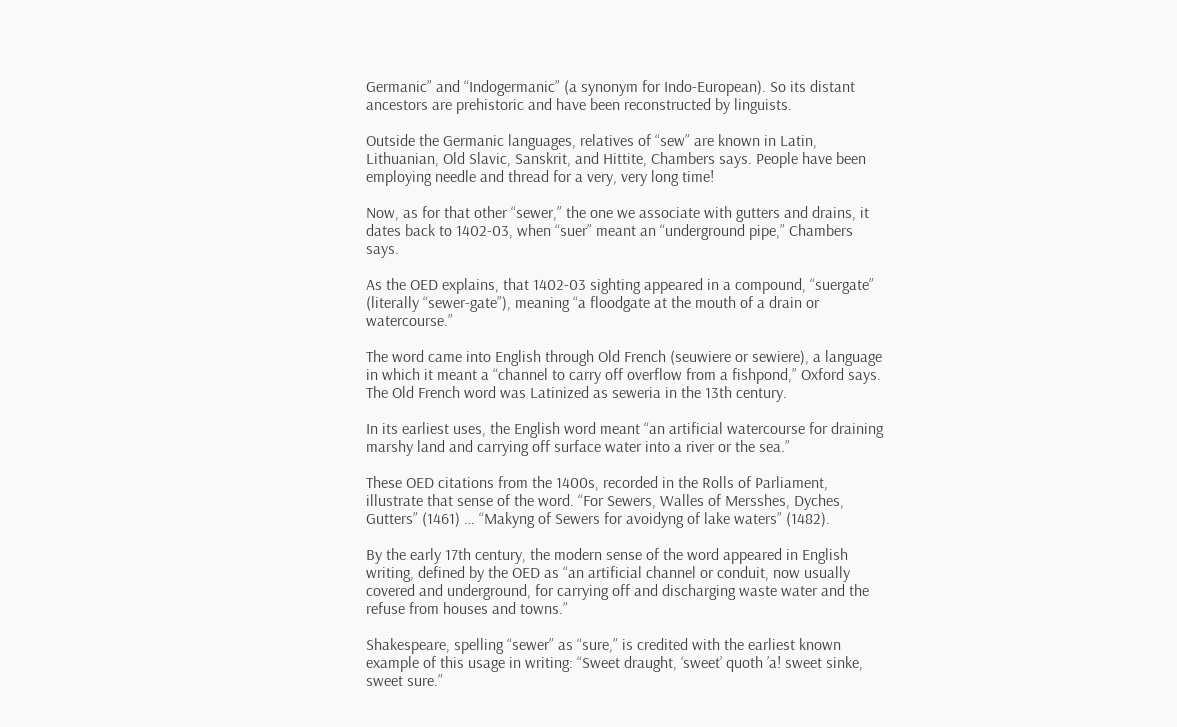Germanic” and “Indogermanic” (a synonym for Indo-European). So its distant ancestors are prehistoric and have been reconstructed by linguists.

Outside the Germanic languages, relatives of “sew” are known in Latin, Lithuanian, Old Slavic, Sanskrit, and Hittite, Chambers says. People have been employing needle and thread for a very, very long time!

Now, as for that other “sewer,” the one we associate with gutters and drains, it dates back to 1402-03, when “suer” meant an “underground pipe,” Chambers says.

As the OED explains, that 1402-03 sighting appeared in a compound, “suergate” (literally “sewer-gate”), meaning “a floodgate at the mouth of a drain or watercourse.”

The word came into English through Old French (seuwiere or sewiere), a language in which it meant a “channel to carry off overflow from a fishpond,” Oxford says. The Old French word was Latinized as seweria in the 13th century.

In its earliest uses, the English word meant “an artificial watercourse for draining marshy land and carrying off surface water into a river or the sea.”

These OED citations from the 1400s, recorded in the Rolls of Parliament, illustrate that sense of the word. “For Sewers, Walles of Mersshes, Dyches, Gutters” (1461) … “Makyng of Sewers for avoidyng of lake waters” (1482).

By the early 17th century, the modern sense of the word appeared in English writing, defined by the OED as “an artificial channel or conduit, now usually covered and underground, for carrying off and discharging waste water and the refuse from houses and towns.”

Shakespeare, spelling “sewer” as “sure,” is credited with the earliest known example of this usage in writing: “Sweet draught, ‘sweet’ quoth ’a! sweet sinke, sweet sure.”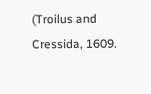(Troilus and Cressida, 1609.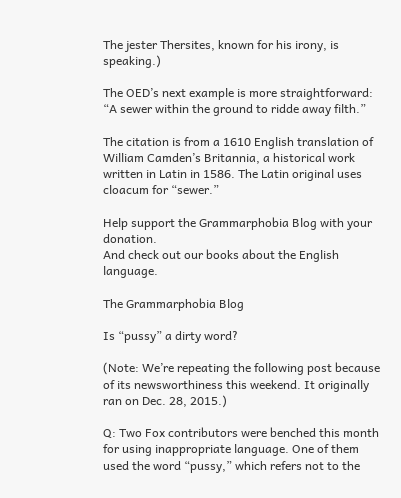The jester Thersites, known for his irony, is speaking.)

The OED’s next example is more straightforward: “A sewer within the ground to ridde away filth.”

The citation is from a 1610 English translation of William Camden’s Britannia, a historical work written in Latin in 1586. The Latin original uses cloacum for “sewer.”

Help support the Grammarphobia Blog with your donation.
And check out our books about the English language.

The Grammarphobia Blog

Is “pussy” a dirty word?

(Note: We’re repeating the following post because of its newsworthiness this weekend. It originally ran on Dec. 28, 2015.)

Q: Two Fox contributors were benched this month for using inappropriate language. One of them used the word “pussy,” which refers not to the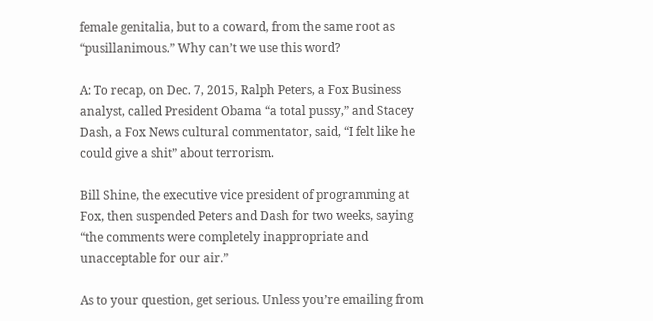female genitalia, but to a coward, from the same root as “pusillanimous.” Why can’t we use this word?

A: To recap, on Dec. 7, 2015, Ralph Peters, a Fox Business analyst, called President Obama “a total pussy,” and Stacey Dash, a Fox News cultural commentator, said, “I felt like he could give a shit” about terrorism.

Bill Shine, the executive vice president of programming at Fox, then suspended Peters and Dash for two weeks, saying “the comments were completely inappropriate and unacceptable for our air.”

As to your question, get serious. Unless you’re emailing from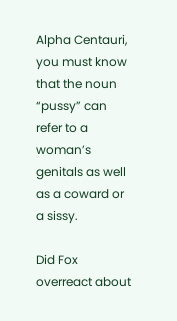Alpha Centauri, you must know that the noun “pussy” can refer to a woman’s genitals as well as a coward or a sissy.

Did Fox overreact about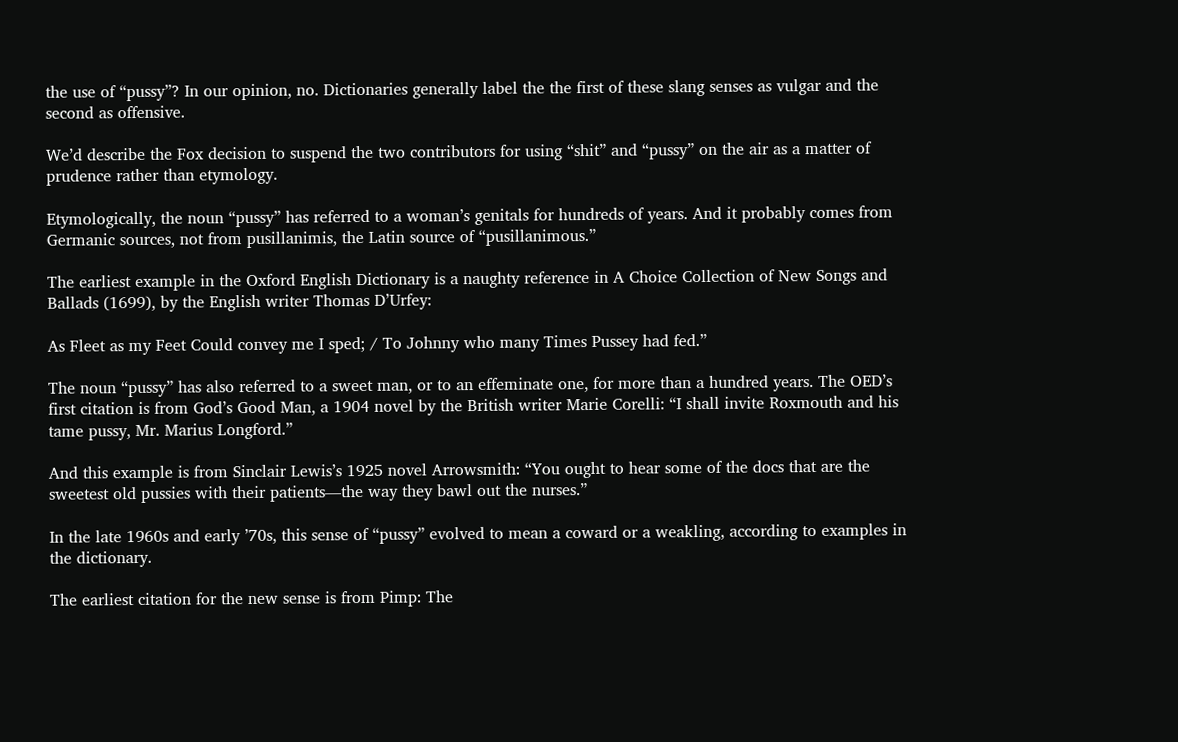the use of “pussy”? In our opinion, no. Dictionaries generally label the the first of these slang senses as vulgar and the second as offensive.

We’d describe the Fox decision to suspend the two contributors for using “shit” and “pussy” on the air as a matter of prudence rather than etymology.

Etymologically, the noun “pussy” has referred to a woman’s genitals for hundreds of years. And it probably comes from Germanic sources, not from pusillanimis, the Latin source of “pusillanimous.”

The earliest example in the Oxford English Dictionary is a naughty reference in A Choice Collection of New Songs and Ballads (1699), by the English writer Thomas D’Urfey:

As Fleet as my Feet Could convey me I sped; / To Johnny who many Times Pussey had fed.”

The noun “pussy” has also referred to a sweet man, or to an effeminate one, for more than a hundred years. The OED’s first citation is from God’s Good Man, a 1904 novel by the British writer Marie Corelli: “I shall invite Roxmouth and his tame pussy, Mr. Marius Longford.”

And this example is from Sinclair Lewis’s 1925 novel Arrowsmith: “You ought to hear some of the docs that are the sweetest old pussies with their patients—the way they bawl out the nurses.”

In the late 1960s and early ’70s, this sense of “pussy” evolved to mean a coward or a weakling, according to examples in the dictionary.

The earliest citation for the new sense is from Pimp: The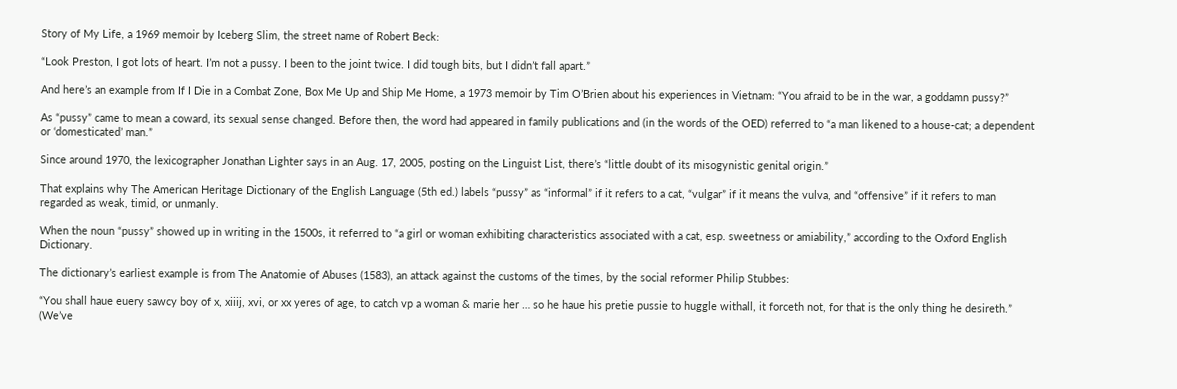Story of My Life, a 1969 memoir by Iceberg Slim, the street name of Robert Beck:

“Look Preston, I got lots of heart. I’m not a pussy. I been to the joint twice. I did tough bits, but I didn’t fall apart.”

And here’s an example from If I Die in a Combat Zone, Box Me Up and Ship Me Home, a 1973 memoir by Tim O’Brien about his experiences in Vietnam: “You afraid to be in the war, a goddamn pussy?”

As “pussy” came to mean a coward, its sexual sense changed. Before then, the word had appeared in family publications and (in the words of the OED) referred to “a man likened to a house-cat; a dependent or ‘domesticated’ man.”

Since around 1970, the lexicographer Jonathan Lighter says in an Aug. 17, 2005, posting on the Linguist List, there’s “little doubt of its misogynistic genital origin.”

That explains why The American Heritage Dictionary of the English Language (5th ed.) labels “pussy” as “informal” if it refers to a cat, “vulgar” if it means the vulva, and “offensive” if it refers to man regarded as weak, timid, or unmanly.

When the noun “pussy” showed up in writing in the 1500s, it referred to “a girl or woman exhibiting characteristics associated with a cat, esp. sweetness or amiability,” according to the Oxford English Dictionary.

The dictionary’s earliest example is from The Anatomie of Abuses (1583), an attack against the customs of the times, by the social reformer Philip Stubbes:

“You shall haue euery sawcy boy of x, xiiij, xvi, or xx yeres of age, to catch vp a woman & marie her … so he haue his pretie pussie to huggle withall, it forceth not, for that is the only thing he desireth.” (We’ve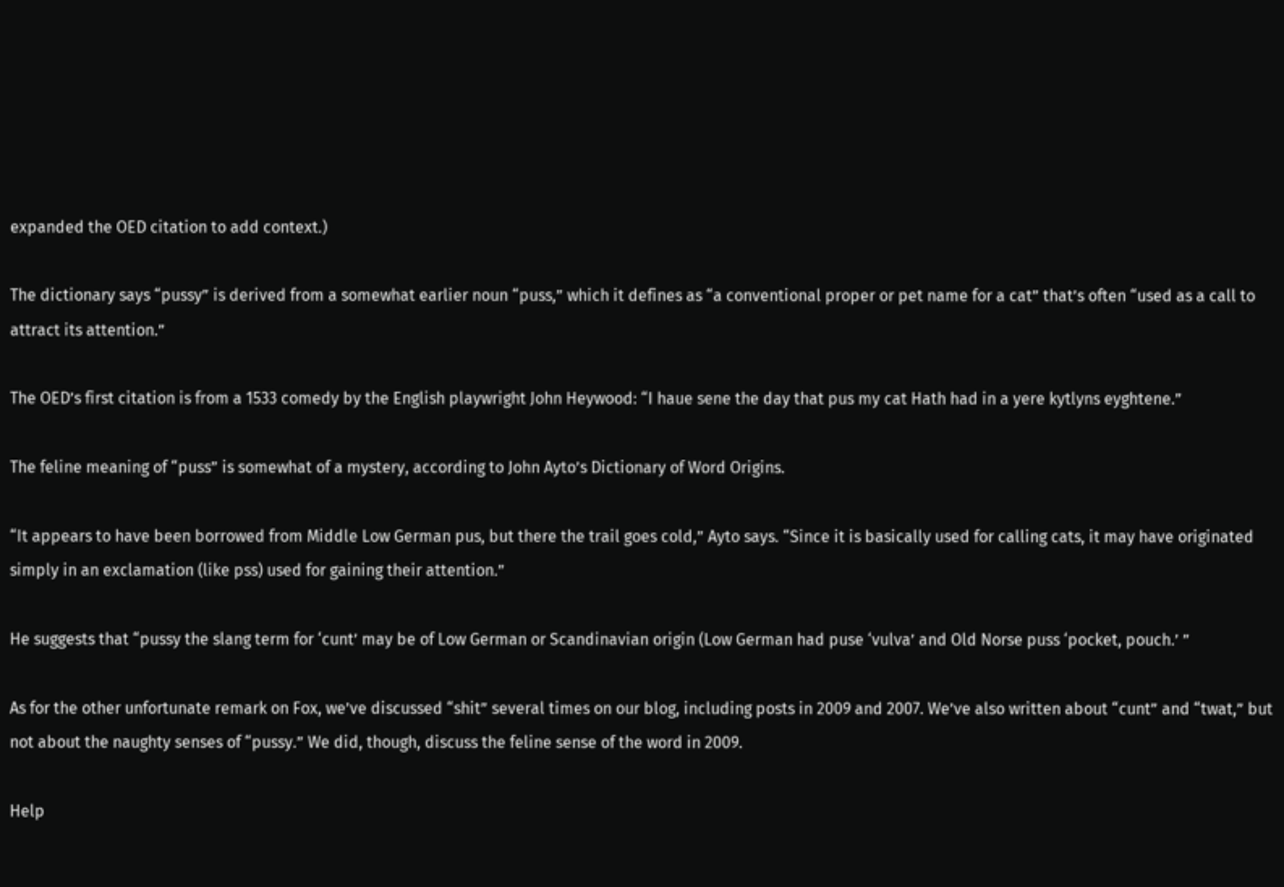expanded the OED citation to add context.)

The dictionary says “pussy” is derived from a somewhat earlier noun “puss,” which it defines as “a conventional proper or pet name for a cat” that’s often “used as a call to attract its attention.”

The OED’s first citation is from a 1533 comedy by the English playwright John Heywood: “I haue sene the day that pus my cat Hath had in a yere kytlyns eyghtene.”

The feline meaning of “puss” is somewhat of a mystery, according to John Ayto’s Dictionary of Word Origins.

“It appears to have been borrowed from Middle Low German pus, but there the trail goes cold,” Ayto says. “Since it is basically used for calling cats, it may have originated simply in an exclamation (like pss) used for gaining their attention.”

He suggests that “pussy the slang term for ‘cunt’ may be of Low German or Scandinavian origin (Low German had puse ‘vulva’ and Old Norse puss ‘pocket, pouch.’ ”

As for the other unfortunate remark on Fox, we’ve discussed “shit” several times on our blog, including posts in 2009 and 2007. We’ve also written about “cunt” and “twat,” but not about the naughty senses of “pussy.” We did, though, discuss the feline sense of the word in 2009.

Help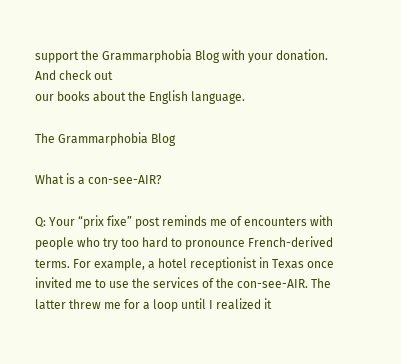support the Grammarphobia Blog with your donation.
And check out
our books about the English language.

The Grammarphobia Blog

What is a con-see-AIR?

Q: Your “prix fixe” post reminds me of encounters with people who try too hard to pronounce French-derived terms. For example, a hotel receptionist in Texas once invited me to use the services of the con-see-AIR. The latter threw me for a loop until I realized it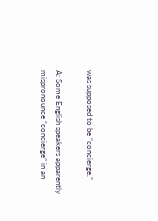was supposed to be “concierge.”

A: Some English speakers apparently mispronounce “concierge” in an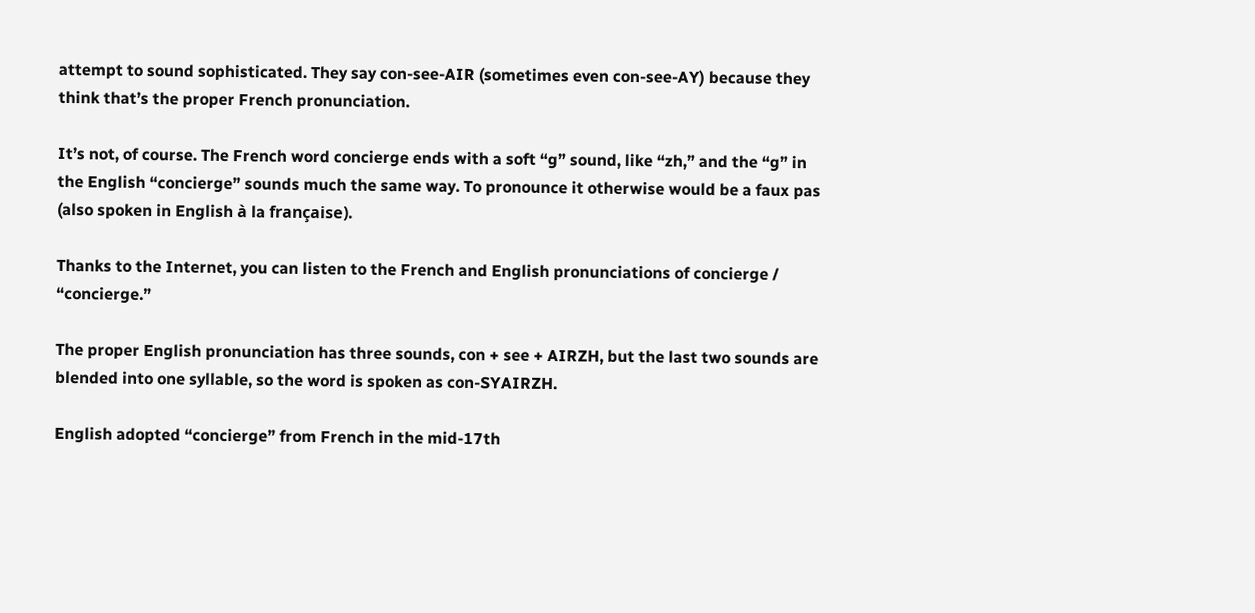attempt to sound sophisticated. They say con-see-AIR (sometimes even con-see-AY) because they think that’s the proper French pronunciation.

It’s not, of course. The French word concierge ends with a soft “g” sound, like “zh,” and the “g” in the English “concierge” sounds much the same way. To pronounce it otherwise would be a faux pas (also spoken in English à la française).

Thanks to the Internet, you can listen to the French and English pronunciations of concierge / “concierge.”

The proper English pronunciation has three sounds, con + see + AIRZH, but the last two sounds are blended into one syllable, so the word is spoken as con-SYAIRZH.

English adopted “concierge” from French in the mid-17th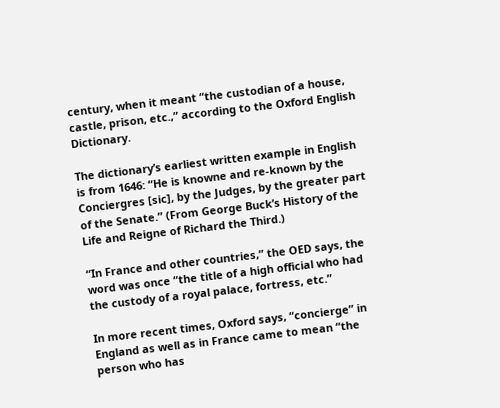century, when it meant “the custodian of a house, castle, prison, etc.,” according to the Oxford English Dictionary.

The dictionary’s earliest written example in English is from 1646: “He is knowne and re-known by the Conciergres [sic], by the Judges, by the greater part of the Senate.” (From George Buck’s History of the Life and Reigne of Richard the Third.)

“In France and other countries,” the OED says, the word was once “the title of a high official who had the custody of a royal palace, fortress, etc.”

In more recent times, Oxford says, “concierge” in England as well as in France came to mean “the person who has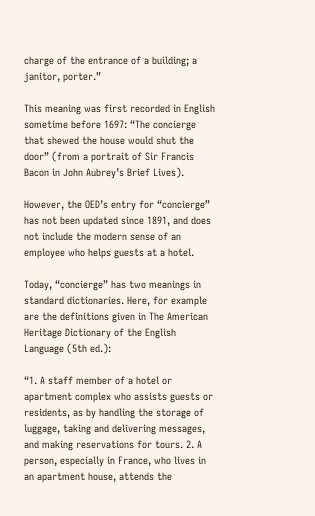charge of the entrance of a building; a janitor, porter.”

This meaning was first recorded in English sometime before 1697: “The concierge that shewed the house would shut the door” (from a portrait of Sir Francis Bacon in John Aubrey’s Brief Lives).

However, the OED’s entry for “concierge” has not been updated since 1891, and does not include the modern sense of an employee who helps guests at a hotel.

Today, “concierge” has two meanings in standard dictionaries. Here, for example are the definitions given in The American Heritage Dictionary of the English Language (5th ed.):

“1. A staff member of a hotel or apartment complex who assists guests or residents, as by handling the storage of luggage, taking and delivering messages, and making reservations for tours. 2. A person, especially in France, who lives in an apartment house, attends the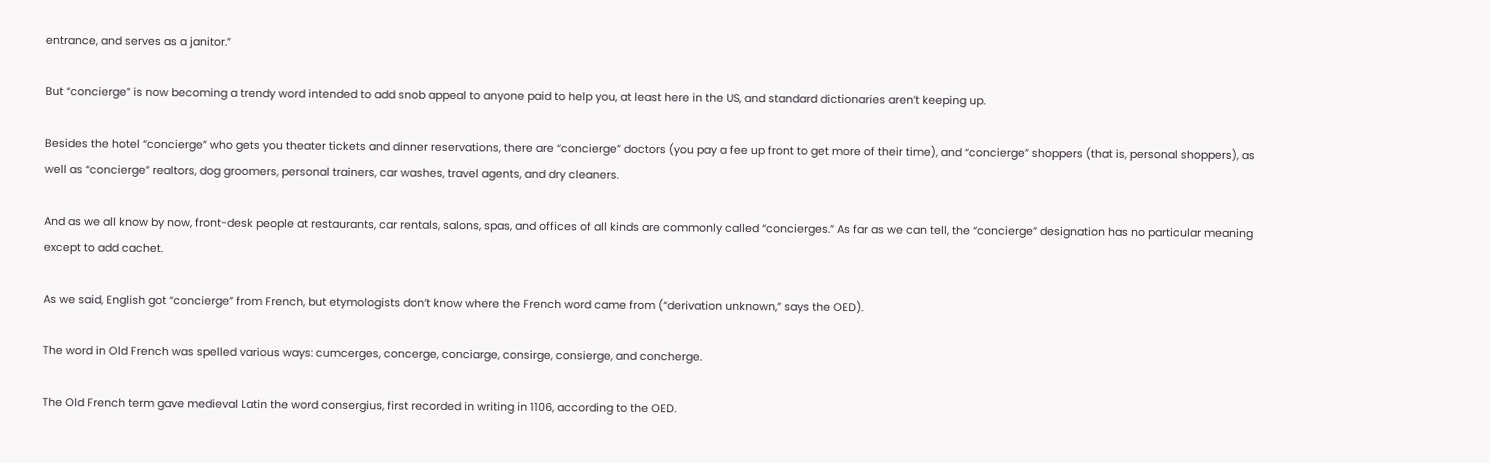entrance, and serves as a janitor.”

But “concierge” is now becoming a trendy word intended to add snob appeal to anyone paid to help you, at least here in the US, and standard dictionaries aren’t keeping up.

Besides the hotel “concierge” who gets you theater tickets and dinner reservations, there are “concierge” doctors (you pay a fee up front to get more of their time), and “concierge” shoppers (that is, personal shoppers), as well as “concierge” realtors, dog groomers, personal trainers, car washes, travel agents, and dry cleaners.

And as we all know by now, front-desk people at restaurants, car rentals, salons, spas, and offices of all kinds are commonly called “concierges.” As far as we can tell, the “concierge” designation has no particular meaning except to add cachet.

As we said, English got “concierge” from French, but etymologists don’t know where the French word came from (“derivation unknown,” says the OED).

The word in Old French was spelled various ways: cumcerges, concerge, conciarge, consirge, consierge, and concherge.

The Old French term gave medieval Latin the word consergius, first recorded in writing in 1106, according to the OED.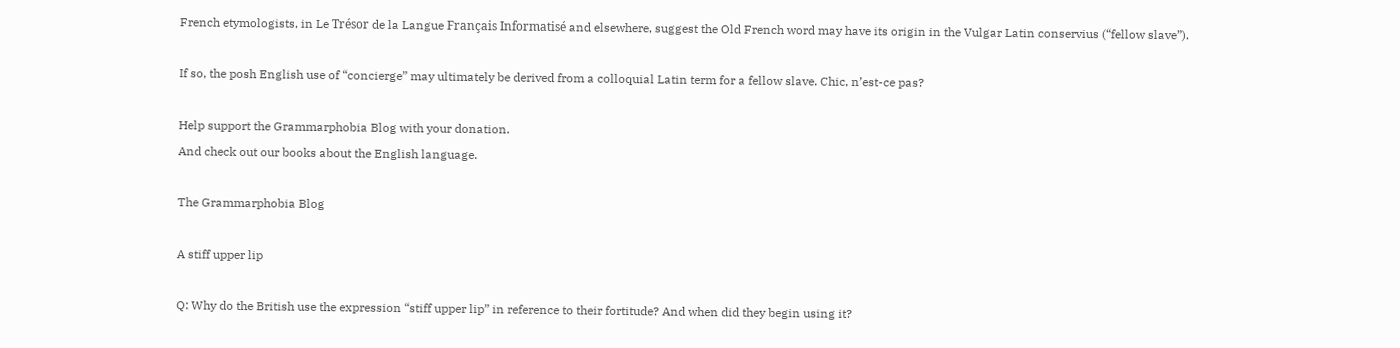French etymologists, in Le Trésor de la Langue Français Informatisé and elsewhere, suggest the Old French word may have its origin in the Vulgar Latin conservius (“fellow slave”).

If so, the posh English use of “concierge” may ultimately be derived from a colloquial Latin term for a fellow slave. Chic, n’est-ce pas?

Help support the Grammarphobia Blog with your donation.
And check out our books about the English language.

The Grammarphobia Blog

A stiff upper lip

Q: Why do the British use the expression “stiff upper lip” in reference to their fortitude? And when did they begin using it?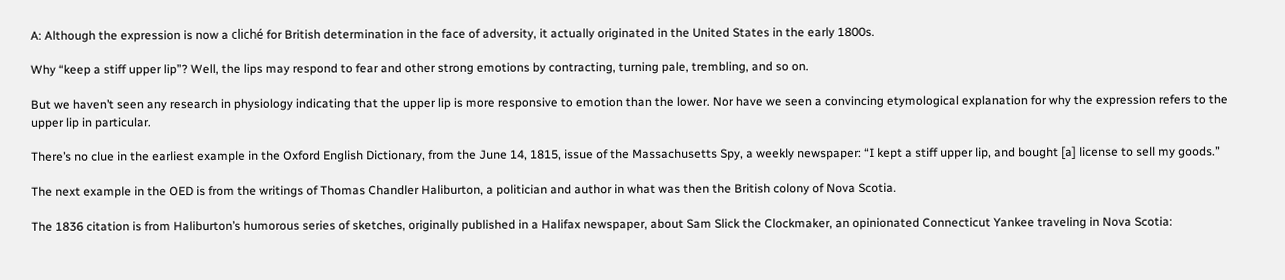A: Although the expression is now a cliché for British determination in the face of adversity, it actually originated in the United States in the early 1800s.

Why “keep a stiff upper lip”? Well, the lips may respond to fear and other strong emotions by contracting, turning pale, trembling, and so on.

But we haven’t seen any research in physiology indicating that the upper lip is more responsive to emotion than the lower. Nor have we seen a convincing etymological explanation for why the expression refers to the upper lip in particular.

There’s no clue in the earliest example in the Oxford English Dictionary, from the June 14, 1815, issue of the Massachusetts Spy, a weekly newspaper: “I kept a stiff upper lip, and bought [a] license to sell my goods.”

The next example in the OED is from the writings of Thomas Chandler Haliburton, a politician and author in what was then the British colony of Nova Scotia.

The 1836 citation is from Haliburton’s humorous series of sketches, originally published in a Halifax newspaper, about Sam Slick the Clockmaker, an opinionated Connecticut Yankee traveling in Nova Scotia: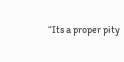“Its a proper pity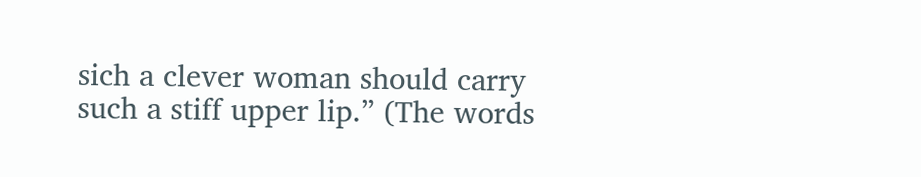sich a clever woman should carry such a stiff upper lip.” (The words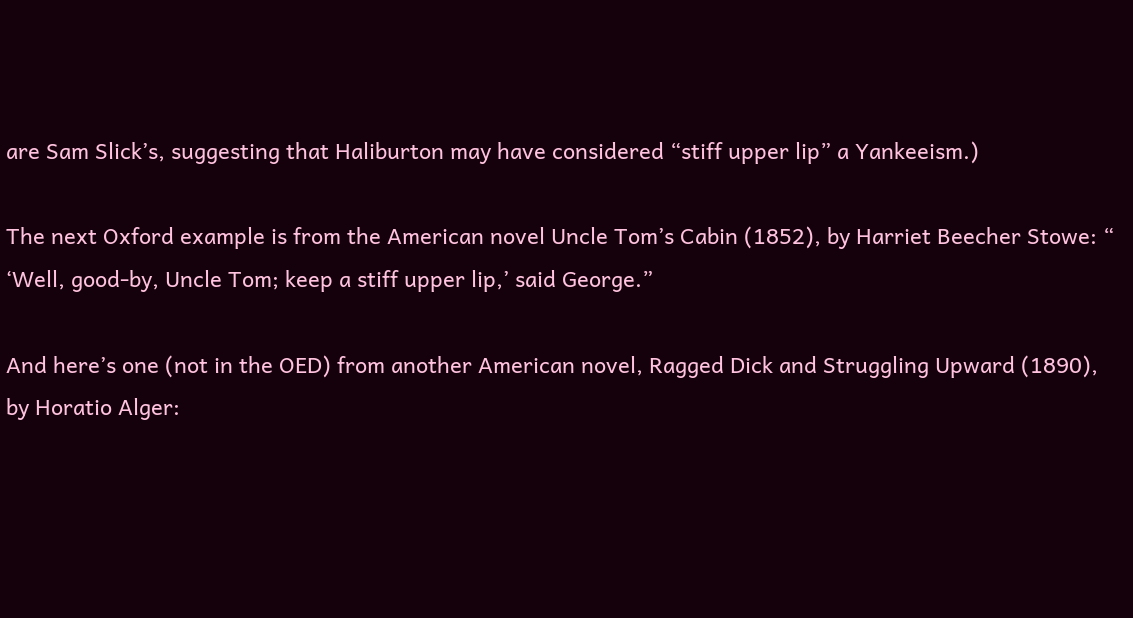are Sam Slick’s, suggesting that Haliburton may have considered “stiff upper lip” a Yankeeism.)

The next Oxford example is from the American novel Uncle Tom’s Cabin (1852), by Harriet Beecher Stowe: “ ‘Well, good-by, Uncle Tom; keep a stiff upper lip,’ said George.”

And here’s one (not in the OED) from another American novel, Ragged Dick and Struggling Upward (1890), by Horatio Alger: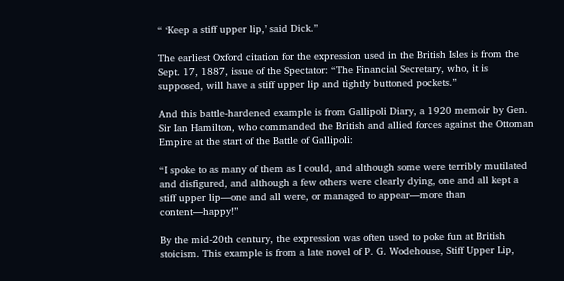“ ‘Keep a stiff upper lip,’ said Dick.”

The earliest Oxford citation for the expression used in the British Isles is from the Sept. 17, 1887, issue of the Spectator: “The Financial Secretary, who, it is supposed, will have a stiff upper lip and tightly buttoned pockets.”

And this battle-hardened example is from Gallipoli Diary, a 1920 memoir by Gen. Sir Ian Hamilton, who commanded the British and allied forces against the Ottoman Empire at the start of the Battle of Gallipoli:

“I spoke to as many of them as I could, and although some were terribly mutilated and disfigured, and although a few others were clearly dying, one and all kept a stiff upper lip—one and all were, or managed to appear—more than content—happy!”

By the mid-20th century, the expression was often used to poke fun at British stoicism. This example is from a late novel of P. G. Wodehouse, Stiff Upper Lip,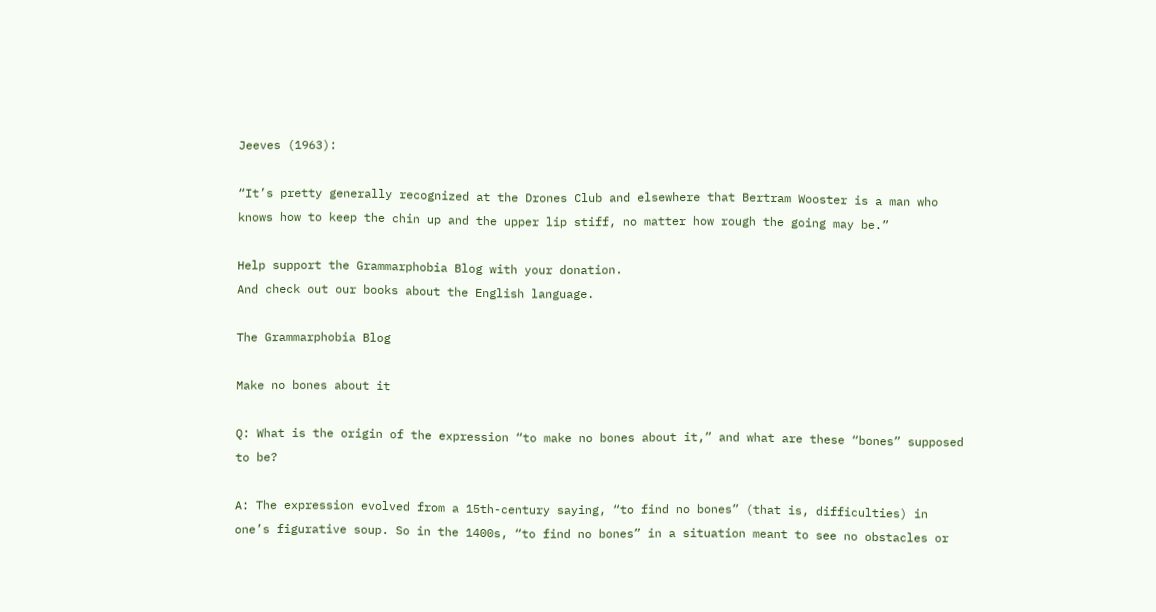Jeeves (1963):

“It’s pretty generally recognized at the Drones Club and elsewhere that Bertram Wooster is a man who knows how to keep the chin up and the upper lip stiff, no matter how rough the going may be.”

Help support the Grammarphobia Blog with your donation.
And check out our books about the English language.

The Grammarphobia Blog

Make no bones about it

Q: What is the origin of the expression “to make no bones about it,” and what are these “bones” supposed to be?

A: The expression evolved from a 15th-century saying, “to find no bones” (that is, difficulties) in one’s figurative soup. So in the 1400s, “to find no bones” in a situation meant to see no obstacles or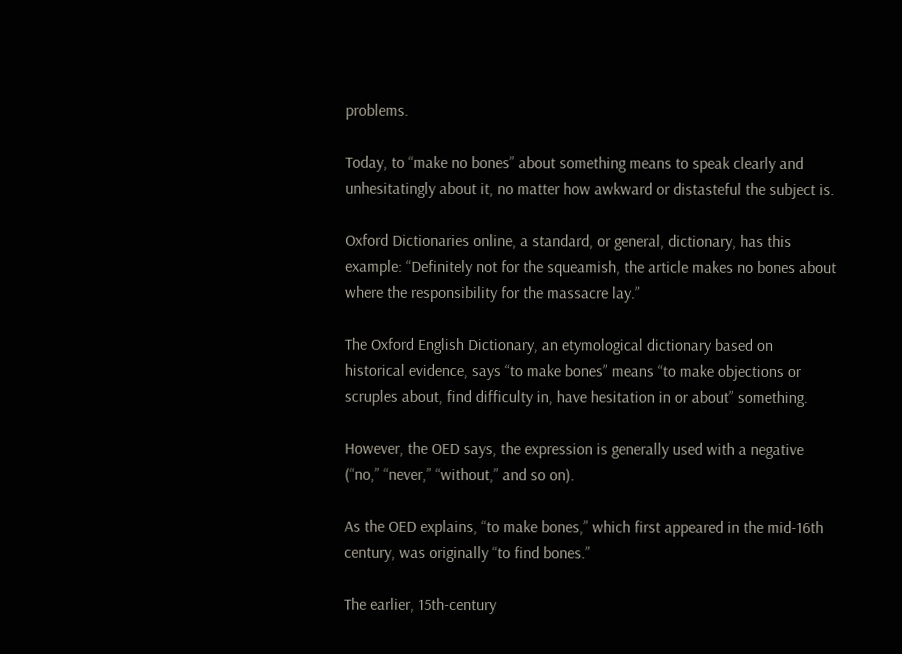problems.

Today, to “make no bones” about something means to speak clearly and unhesitatingly about it, no matter how awkward or distasteful the subject is.

Oxford Dictionaries online, a standard, or general, dictionary, has this example: “Definitely not for the squeamish, the article makes no bones about where the responsibility for the massacre lay.”

The Oxford English Dictionary, an etymological dictionary based on historical evidence, says “to make bones” means “to make objections or scruples about, find difficulty in, have hesitation in or about” something.

However, the OED says, the expression is generally used with a negative (“no,” “never,” “without,” and so on).

As the OED explains, “to make bones,” which first appeared in the mid-16th century, was originally “to find bones.”

The earlier, 15th-century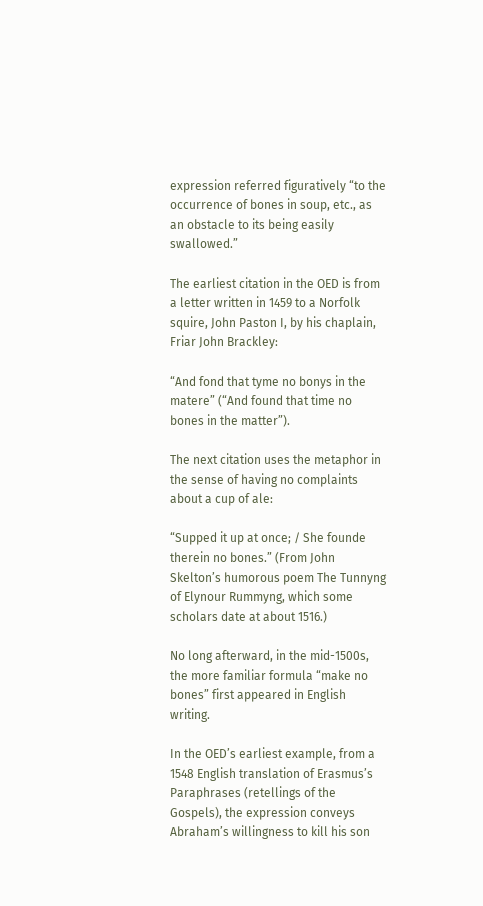expression referred figuratively “to the occurrence of bones in soup, etc., as an obstacle to its being easily swallowed.”

The earliest citation in the OED is from a letter written in 1459 to a Norfolk squire, John Paston I, by his chaplain, Friar John Brackley:

“And fond that tyme no bonys in the matere” (“And found that time no bones in the matter”).

The next citation uses the metaphor in the sense of having no complaints about a cup of ale:

“Supped it up at once; / She founde therein no bones.” (From John Skelton’s humorous poem The Tunnyng of Elynour Rummyng, which some scholars date at about 1516.)

No long afterward, in the mid-1500s, the more familiar formula “make no bones” first appeared in English writing.

In the OED’s earliest example, from a 1548 English translation of Erasmus’s Paraphrases (retellings of the Gospels), the expression conveys Abraham’s willingness to kill his son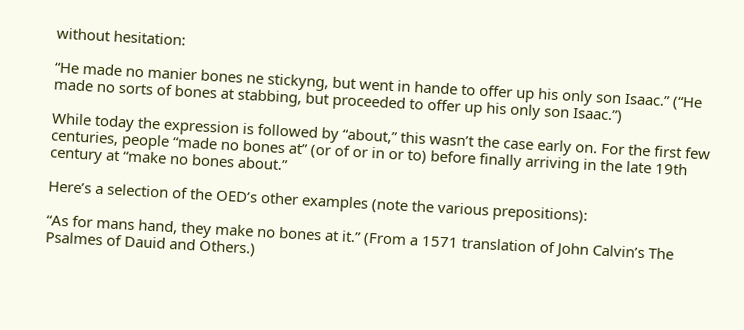without hesitation:

“He made no manier bones ne stickyng, but went in hande to offer up his only son Isaac.” (“He made no sorts of bones at stabbing, but proceeded to offer up his only son Isaac.”)

While today the expression is followed by “about,” this wasn’t the case early on. For the first few centuries, people “made no bones at” (or of or in or to) before finally arriving in the late 19th century at “make no bones about.”

Here’s a selection of the OED’s other examples (note the various prepositions):

“As for mans hand, they make no bones at it.” (From a 1571 translation of John Calvin’s The Psalmes of Dauid and Others.)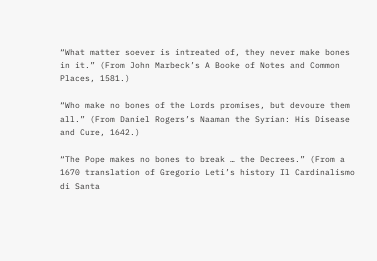“What matter soever is intreated of, they never make bones in it.” (From John Marbeck’s A Booke of Notes and Common Places, 1581.)

“Who make no bones of the Lords promises, but devoure them all.” (From Daniel Rogers’s Naaman the Syrian: His Disease and Cure, 1642.)

“The Pope makes no bones to break … the Decrees.” (From a 1670 translation of Gregorio Leti’s history Il Cardinalismo di Santa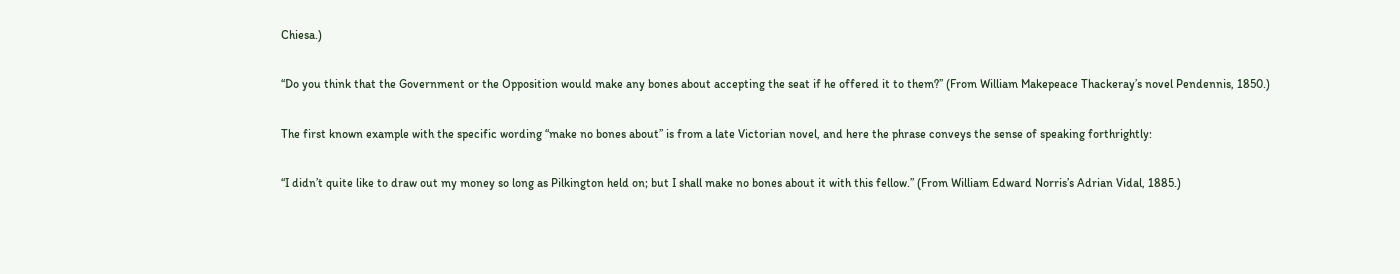Chiesa.)

“Do you think that the Government or the Opposition would make any bones about accepting the seat if he offered it to them?” (From William Makepeace Thackeray’s novel Pendennis, 1850.)

The first known example with the specific wording “make no bones about” is from a late Victorian novel, and here the phrase conveys the sense of speaking forthrightly:

“I didn’t quite like to draw out my money so long as Pilkington held on; but I shall make no bones about it with this fellow.” (From William Edward Norris’s Adrian Vidal, 1885.)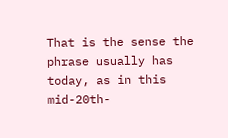That is the sense the phrase usually has today, as in this mid-20th-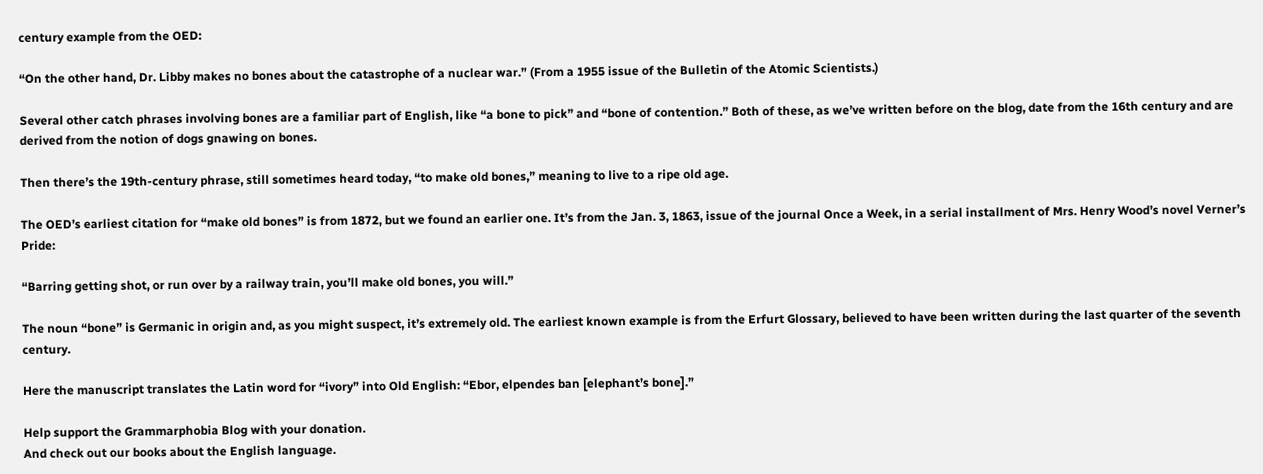century example from the OED:

“On the other hand, Dr. Libby makes no bones about the catastrophe of a nuclear war.” (From a 1955 issue of the Bulletin of the Atomic Scientists.)

Several other catch phrases involving bones are a familiar part of English, like “a bone to pick” and “bone of contention.” Both of these, as we’ve written before on the blog, date from the 16th century and are derived from the notion of dogs gnawing on bones.

Then there’s the 19th-century phrase, still sometimes heard today, “to make old bones,” meaning to live to a ripe old age.

The OED’s earliest citation for “make old bones” is from 1872, but we found an earlier one. It’s from the Jan. 3, 1863, issue of the journal Once a Week, in a serial installment of Mrs. Henry Wood’s novel Verner’s Pride:

“Barring getting shot, or run over by a railway train, you’ll make old bones, you will.”

The noun “bone” is Germanic in origin and, as you might suspect, it’s extremely old. The earliest known example is from the Erfurt Glossary, believed to have been written during the last quarter of the seventh century.

Here the manuscript translates the Latin word for “ivory” into Old English: “Ebor, elpendes ban [elephant’s bone].”

Help support the Grammarphobia Blog with your donation.
And check out our books about the English language.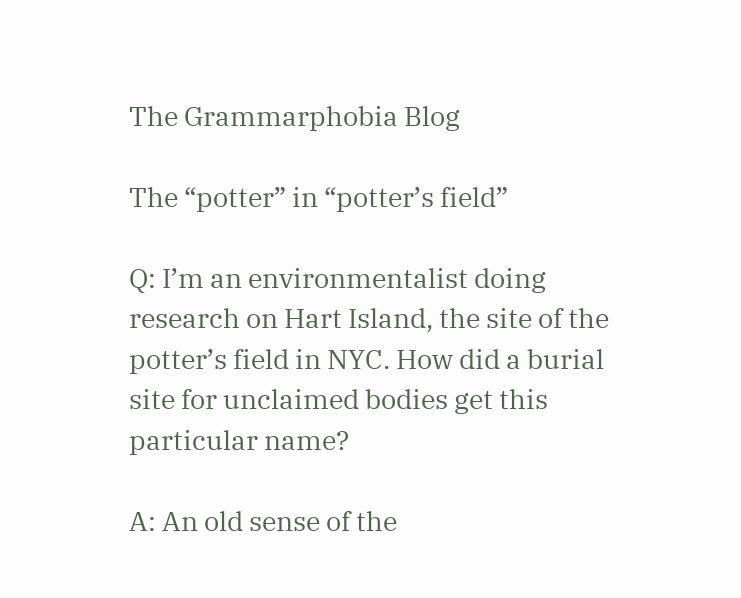The Grammarphobia Blog

The “potter” in “potter’s field”

Q: I’m an environmentalist doing research on Hart Island, the site of the potter’s field in NYC. How did a burial site for unclaimed bodies get this particular name?

A: An old sense of the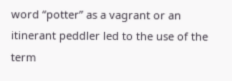word “potter” as a vagrant or an itinerant peddler led to the use of the term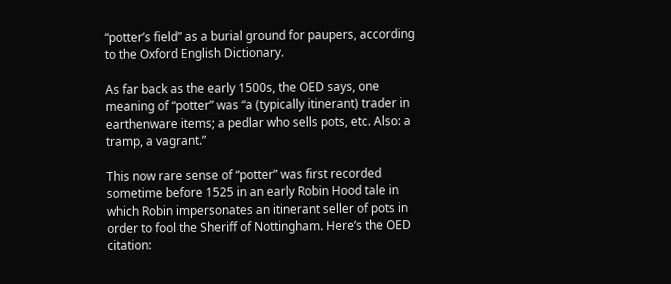“potter’s field” as a burial ground for paupers, according to the Oxford English Dictionary.

As far back as the early 1500s, the OED says, one meaning of “potter” was “a (typically itinerant) trader in earthenware items; a pedlar who sells pots, etc. Also: a tramp, a vagrant.”

This now rare sense of “potter” was first recorded sometime before 1525 in an early Robin Hood tale in which Robin impersonates an itinerant seller of pots in order to fool the Sheriff of Nottingham. Here’s the OED citation: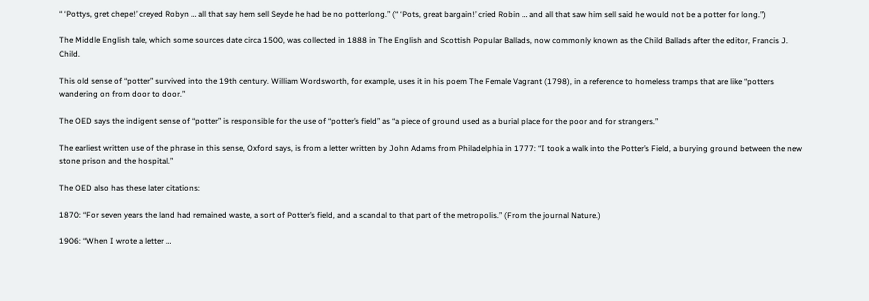“ ‘Pottys, gret chepe!’ creyed Robyn … all that say hem sell Seyde he had be no potterlong.” (“ ‘Pots, great bargain!’ cried Robin … and all that saw him sell said he would not be a potter for long.”)

The Middle English tale, which some sources date circa 1500, was collected in 1888 in The English and Scottish Popular Ballads, now commonly known as the Child Ballads after the editor, Francis J. Child.

This old sense of “potter” survived into the 19th century. William Wordsworth, for example, uses it in his poem The Female Vagrant (1798), in a reference to homeless tramps that are like “potters wandering on from door to door.”

The OED says the indigent sense of “potter” is responsible for the use of “potter’s field” as “a piece of ground used as a burial place for the poor and for strangers.”

The earliest written use of the phrase in this sense, Oxford says, is from a letter written by John Adams from Philadelphia in 1777: “I took a walk into the Potter’s Field, a burying ground between the new stone prison and the hospital.”

The OED also has these later citations:

1870: “For seven years the land had remained waste, a sort of Potter’s field, and a scandal to that part of the metropolis.” (From the journal Nature.)

1906: “When I wrote a letter …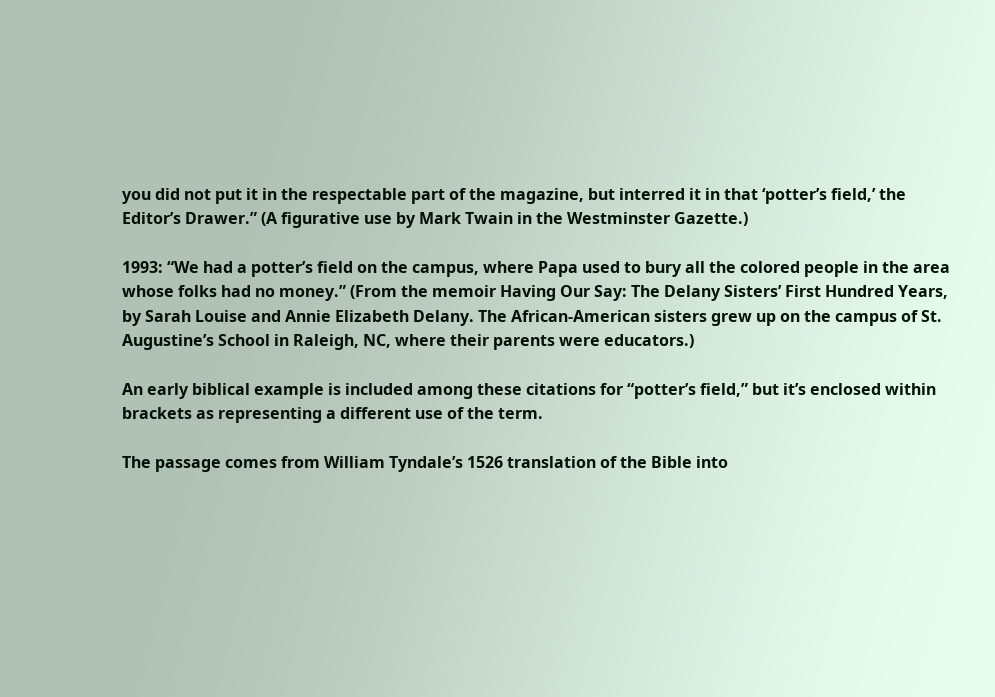you did not put it in the respectable part of the magazine, but interred it in that ‘potter’s field,’ the Editor’s Drawer.” (A figurative use by Mark Twain in the Westminster Gazette.)

1993: “We had a potter’s field on the campus, where Papa used to bury all the colored people in the area whose folks had no money.” (From the memoir Having Our Say: The Delany Sisters’ First Hundred Years, by Sarah Louise and Annie Elizabeth Delany. The African-American sisters grew up on the campus of St. Augustine’s School in Raleigh, NC, where their parents were educators.)

An early biblical example is included among these citations for “potter’s field,” but it’s enclosed within brackets as representing a different use of the term.

The passage comes from William Tyndale’s 1526 translation of the Bible into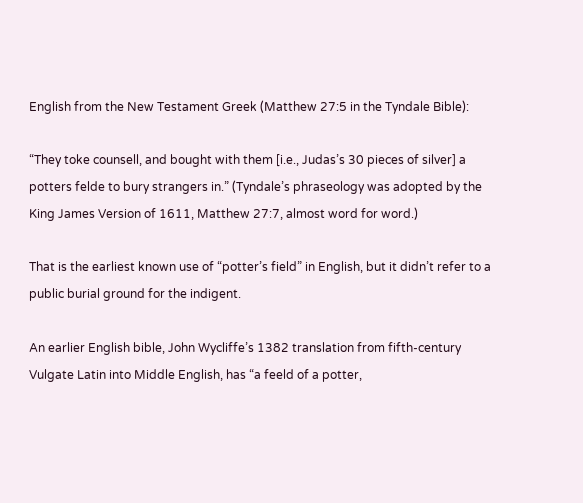English from the New Testament Greek (Matthew 27:5 in the Tyndale Bible):

“They toke counsell, and bought with them [i.e., Judas’s 30 pieces of silver] a potters felde to bury strangers in.” (Tyndale’s phraseology was adopted by the King James Version of 1611, Matthew 27:7, almost word for word.)

That is the earliest known use of “potter’s field” in English, but it didn’t refer to a public burial ground for the indigent.

An earlier English bible, John Wycliffe’s 1382 translation from fifth-century Vulgate Latin into Middle English, has “a feeld of a potter,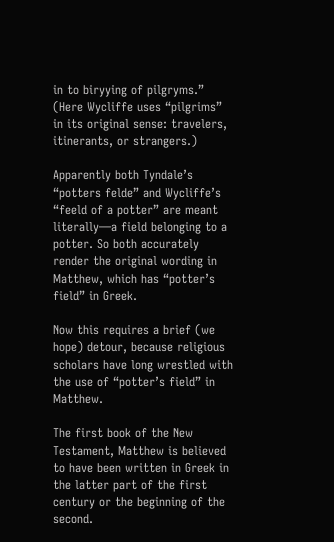in to biryying of pilgryms.” (Here Wycliffe uses “pilgrims” in its original sense: travelers, itinerants, or strangers.)

Apparently both Tyndale’s “potters felde” and Wycliffe’s “feeld of a potter” are meant literally—a field belonging to a potter. So both accurately render the original wording in Matthew, which has “potter’s field” in Greek.

Now this requires a brief (we hope) detour, because religious scholars have long wrestled with the use of “potter’s field” in Matthew.

The first book of the New Testament, Matthew is believed to have been written in Greek in the latter part of the first century or the beginning of the second.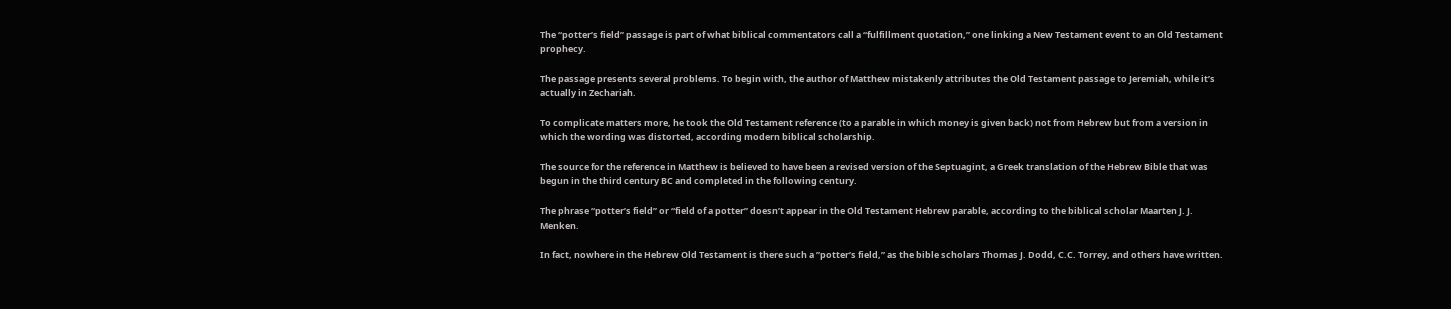The “potter’s field” passage is part of what biblical commentators call a “fulfillment quotation,” one linking a New Testament event to an Old Testament prophecy.

The passage presents several problems. To begin with, the author of Matthew mistakenly attributes the Old Testament passage to Jeremiah, while it’s actually in Zechariah.

To complicate matters more, he took the Old Testament reference (to a parable in which money is given back) not from Hebrew but from a version in which the wording was distorted, according modern biblical scholarship.

The source for the reference in Matthew is believed to have been a revised version of the Septuagint, a Greek translation of the Hebrew Bible that was begun in the third century BC and completed in the following century.

The phrase “potter’s field” or “field of a potter” doesn’t appear in the Old Testament Hebrew parable, according to the biblical scholar Maarten J. J. Menken.

In fact, nowhere in the Hebrew Old Testament is there such a ”potter’s field,” as the bible scholars Thomas J. Dodd, C.C. Torrey, and others have written.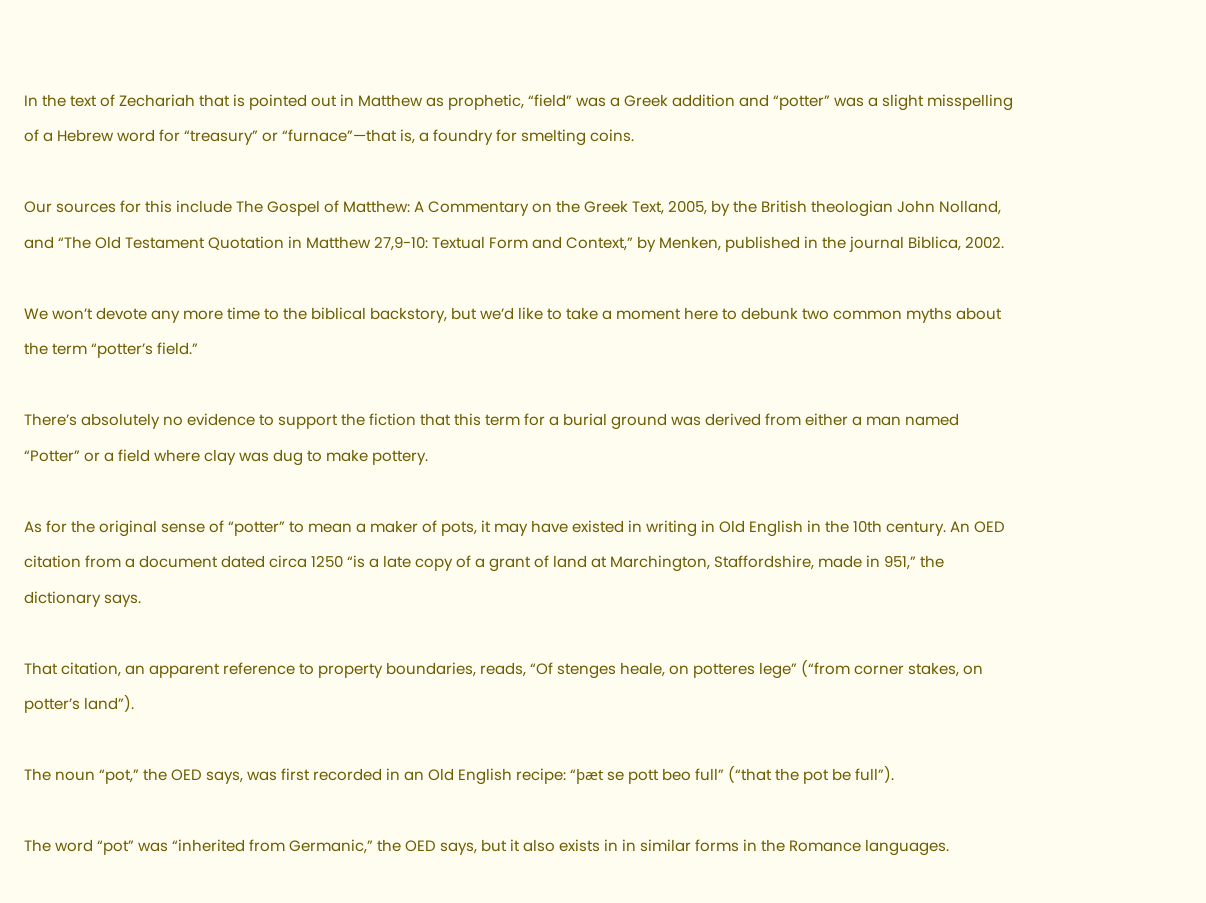In the text of Zechariah that is pointed out in Matthew as prophetic, “field” was a Greek addition and “potter” was a slight misspelling of a Hebrew word for “treasury” or “furnace”—that is, a foundry for smelting coins.

Our sources for this include The Gospel of Matthew: A Commentary on the Greek Text, 2005, by the British theologian John Nolland, and “The Old Testament Quotation in Matthew 27,9-10: Textual Form and Context,” by Menken, published in the journal Biblica, 2002.

We won’t devote any more time to the biblical backstory, but we’d like to take a moment here to debunk two common myths about the term “potter’s field.”

There’s absolutely no evidence to support the fiction that this term for a burial ground was derived from either a man named “Potter” or a field where clay was dug to make pottery.

As for the original sense of “potter” to mean a maker of pots, it may have existed in writing in Old English in the 10th century. An OED citation from a document dated circa 1250 “is a late copy of a grant of land at Marchington, Staffordshire, made in 951,” the dictionary says.

That citation, an apparent reference to property boundaries, reads, “Of stenges heale, on potteres lege” (“from corner stakes, on potter’s land”).

The noun “pot,” the OED says, was first recorded in an Old English recipe: “þæt se pott beo full” (“that the pot be full”).

The word “pot” was “inherited from Germanic,” the OED says, but it also exists in in similar forms in the Romance languages.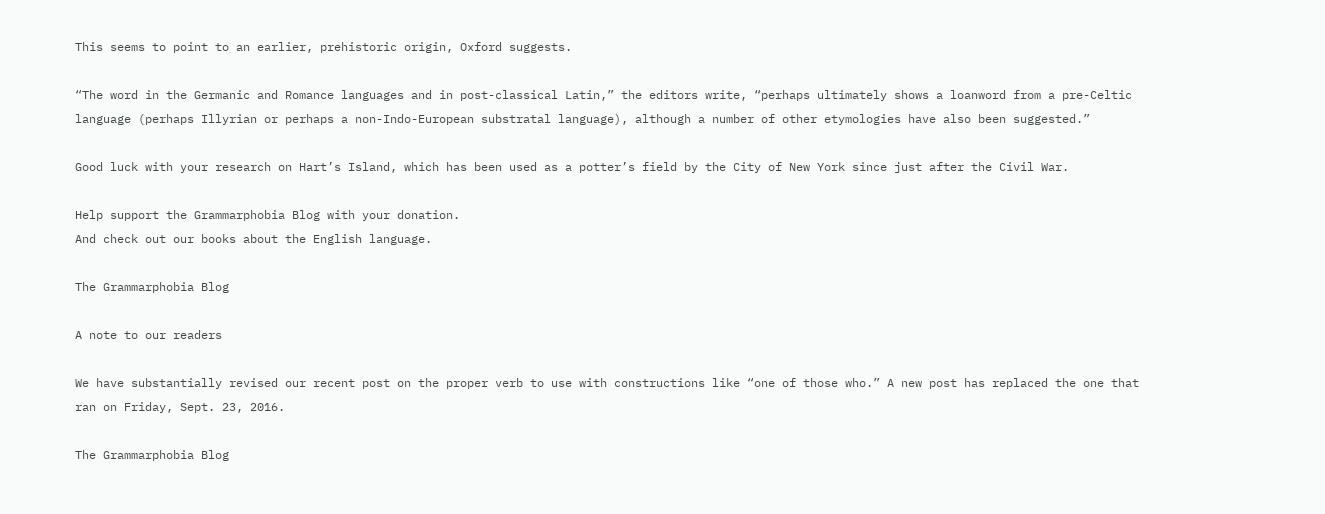This seems to point to an earlier, prehistoric origin, Oxford suggests.

“The word in the Germanic and Romance languages and in post-classical Latin,” the editors write, “perhaps ultimately shows a loanword from a pre-Celtic language (perhaps Illyrian or perhaps a non-Indo-European substratal language), although a number of other etymologies have also been suggested.”

Good luck with your research on Hart’s Island, which has been used as a potter’s field by the City of New York since just after the Civil War.

Help support the Grammarphobia Blog with your donation.
And check out our books about the English language.

The Grammarphobia Blog

A note to our readers

We have substantially revised our recent post on the proper verb to use with constructions like “one of those who.” A new post has replaced the one that ran on Friday, Sept. 23, 2016.

The Grammarphobia Blog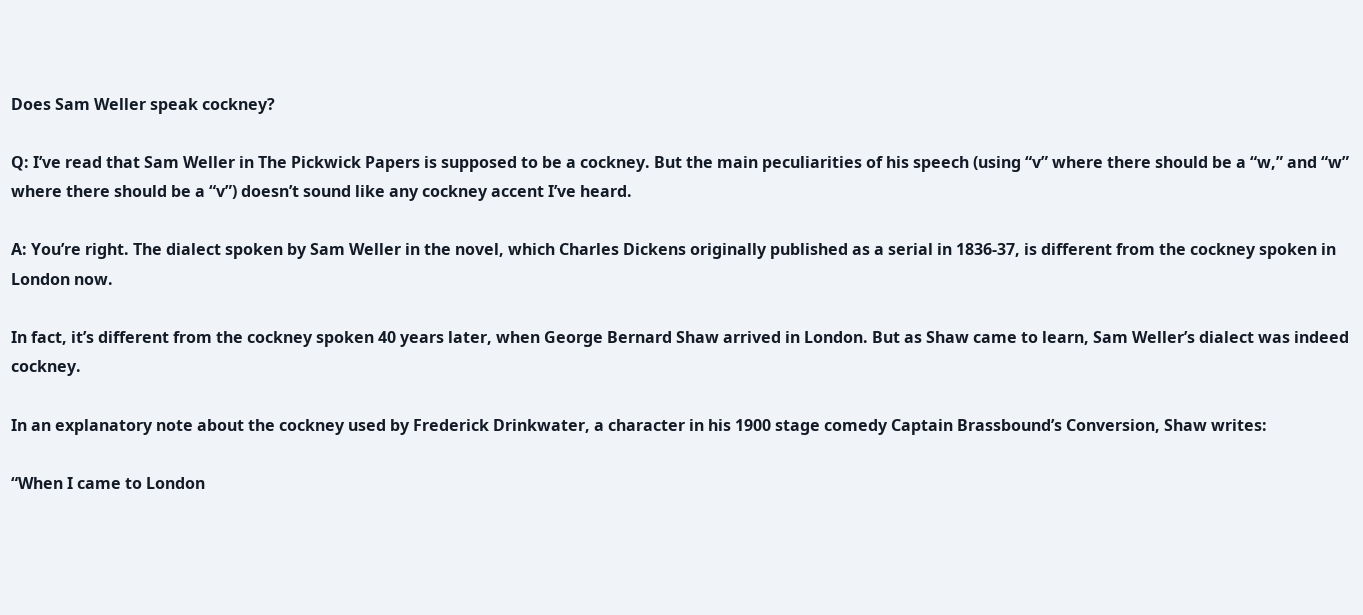Does Sam Weller speak cockney?

Q: I’ve read that Sam Weller in The Pickwick Papers is supposed to be a cockney. But the main peculiarities of his speech (using “v” where there should be a “w,” and “w” where there should be a “v”) doesn’t sound like any cockney accent I’ve heard.

A: You’re right. The dialect spoken by Sam Weller in the novel, which Charles Dickens originally published as a serial in 1836-37, is different from the cockney spoken in London now.

In fact, it’s different from the cockney spoken 40 years later, when George Bernard Shaw arrived in London. But as Shaw came to learn, Sam Weller’s dialect was indeed cockney.

In an explanatory note about the cockney used by Frederick Drinkwater, a character in his 1900 stage comedy Captain Brassbound’s Conversion, Shaw writes:

“When I came to London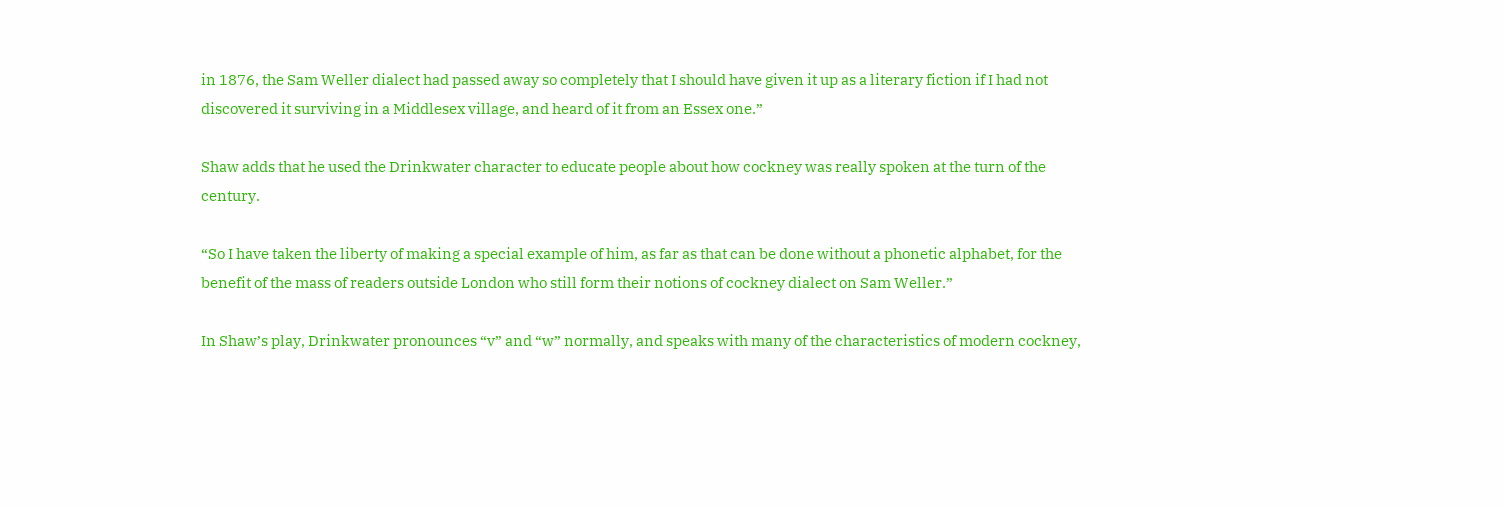in 1876, the Sam Weller dialect had passed away so completely that I should have given it up as a literary fiction if I had not discovered it surviving in a Middlesex village, and heard of it from an Essex one.”

Shaw adds that he used the Drinkwater character to educate people about how cockney was really spoken at the turn of the century.

“So I have taken the liberty of making a special example of him, as far as that can be done without a phonetic alphabet, for the benefit of the mass of readers outside London who still form their notions of cockney dialect on Sam Weller.”

In Shaw’s play, Drinkwater pronounces “v” and “w” normally, and speaks with many of the characteristics of modern cockney,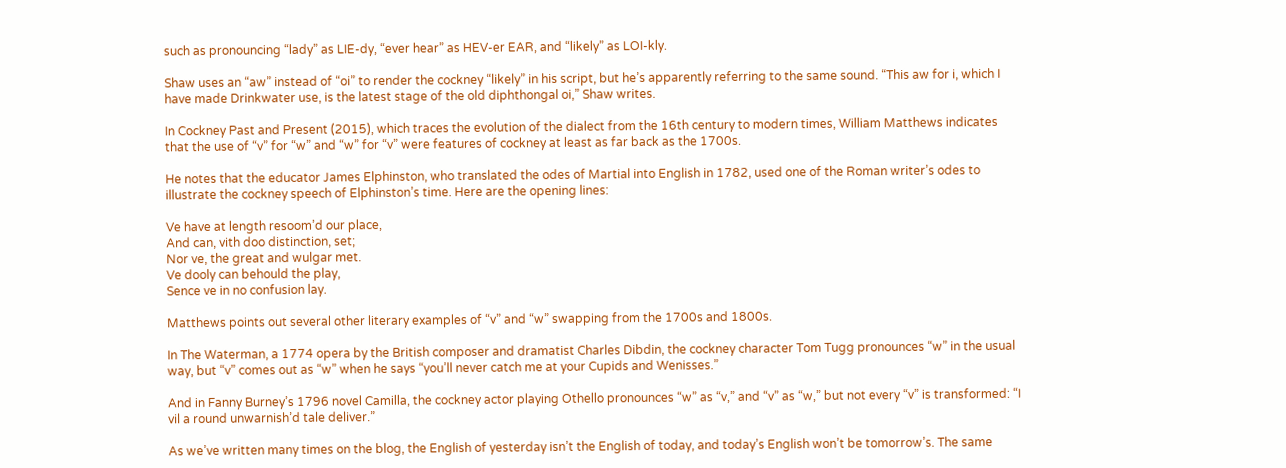such as pronouncing “lady” as LIE-dy, “ever hear” as HEV-er EAR, and “likely” as LOI-kly.

Shaw uses an “aw” instead of “oi” to render the cockney “likely” in his script, but he’s apparently referring to the same sound. “This aw for i, which I have made Drinkwater use, is the latest stage of the old diphthongal oi,” Shaw writes.

In Cockney Past and Present (2015), which traces the evolution of the dialect from the 16th century to modern times, William Matthews indicates that the use of “v” for “w” and “w” for “v” were features of cockney at least as far back as the 1700s.

He notes that the educator James Elphinston, who translated the odes of Martial into English in 1782, used one of the Roman writer’s odes to illustrate the cockney speech of Elphinston’s time. Here are the opening lines:

Ve have at length resoom’d our place,
And can, vith doo distinction, set;
Nor ve, the great and wulgar met.
Ve dooly can behould the play,
Sence ve in no confusion lay.

Matthews points out several other literary examples of “v” and “w” swapping from the 1700s and 1800s.

In The Waterman, a 1774 opera by the British composer and dramatist Charles Dibdin, the cockney character Tom Tugg pronounces “w” in the usual way, but “v” comes out as “w” when he says “you’ll never catch me at your Cupids and Wenisses.”

And in Fanny Burney’s 1796 novel Camilla, the cockney actor playing Othello pronounces “w” as “v,” and “v” as “w,” but not every “v” is transformed: “I vil a round unwarnish’d tale deliver.”

As we’ve written many times on the blog, the English of yesterday isn’t the English of today, and today’s English won’t be tomorrow’s. The same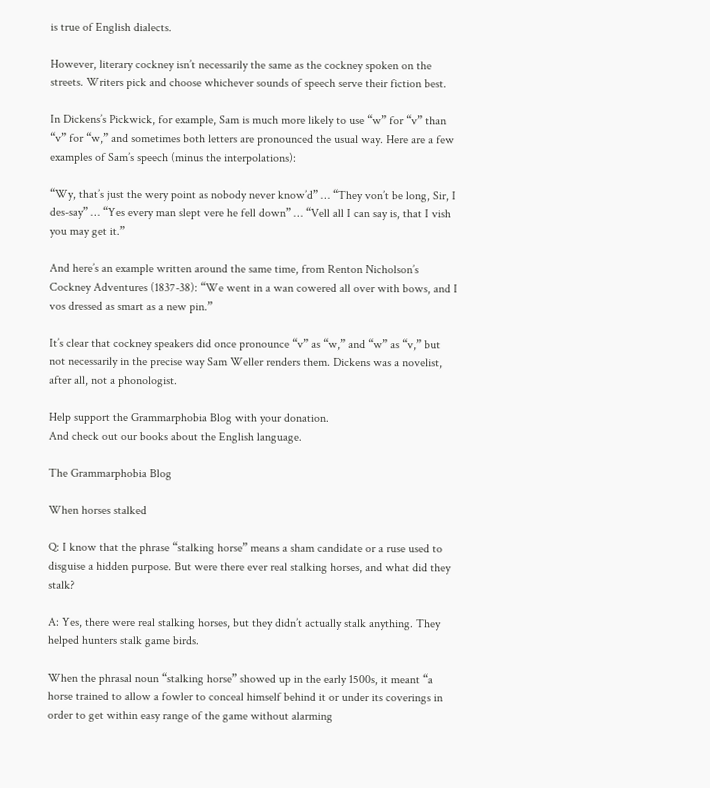is true of English dialects.

However, literary cockney isn’t necessarily the same as the cockney spoken on the streets. Writers pick and choose whichever sounds of speech serve their fiction best.

In Dickens’s Pickwick, for example, Sam is much more likely to use “w” for “v” than “v” for “w,” and sometimes both letters are pronounced the usual way. Here are a few examples of Sam’s speech (minus the interpolations):

“Wy, that’s just the wery point as nobody never know’d” … “They von’t be long, Sir, I des-say” … “Yes every man slept vere he fell down” … “Vell all I can say is, that I vish you may get it.”

And here’s an example written around the same time, from Renton Nicholson’s Cockney Adventures (1837-38): “We went in a wan cowered all over with bows, and I vos dressed as smart as a new pin.”

It’s clear that cockney speakers did once pronounce “v” as “w,” and “w” as “v,” but not necessarily in the precise way Sam Weller renders them. Dickens was a novelist, after all, not a phonologist.

Help support the Grammarphobia Blog with your donation.
And check out our books about the English language.

The Grammarphobia Blog

When horses stalked

Q: I know that the phrase “stalking horse” means a sham candidate or a ruse used to disguise a hidden purpose. But were there ever real stalking horses, and what did they stalk?

A: Yes, there were real stalking horses, but they didn’t actually stalk anything. They helped hunters stalk game birds.

When the phrasal noun “stalking horse” showed up in the early 1500s, it meant “a horse trained to allow a fowler to conceal himself behind it or under its coverings in order to get within easy range of the game without alarming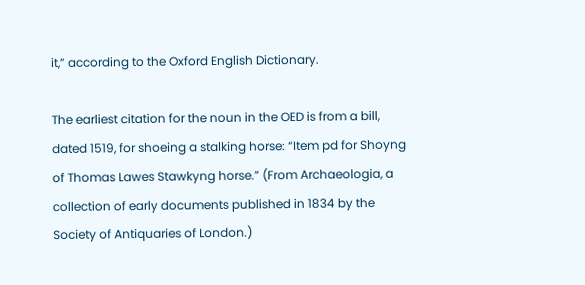it,” according to the Oxford English Dictionary.

The earliest citation for the noun in the OED is from a bill, dated 1519, for shoeing a stalking horse: “Item pd for Shoyng of Thomas Lawes Stawkyng horse.” (From Archaeologia, a collection of early documents published in 1834 by the Society of Antiquaries of London.)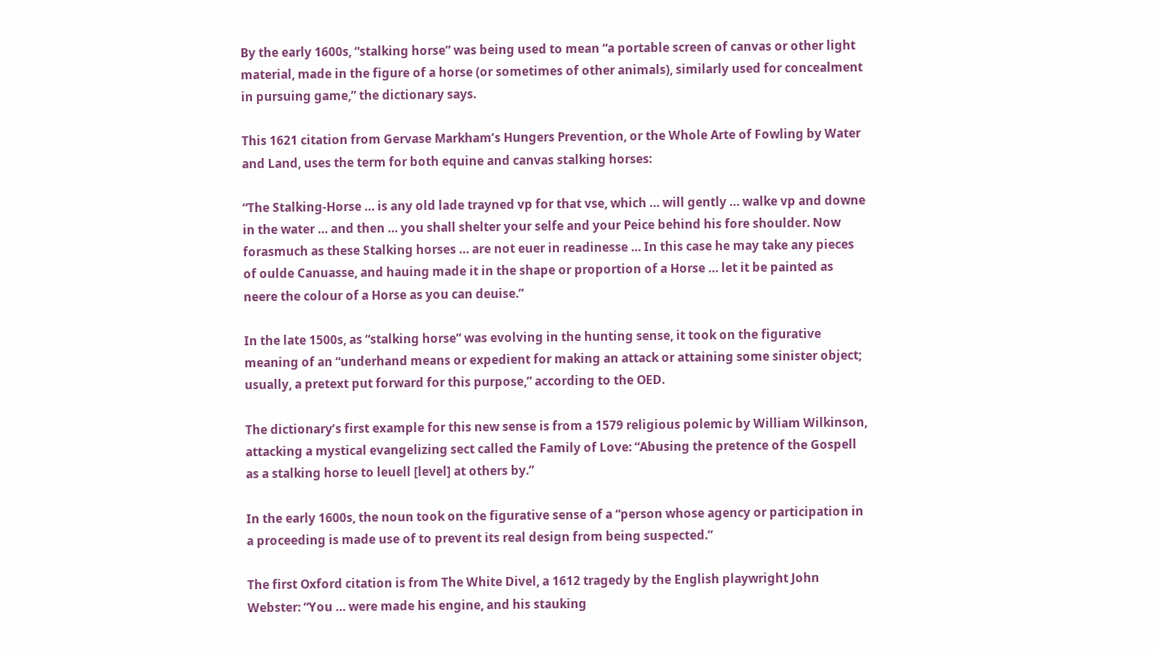By the early 1600s, “stalking horse” was being used to mean “a portable screen of canvas or other light material, made in the figure of a horse (or sometimes of other animals), similarly used for concealment in pursuing game,” the dictionary says.

This 1621 citation from Gervase Markham’s Hungers Prevention, or the Whole Arte of Fowling by Water and Land, uses the term for both equine and canvas stalking horses:

“The Stalking-Horse … is any old lade trayned vp for that vse, which … will gently … walke vp and downe in the water … and then … you shall shelter your selfe and your Peice behind his fore shoulder. Now forasmuch as these Stalking horses … are not euer in readinesse … In this case he may take any pieces of oulde Canuasse, and hauing made it in the shape or proportion of a Horse … let it be painted as neere the colour of a Horse as you can deuise.”

In the late 1500s, as “stalking horse” was evolving in the hunting sense, it took on the figurative meaning of an “underhand means or expedient for making an attack or attaining some sinister object; usually, a pretext put forward for this purpose,” according to the OED.

The dictionary’s first example for this new sense is from a 1579 religious polemic by William Wilkinson, attacking a mystical evangelizing sect called the Family of Love: “Abusing the pretence of the Gospell as a stalking horse to leuell [level] at others by.”

In the early 1600s, the noun took on the figurative sense of a “person whose agency or participation in a proceeding is made use of to prevent its real design from being suspected.”

The first Oxford citation is from The White Divel, a 1612 tragedy by the English playwright John Webster: “You … were made his engine, and his stauking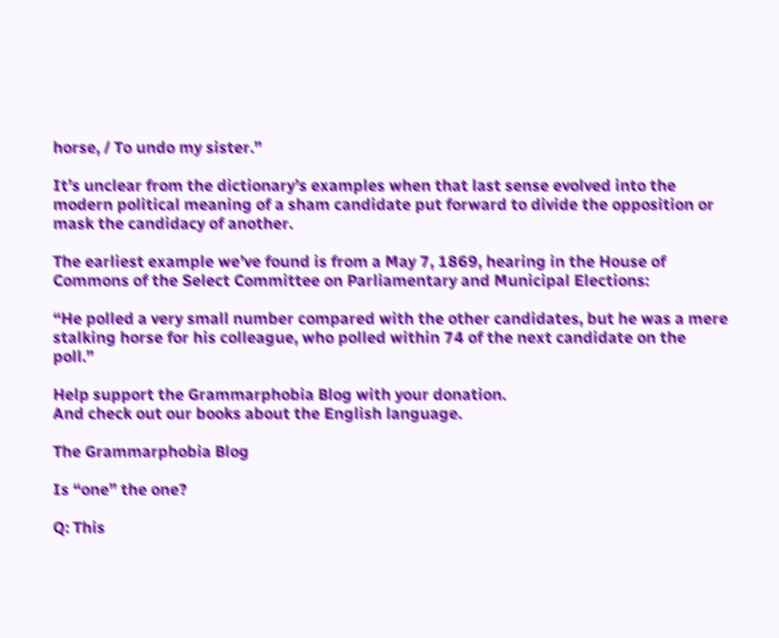horse, / To undo my sister.”

It’s unclear from the dictionary’s examples when that last sense evolved into the modern political meaning of a sham candidate put forward to divide the opposition or mask the candidacy of another.

The earliest example we’ve found is from a May 7, 1869, hearing in the House of Commons of the Select Committee on Parliamentary and Municipal Elections:

“He polled a very small number compared with the other candidates, but he was a mere stalking horse for his colleague, who polled within 74 of the next candidate on the poll.”

Help support the Grammarphobia Blog with your donation.
And check out our books about the English language.

The Grammarphobia Blog

Is “one” the one?

Q: This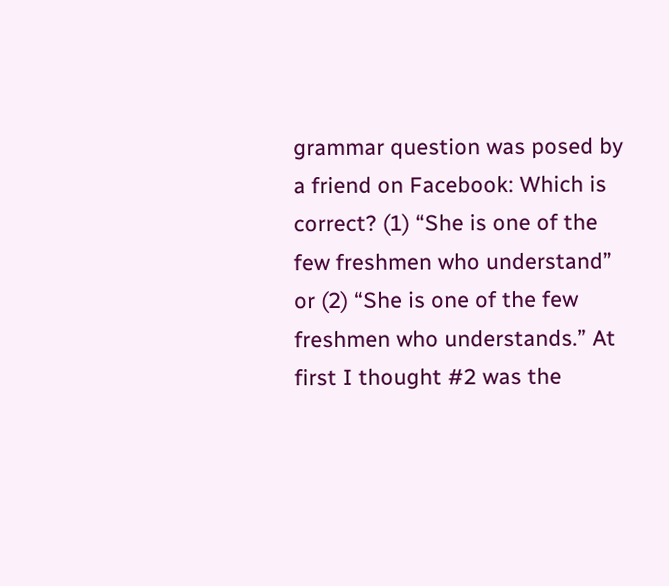grammar question was posed by a friend on Facebook: Which is correct? (1) “She is one of the few freshmen who understand” or (2) “She is one of the few freshmen who understands.” At first I thought #2 was the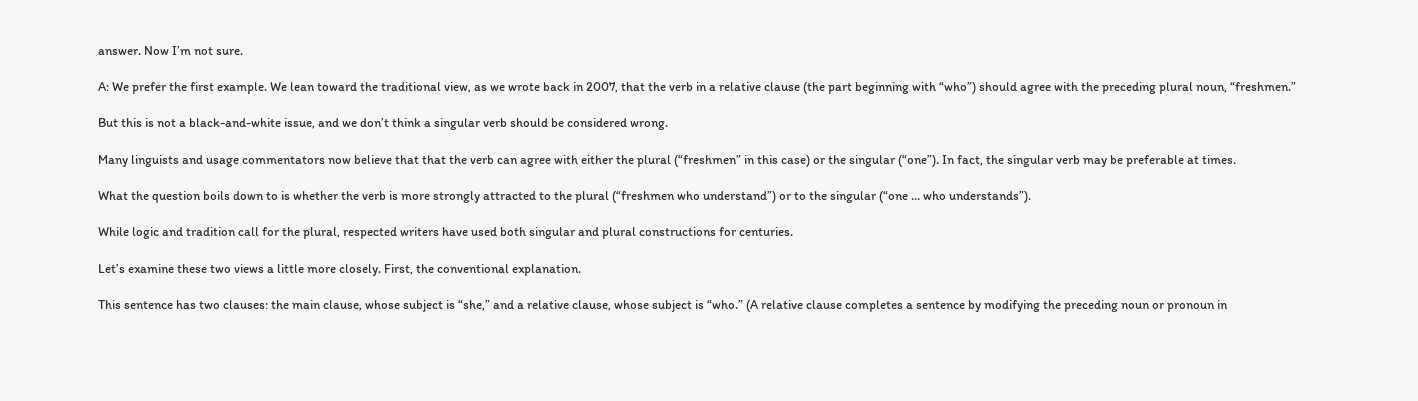answer. Now I’m not sure.

A: We prefer the first example. We lean toward the traditional view, as we wrote back in 2007, that the verb in a relative clause (the part beginning with “who”) should agree with the preceding plural noun, “freshmen.”

But this is not a black-and-white issue, and we don’t think a singular verb should be considered wrong.

Many linguists and usage commentators now believe that that the verb can agree with either the plural (“freshmen” in this case) or the singular (“one”). In fact, the singular verb may be preferable at times.

What the question boils down to is whether the verb is more strongly attracted to the plural (“freshmen who understand”) or to the singular (“one … who understands”).

While logic and tradition call for the plural, respected writers have used both singular and plural constructions for centuries.

Let’s examine these two views a little more closely. First, the conventional explanation.

This sentence has two clauses: the main clause, whose subject is “she,” and a relative clause, whose subject is “who.” (A relative clause completes a sentence by modifying the preceding noun or pronoun in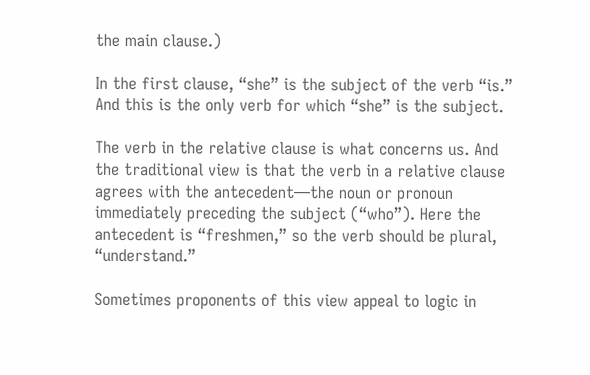the main clause.)

In the first clause, “she” is the subject of the verb “is.” And this is the only verb for which “she” is the subject.

The verb in the relative clause is what concerns us. And the traditional view is that the verb in a relative clause agrees with the antecedent—the noun or pronoun immediately preceding the subject (“who”). Here the antecedent is “freshmen,” so the verb should be plural, “understand.”

Sometimes proponents of this view appeal to logic in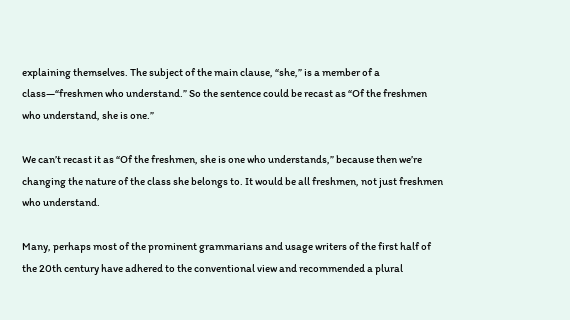explaining themselves. The subject of the main clause, “she,” is a member of a class—“freshmen who understand.” So the sentence could be recast as “Of the freshmen who understand, she is one.”

We can’t recast it as “Of the freshmen, she is one who understands,” because then we’re changing the nature of the class she belongs to. It would be all freshmen, not just freshmen who understand.

Many, perhaps most of the prominent grammarians and usage writers of the first half of the 20th century have adhered to the conventional view and recommended a plural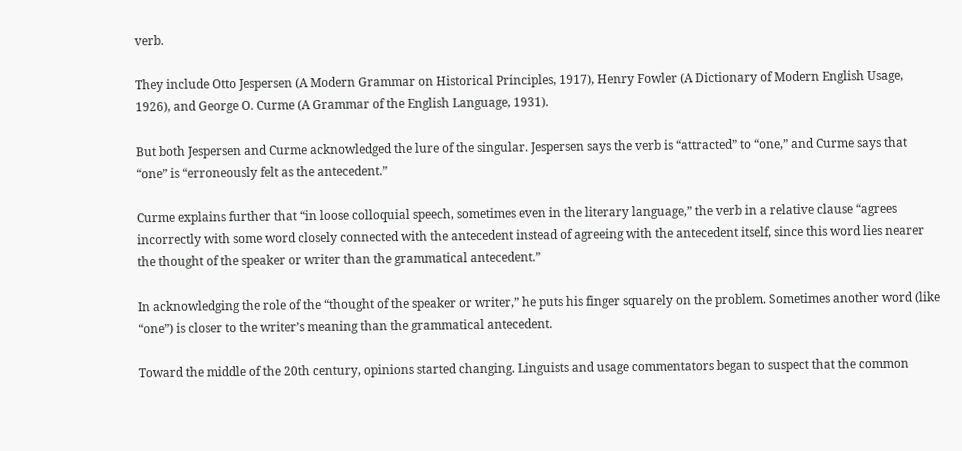verb.

They include Otto Jespersen (A Modern Grammar on Historical Principles, 1917), Henry Fowler (A Dictionary of Modern English Usage, 1926), and George O. Curme (A Grammar of the English Language, 1931).

But both Jespersen and Curme acknowledged the lure of the singular. Jespersen says the verb is “attracted” to “one,” and Curme says that “one” is “erroneously felt as the antecedent.”

Curme explains further that “in loose colloquial speech, sometimes even in the literary language,” the verb in a relative clause “agrees incorrectly with some word closely connected with the antecedent instead of agreeing with the antecedent itself, since this word lies nearer the thought of the speaker or writer than the grammatical antecedent.”

In acknowledging the role of the “thought of the speaker or writer,” he puts his finger squarely on the problem. Sometimes another word (like “one”) is closer to the writer’s meaning than the grammatical antecedent.

Toward the middle of the 20th century, opinions started changing. Linguists and usage commentators began to suspect that the common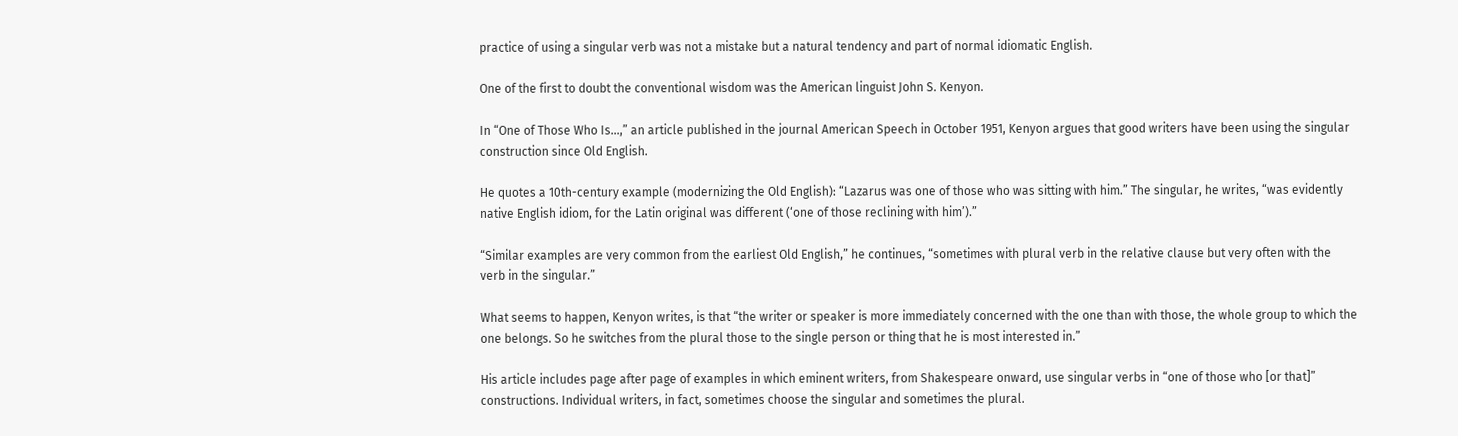practice of using a singular verb was not a mistake but a natural tendency and part of normal idiomatic English.

One of the first to doubt the conventional wisdom was the American linguist John S. Kenyon.

In “One of Those Who Is…,” an article published in the journal American Speech in October 1951, Kenyon argues that good writers have been using the singular construction since Old English.

He quotes a 10th-century example (modernizing the Old English): “Lazarus was one of those who was sitting with him.” The singular, he writes, “was evidently native English idiom, for the Latin original was different (‘one of those reclining with him’).”

“Similar examples are very common from the earliest Old English,” he continues, “sometimes with plural verb in the relative clause but very often with the verb in the singular.”

What seems to happen, Kenyon writes, is that “the writer or speaker is more immediately concerned with the one than with those, the whole group to which the one belongs. So he switches from the plural those to the single person or thing that he is most interested in.”

His article includes page after page of examples in which eminent writers, from Shakespeare onward, use singular verbs in “one of those who [or that]” constructions. Individual writers, in fact, sometimes choose the singular and sometimes the plural.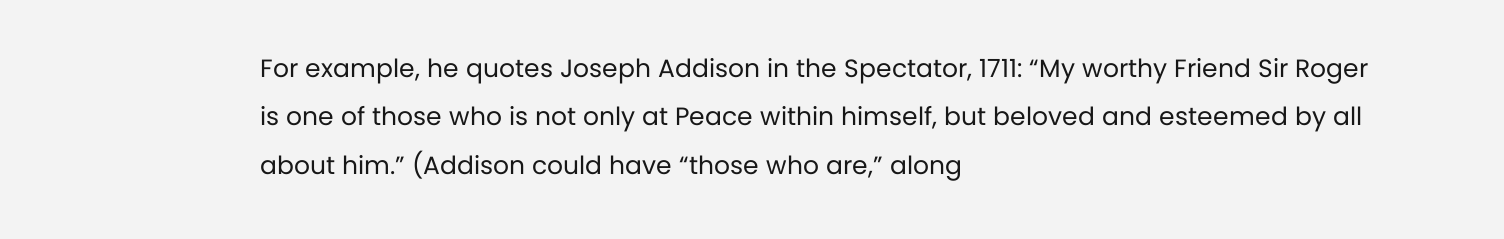For example, he quotes Joseph Addison in the Spectator, 1711: “My worthy Friend Sir Roger is one of those who is not only at Peace within himself, but beloved and esteemed by all about him.” (Addison could have “those who are,” along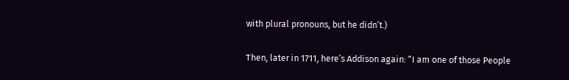with plural pronouns, but he didn’t.)

Then, later in 1711, here’s Addison again: “I am one of those People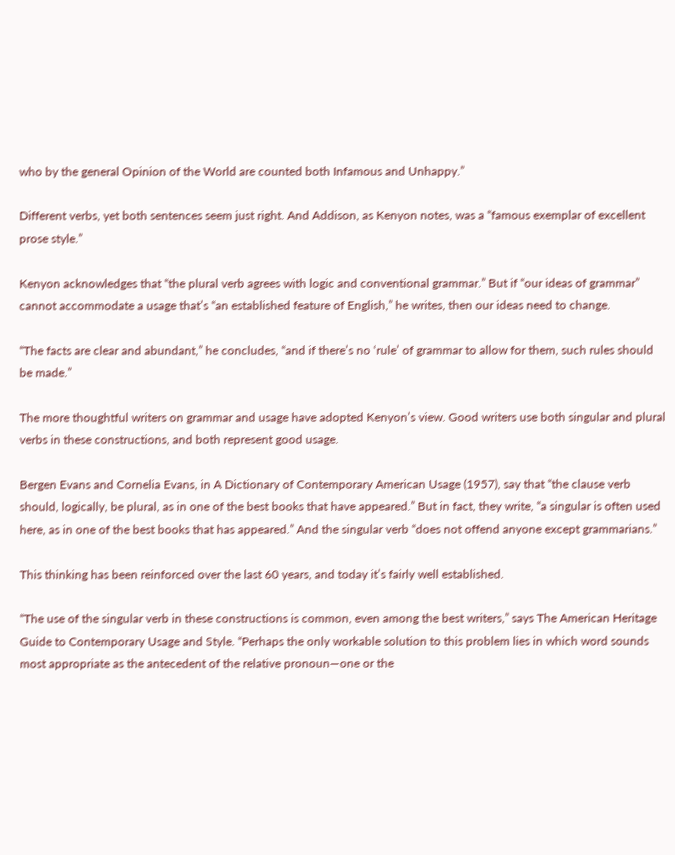who by the general Opinion of the World are counted both Infamous and Unhappy.”

Different verbs, yet both sentences seem just right. And Addison, as Kenyon notes, was a “famous exemplar of excellent prose style.”

Kenyon acknowledges that “the plural verb agrees with logic and conventional grammar.” But if “our ideas of grammar” cannot accommodate a usage that’s “an established feature of English,” he writes, then our ideas need to change.

“The facts are clear and abundant,” he concludes, “and if there’s no ‘rule’ of grammar to allow for them, such rules should be made.”

The more thoughtful writers on grammar and usage have adopted Kenyon’s view. Good writers use both singular and plural verbs in these constructions, and both represent good usage.

Bergen Evans and Cornelia Evans, in A Dictionary of Contemporary American Usage (1957), say that “the clause verb should, logically, be plural, as in one of the best books that have appeared.” But in fact, they write, “a singular is often used here, as in one of the best books that has appeared.” And the singular verb “does not offend anyone except grammarians.”

This thinking has been reinforced over the last 60 years, and today it’s fairly well established.

“The use of the singular verb in these constructions is common, even among the best writers,” says The American Heritage Guide to Contemporary Usage and Style. “Perhaps the only workable solution to this problem lies in which word sounds most appropriate as the antecedent of the relative pronoun—one or the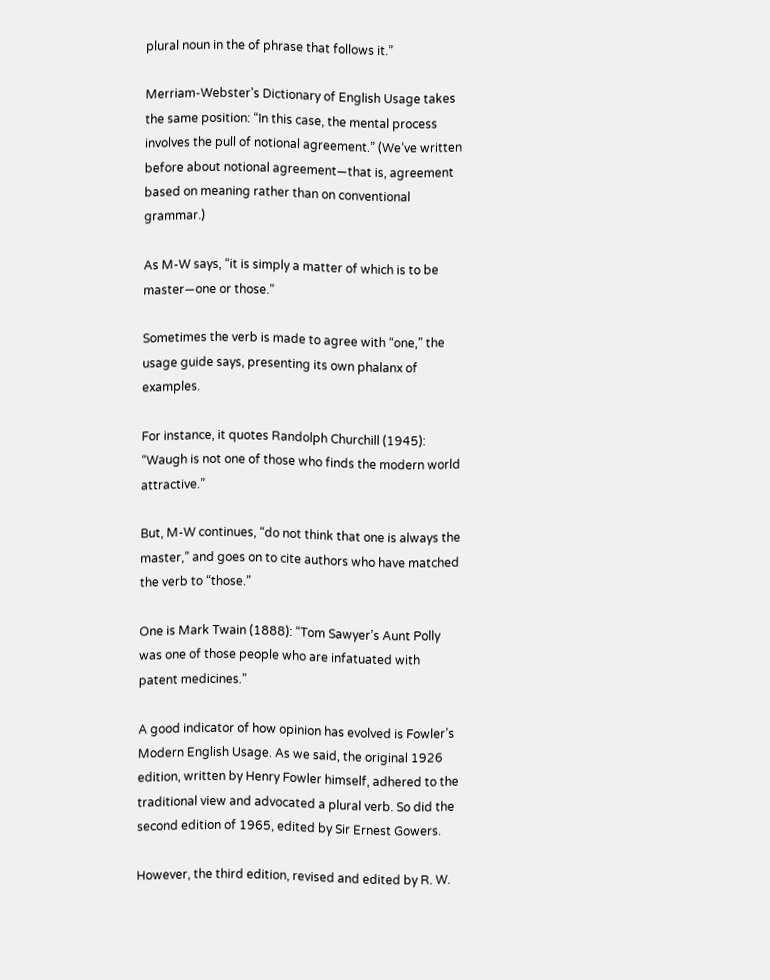plural noun in the of phrase that follows it.”

Merriam-Webster’s Dictionary of English Usage takes the same position: “In this case, the mental process involves the pull of notional agreement.” (We’ve written before about notional agreement—that is, agreement based on meaning rather than on conventional grammar.)

As M-W says, “it is simply a matter of which is to be master—one or those.”

Sometimes the verb is made to agree with “one,” the usage guide says, presenting its own phalanx of examples.

For instance, it quotes Randolph Churchill (1945): “Waugh is not one of those who finds the modern world attractive.”

But, M-W continues, “do not think that one is always the master,” and goes on to cite authors who have matched the verb to “those.”

One is Mark Twain (1888): “Tom Sawyer’s Aunt Polly was one of those people who are infatuated with patent medicines.”

A good indicator of how opinion has evolved is Fowler’s Modern English Usage. As we said, the original 1926 edition, written by Henry Fowler himself, adhered to the traditional view and advocated a plural verb. So did the second edition of 1965, edited by Sir Ernest Gowers.

However, the third edition, revised and edited by R. W.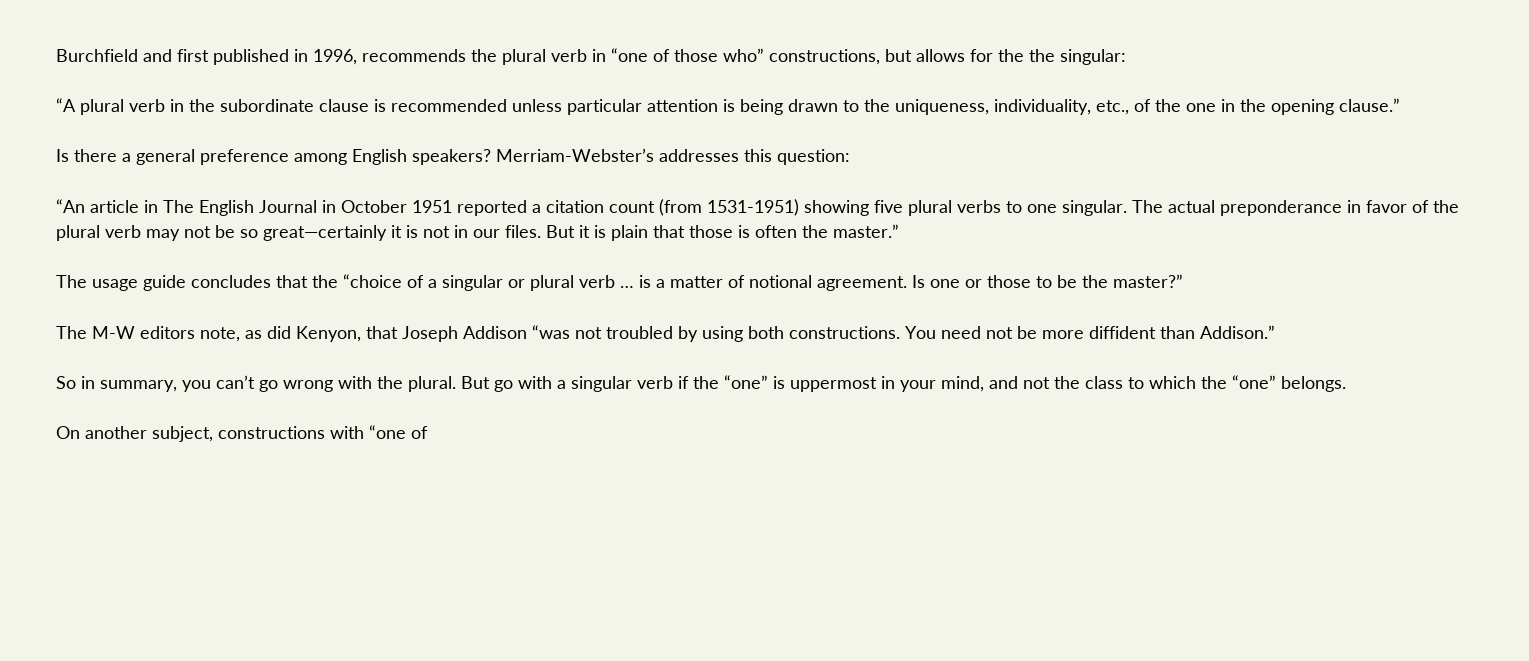Burchfield and first published in 1996, recommends the plural verb in “one of those who” constructions, but allows for the the singular:

“A plural verb in the subordinate clause is recommended unless particular attention is being drawn to the uniqueness, individuality, etc., of the one in the opening clause.”

Is there a general preference among English speakers? Merriam-Webster’s addresses this question:

“An article in The English Journal in October 1951 reported a citation count (from 1531-1951) showing five plural verbs to one singular. The actual preponderance in favor of the plural verb may not be so great—certainly it is not in our files. But it is plain that those is often the master.”

The usage guide concludes that the “choice of a singular or plural verb … is a matter of notional agreement. Is one or those to be the master?”

The M-W editors note, as did Kenyon, that Joseph Addison “was not troubled by using both constructions. You need not be more diffident than Addison.”

So in summary, you can’t go wrong with the plural. But go with a singular verb if the “one” is uppermost in your mind, and not the class to which the “one” belongs.

On another subject, constructions with “one of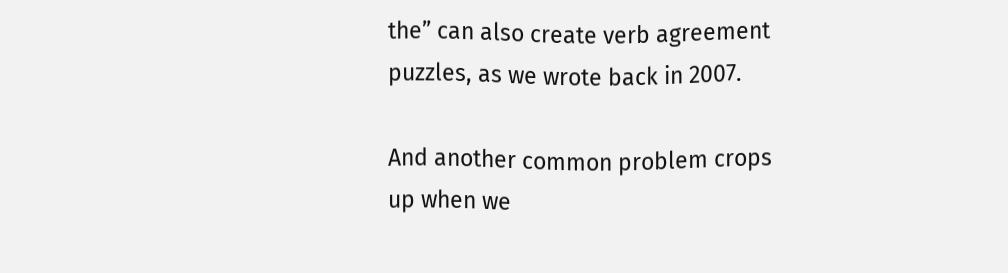the” can also create verb agreement puzzles, as we wrote back in 2007.

And another common problem crops up when we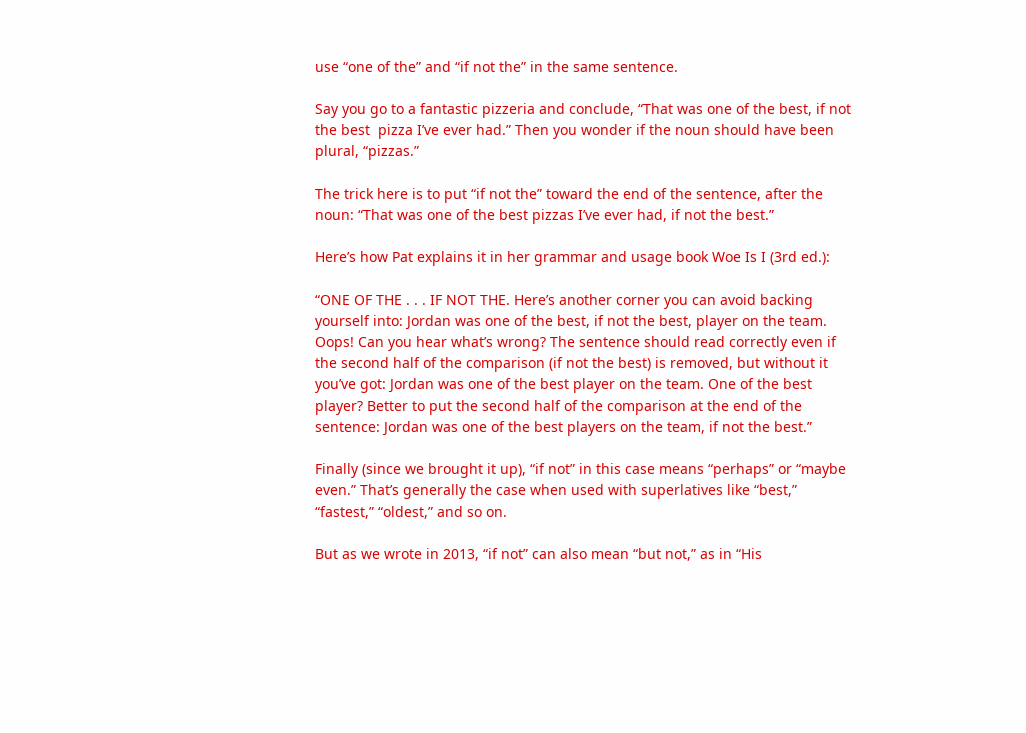use “one of the” and “if not the” in the same sentence.

Say you go to a fantastic pizzeria and conclude, “That was one of the best, if not the best  pizza I’ve ever had.” Then you wonder if the noun should have been plural, “pizzas.”

The trick here is to put “if not the” toward the end of the sentence, after the noun: “That was one of the best pizzas I’ve ever had, if not the best.”

Here’s how Pat explains it in her grammar and usage book Woe Is I (3rd ed.):

“ONE OF THE . . . IF NOT THE. Here’s another corner you can avoid backing yourself into: Jordan was one of the best, if not the best, player on the team. Oops! Can you hear what’s wrong? The sentence should read correctly even if the second half of the comparison (if not the best) is removed, but without it you’ve got: Jordan was one of the best player on the team. One of the best player? Better to put the second half of the comparison at the end of the sentence: Jordan was one of the best players on the team, if not the best.”

Finally (since we brought it up), “if not” in this case means “perhaps” or “maybe even.” That’s generally the case when used with superlatives like “best,” “fastest,” “oldest,” and so on.

But as we wrote in 2013, “if not” can also mean “but not,” as in “His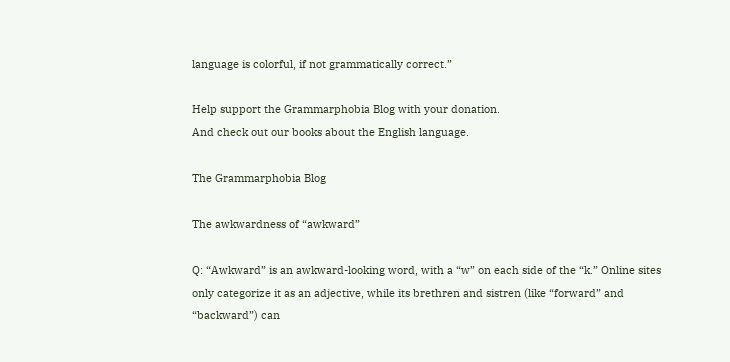language is colorful, if not grammatically correct.”

Help support the Grammarphobia Blog with your donation.
And check out our books about the English language.

The Grammarphobia Blog

The awkwardness of “awkward”

Q: “Awkward” is an awkward-looking word, with a “w” on each side of the “k.” Online sites only categorize it as an adjective, while its brethren and sistren (like “forward” and “backward”) can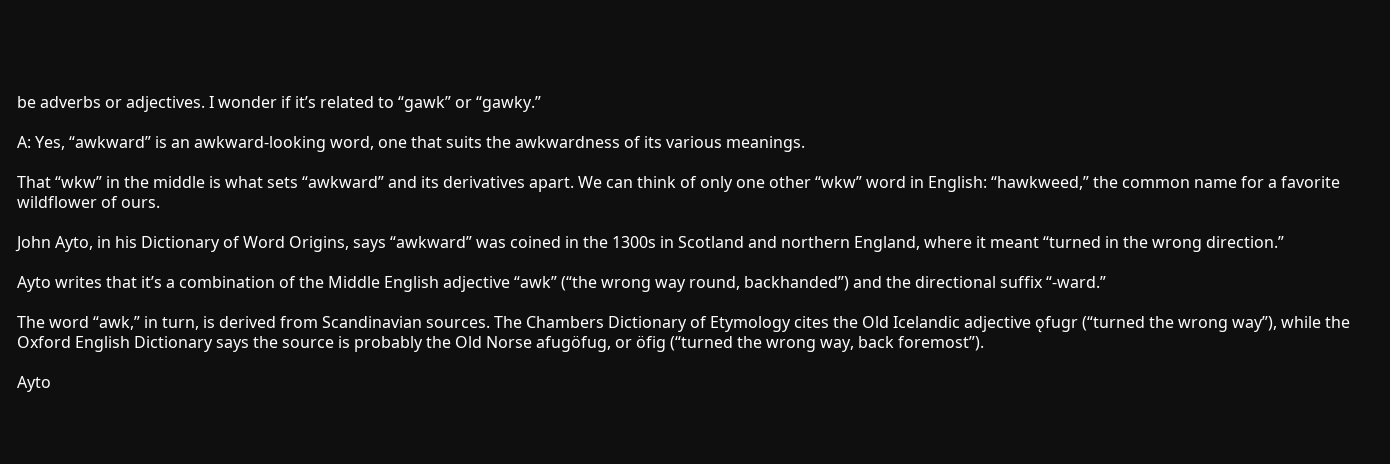be adverbs or adjectives. I wonder if it’s related to “gawk” or “gawky.”

A: Yes, “awkward” is an awkward-looking word, one that suits the awkwardness of its various meanings.

That “wkw” in the middle is what sets “awkward” and its derivatives apart. We can think of only one other “wkw” word in English: “hawkweed,” the common name for a favorite wildflower of ours.

John Ayto, in his Dictionary of Word Origins, says “awkward” was coined in the 1300s in Scotland and northern England, where it meant “turned in the wrong direction.”

Ayto writes that it’s a combination of the Middle English adjective “awk” (“the wrong way round, backhanded”) and the directional suffix “-ward.”

The word “awk,” in turn, is derived from Scandinavian sources. The Chambers Dictionary of Etymology cites the Old Icelandic adjective ǫfugr (“turned the wrong way”), while the Oxford English Dictionary says the source is probably the Old Norse afugöfug, or öfig (“turned the wrong way, back foremost”).

Ayto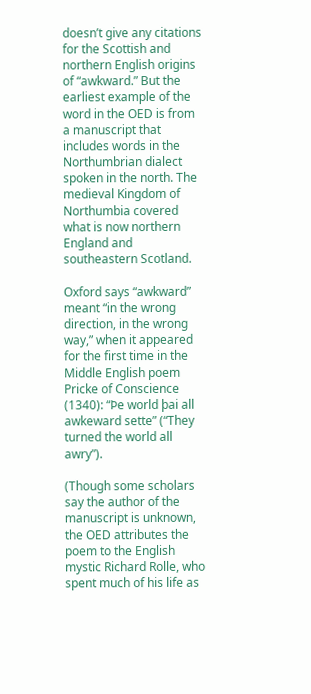doesn’t give any citations for the Scottish and northern English origins of “awkward.” But the earliest example of the word in the OED is from a manuscript that includes words in the Northumbrian dialect spoken in the north. The medieval Kingdom of Northumbia covered what is now northern England and southeastern Scotland.

Oxford says “awkward” meant “in the wrong direction, in the wrong way,” when it appeared for the first time in the Middle English poem Pricke of Conscience (1340): “Þe world þai all awkeward sette” (“They turned the world all awry”).

(Though some scholars say the author of the manuscript is unknown, the OED attributes the poem to the English mystic Richard Rolle, who spent much of his life as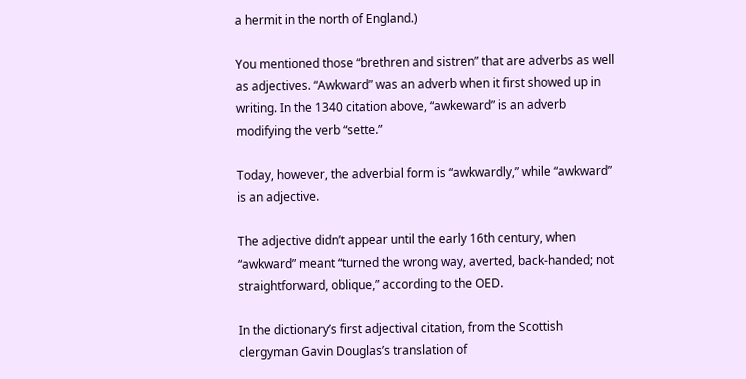a hermit in the north of England.)

You mentioned those “brethren and sistren” that are adverbs as well as adjectives. “Awkward” was an adverb when it first showed up in writing. In the 1340 citation above, “awkeward” is an adverb modifying the verb “sette.”

Today, however, the adverbial form is “awkwardly,” while “awkward” is an adjective.

The adjective didn’t appear until the early 16th century, when “awkward” meant “turned the wrong way, averted, back-handed; not straightforward, oblique,” according to the OED.

In the dictionary’s first adjectival citation, from the Scottish clergyman Gavin Douglas’s translation of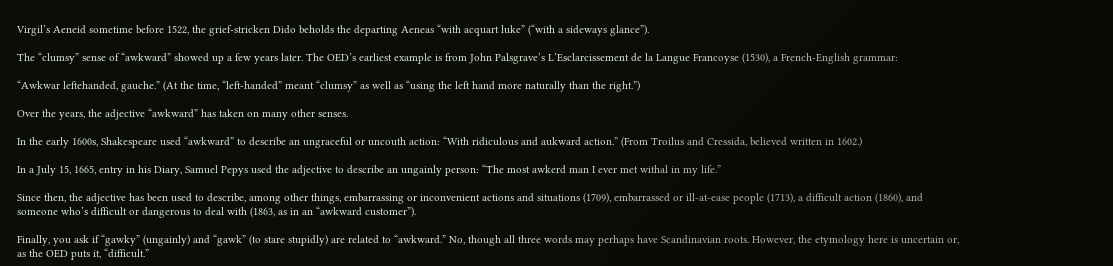Virgil’s Aeneid sometime before 1522, the grief-stricken Dido beholds the departing Aeneas “with acquart luke” (“with a sideways glance”).

The “clumsy” sense of “awkward” showed up a few years later. The OED’s earliest example is from John Palsgrave’s L’Esclarcissement de la Langue Francoyse (1530), a French-English grammar:

“Awkwar leftehanded, gauche.” (At the time, “left-handed” meant “clumsy” as well as “using the left hand more naturally than the right.”)

Over the years, the adjective “awkward” has taken on many other senses.

In the early 1600s, Shakespeare used “awkward” to describe an ungraceful or uncouth action: “With ridiculous and aukward action.” (From Troilus and Cressida, believed written in 1602.)

In a July 15, 1665, entry in his Diary, Samuel Pepys used the adjective to describe an ungainly person: “The most awkerd man I ever met withal in my life.”

Since then, the adjective has been used to describe, among other things, embarrassing or inconvenient actions and situations (1709), embarrassed or ill-at-ease people (1713), a difficult action (1860), and someone who’s difficult or dangerous to deal with (1863, as in an “awkward customer”).

Finally, you ask if “gawky” (ungainly) and “gawk” (to stare stupidly) are related to “awkward.” No, though all three words may perhaps have Scandinavian roots. However, the etymology here is uncertain or, as the OED puts it, “difficult.”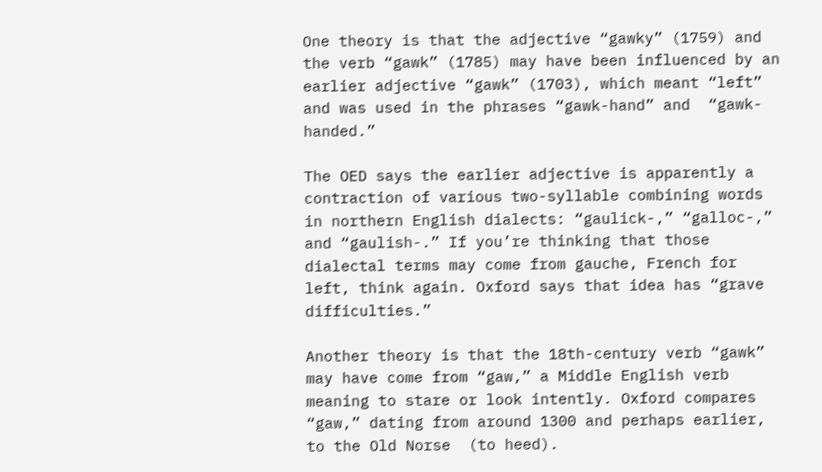One theory is that the adjective “gawky” (1759) and the verb “gawk” (1785) may have been influenced by an earlier adjective “gawk” (1703), which meant “left” and was used in the phrases “gawk-hand” and  “gawk-handed.”

The OED says the earlier adjective is apparently a contraction of various two-syllable combining words in northern English dialects: “gaulick-,” “galloc-,” and “gaulish-.” If you’re thinking that those dialectal terms may come from gauche, French for left, think again. Oxford says that idea has “grave difficulties.”

Another theory is that the 18th-century verb “gawk” may have come from “gaw,” a Middle English verb meaning to stare or look intently. Oxford compares “gaw,” dating from around 1300 and perhaps earlier, to the Old Norse  (to heed).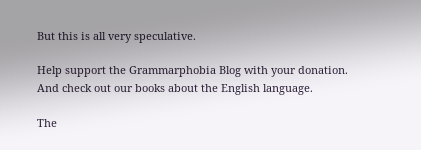But this is all very speculative.

Help support the Grammarphobia Blog with your donation.
And check out our books about the English language.

The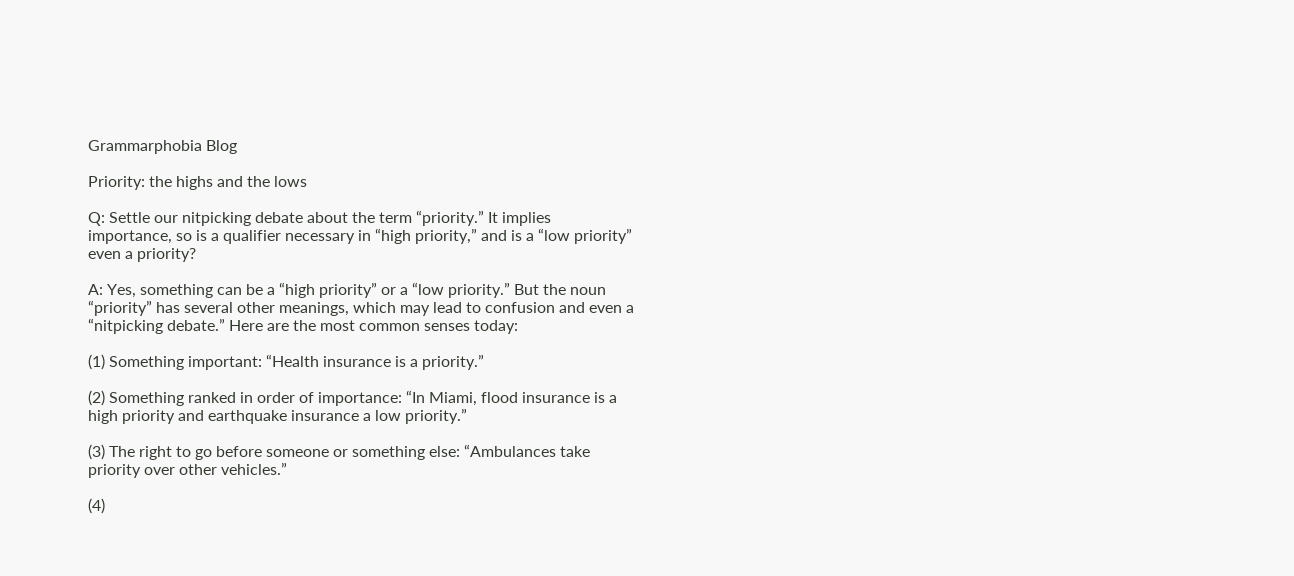Grammarphobia Blog

Priority: the highs and the lows

Q: Settle our nitpicking debate about the term “priority.” It implies importance, so is a qualifier necessary in “high priority,” and is a “low priority” even a priority?

A: Yes, something can be a “high priority” or a “low priority.” But the noun “priority” has several other meanings, which may lead to confusion and even a “nitpicking debate.” Here are the most common senses today:

(1) Something important: “Health insurance is a priority.”

(2) Something ranked in order of importance: “In Miami, flood insurance is a high priority and earthquake insurance a low priority.”

(3) The right to go before someone or something else: “Ambulances take priority over other vehicles.”

(4)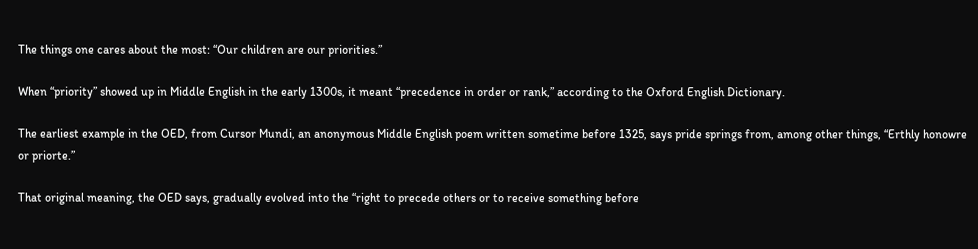The things one cares about the most: “Our children are our priorities.”

When “priority” showed up in Middle English in the early 1300s, it meant “precedence in order or rank,” according to the Oxford English Dictionary.

The earliest example in the OED, from Cursor Mundi, an anonymous Middle English poem written sometime before 1325, says pride springs from, among other things, “Erthly honowre or priorte.”

That original meaning, the OED says, gradually evolved into the “right to precede others or to receive something before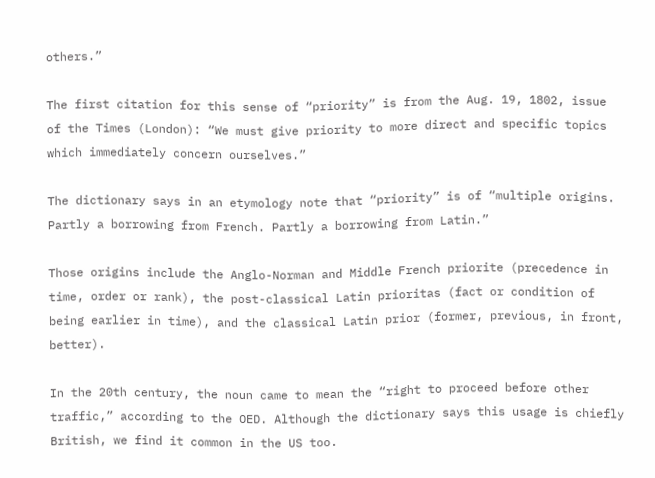others.”

The first citation for this sense of “priority” is from the Aug. 19, 1802, issue of the Times (London): “We must give priority to more direct and specific topics which immediately concern ourselves.”

The dictionary says in an etymology note that “priority” is of “multiple origins. Partly a borrowing from French. Partly a borrowing from Latin.”

Those origins include the Anglo-Norman and Middle French priorite (precedence in time, order or rank), the post-classical Latin prioritas (fact or condition of being earlier in time), and the classical Latin prior (former, previous, in front, better).

In the 20th century, the noun came to mean the “right to proceed before other traffic,” according to the OED. Although the dictionary says this usage is chiefly British, we find it common in the US too.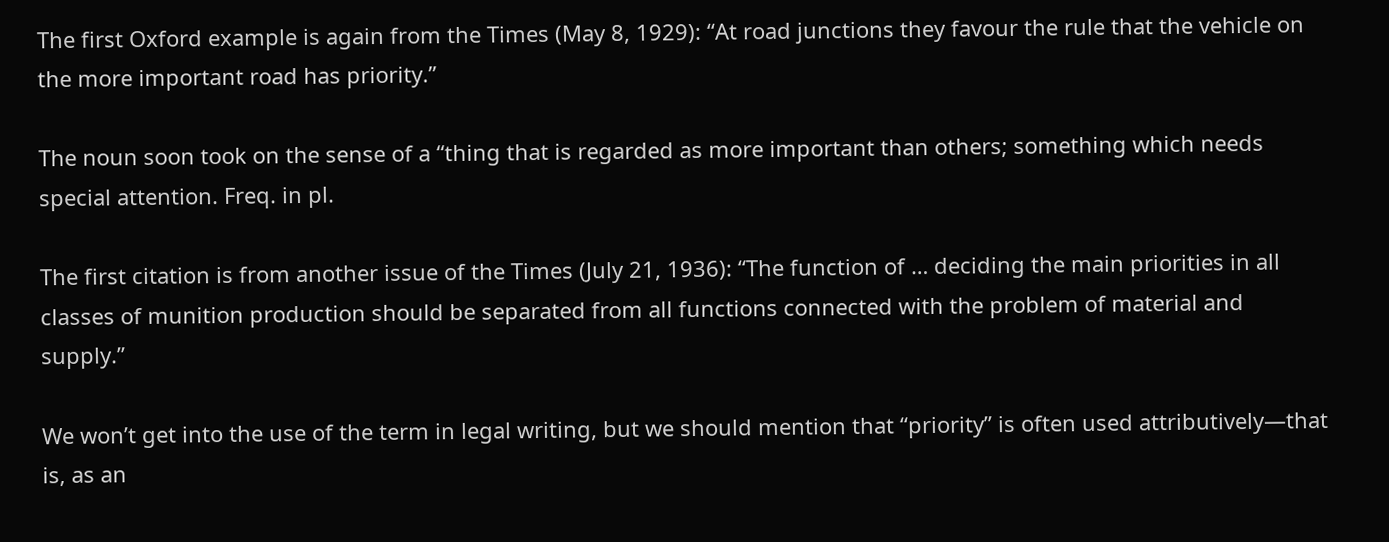The first Oxford example is again from the Times (May 8, 1929): “At road junctions they favour the rule that the vehicle on the more important road has priority.”

The noun soon took on the sense of a “thing that is regarded as more important than others; something which needs special attention. Freq. in pl.

The first citation is from another issue of the Times (July 21, 1936): “The function of … deciding the main priorities in all classes of munition production should be separated from all functions connected with the problem of material and supply.”

We won’t get into the use of the term in legal writing, but we should mention that “priority” is often used attributively—that is, as an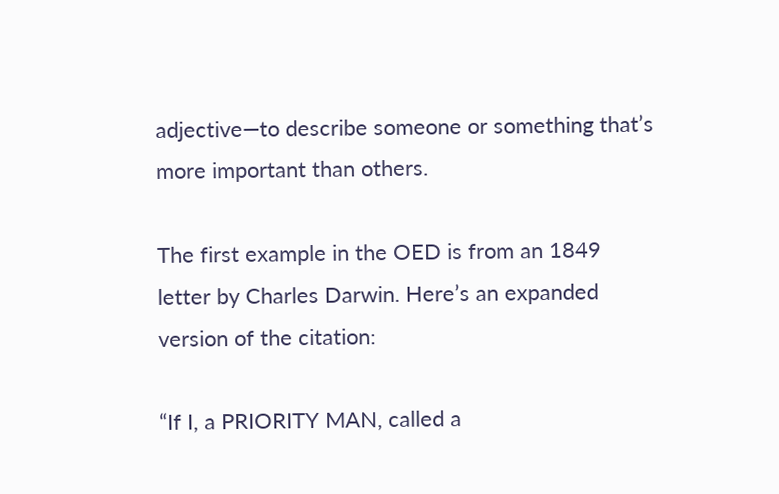adjective—to describe someone or something that’s more important than others.

The first example in the OED is from an 1849 letter by Charles Darwin. Here’s an expanded version of the citation:

“If I, a PRIORITY MAN, called a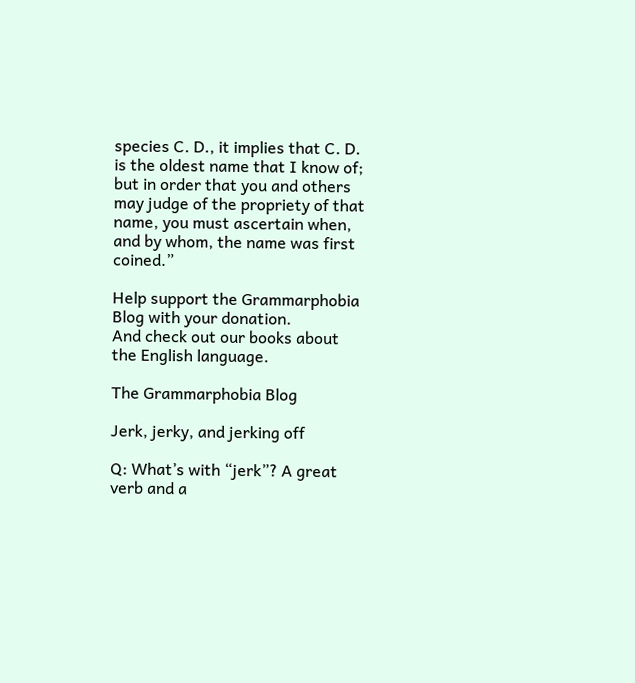species C. D., it implies that C. D. is the oldest name that I know of; but in order that you and others may judge of the propriety of that name, you must ascertain when, and by whom, the name was first coined.”

Help support the Grammarphobia Blog with your donation.
And check out our books about the English language.

The Grammarphobia Blog

Jerk, jerky, and jerking off

Q: What’s with “jerk”? A great verb and a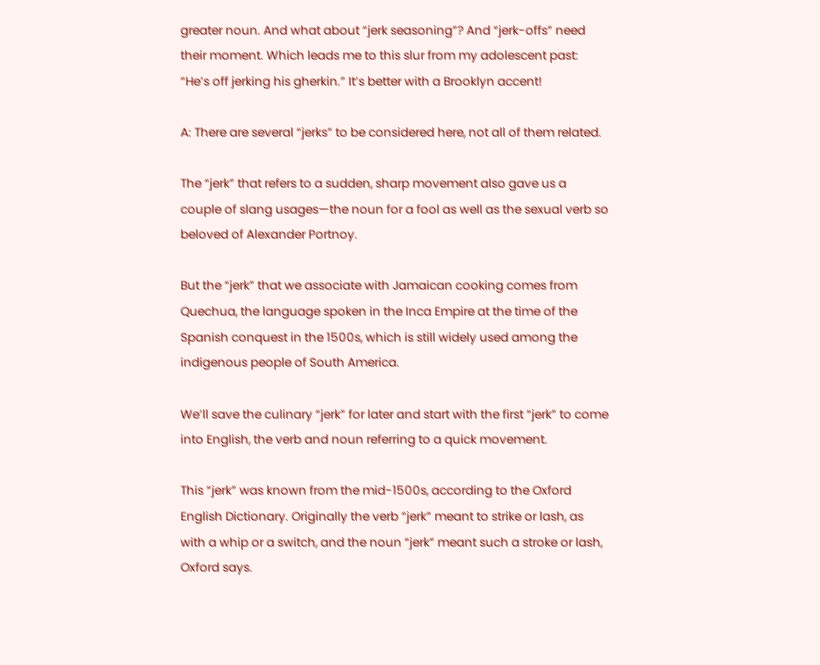greater noun. And what about “jerk seasoning”? And “jerk-offs” need their moment. Which leads me to this slur from my adolescent past: “He’s off jerking his gherkin.” It’s better with a Brooklyn accent!

A: There are several “jerks” to be considered here, not all of them related.

The “jerk” that refers to a sudden, sharp movement also gave us a couple of slang usages—the noun for a fool as well as the sexual verb so beloved of Alexander Portnoy.

But the “jerk” that we associate with Jamaican cooking comes from Quechua, the language spoken in the Inca Empire at the time of the Spanish conquest in the 1500s, which is still widely used among the indigenous people of South America.

We’ll save the culinary “jerk” for later and start with the first “jerk” to come into English, the verb and noun referring to a quick movement.

This “jerk” was known from the mid-1500s, according to the Oxford English Dictionary. Originally the verb “jerk” meant to strike or lash, as with a whip or a switch, and the noun “jerk” meant such a stroke or lash, Oxford says.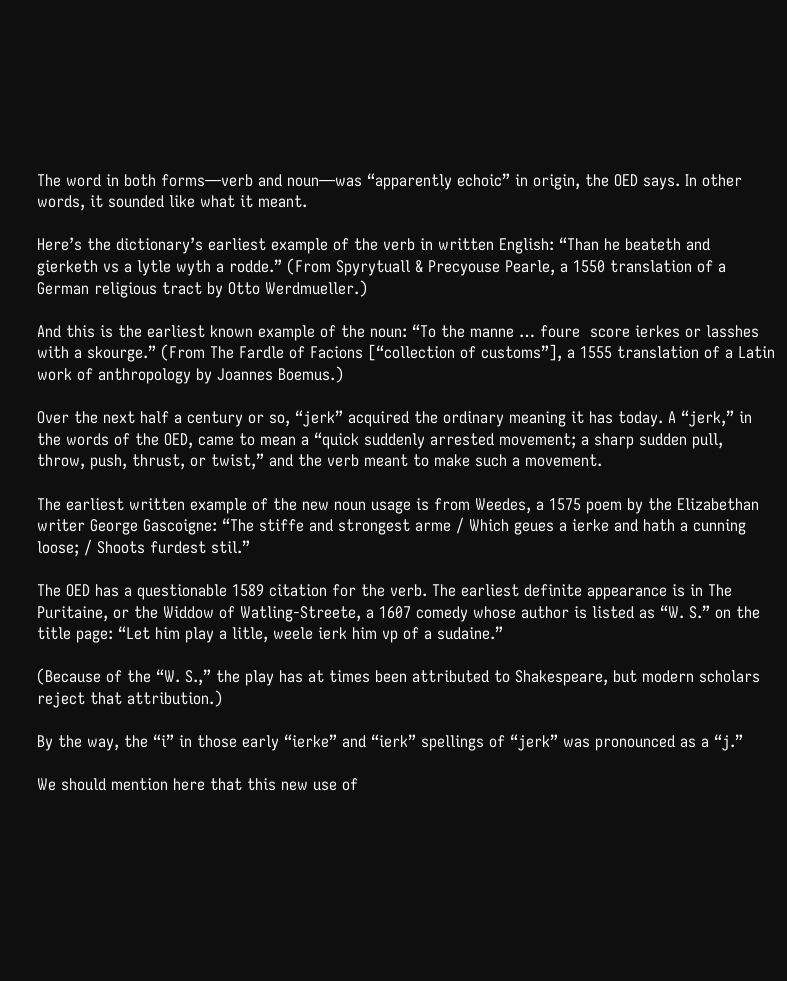The word in both forms—verb and noun—was “apparently echoic” in origin, the OED says. In other words, it sounded like what it meant.

Here’s the dictionary’s earliest example of the verb in written English: “Than he beateth and gierketh vs a lytle wyth a rodde.” (From Spyrytuall & Precyouse Pearle, a 1550 translation of a German religious tract by Otto Werdmueller.)

And this is the earliest known example of the noun: “To the manne … foure  score ierkes or lasshes with a skourge.” (From The Fardle of Facions [“collection of customs”], a 1555 translation of a Latin work of anthropology by Joannes Boemus.)

Over the next half a century or so, “jerk” acquired the ordinary meaning it has today. A “jerk,” in the words of the OED, came to mean a “quick suddenly arrested movement; a sharp sudden pull, throw, push, thrust, or twist,” and the verb meant to make such a movement.

The earliest written example of the new noun usage is from Weedes, a 1575 poem by the Elizabethan writer George Gascoigne: “The stiffe and strongest arme / Which geues a ierke and hath a cunning loose; / Shoots furdest stil.”

The OED has a questionable 1589 citation for the verb. The earliest definite appearance is in The Puritaine, or the Widdow of Watling-Streete, a 1607 comedy whose author is listed as “W. S.” on the title page: “Let him play a litle, weele ierk him vp of a sudaine.”

(Because of the “W. S.,” the play has at times been attributed to Shakespeare, but modern scholars reject that attribution.)

By the way, the “i” in those early “ierke” and “ierk” spellings of “jerk” was pronounced as a “j.”

We should mention here that this new use of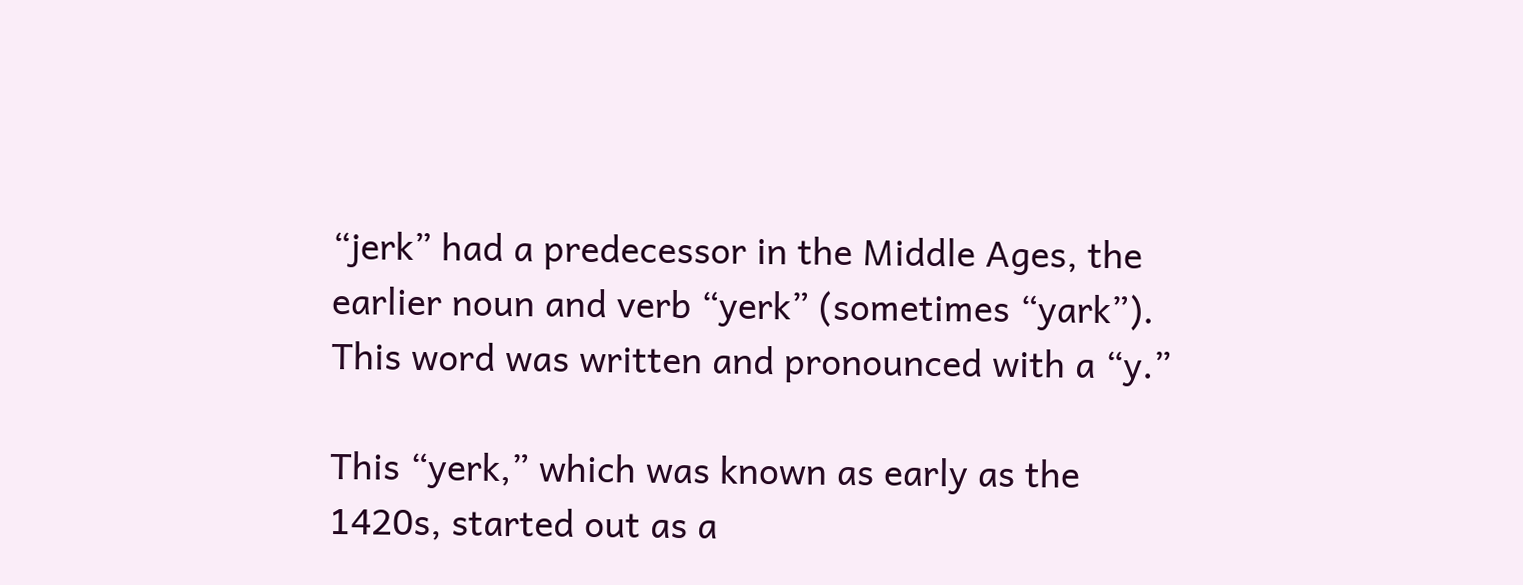“jerk” had a predecessor in the Middle Ages, the earlier noun and verb “yerk” (sometimes “yark”). This word was written and pronounced with a “y.”

This “yerk,” which was known as early as the 1420s, started out as a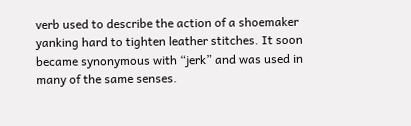verb used to describe the action of a shoemaker yanking hard to tighten leather stitches. It soon became synonymous with “jerk” and was used in many of the same senses.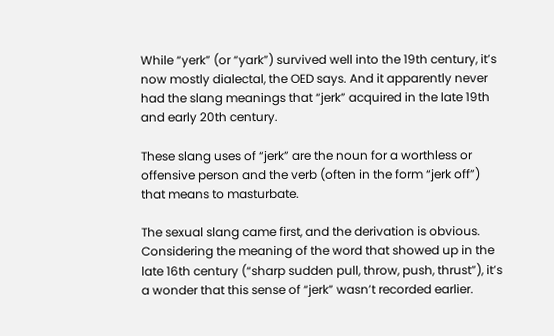While “yerk” (or “yark”) survived well into the 19th century, it’s now mostly dialectal, the OED says. And it apparently never had the slang meanings that “jerk” acquired in the late 19th and early 20th century.

These slang uses of “jerk” are the noun for a worthless or offensive person and the verb (often in the form “jerk off”) that means to masturbate.

The sexual slang came first, and the derivation is obvious. Considering the meaning of the word that showed up in the late 16th century (“sharp sudden pull, throw, push, thrust”), it’s a wonder that this sense of “jerk” wasn’t recorded earlier.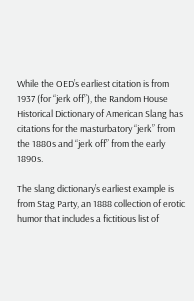While the OED’s earliest citation is from 1937 (for “jerk off”), the Random House Historical Dictionary of American Slang has citations for the masturbatory “jerk” from the 1880s and “jerk off” from the early 1890s.

The slang dictionary’s earliest example is from Stag Party, an 1888 collection of erotic humor that includes a fictitious list of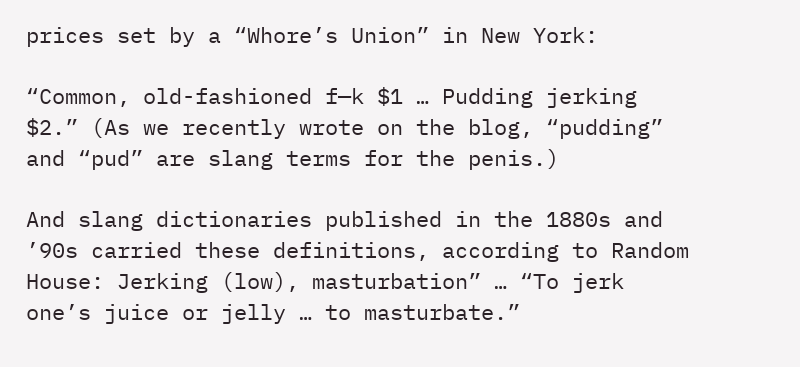prices set by a “Whore’s Union” in New York:

“Common, old-fashioned f—k $1 … Pudding jerking $2.” (As we recently wrote on the blog, “pudding” and “pud” are slang terms for the penis.)

And slang dictionaries published in the 1880s and ’90s carried these definitions, according to Random House: Jerking (low), masturbation” … “To jerk one’s juice or jelly … to masturbate.”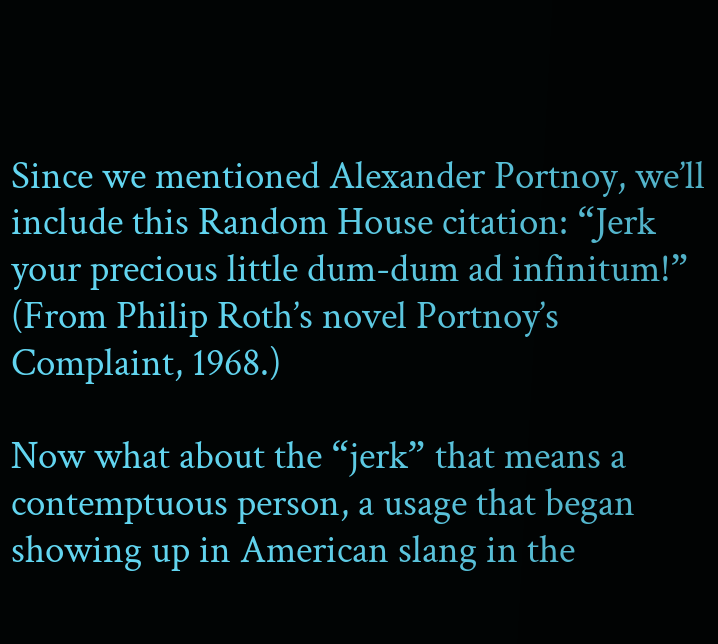Since we mentioned Alexander Portnoy, we’ll include this Random House citation: “Jerk your precious little dum-dum ad infinitum!” (From Philip Roth’s novel Portnoy’s Complaint, 1968.)

Now what about the “jerk” that means a contemptuous person, a usage that began showing up in American slang in the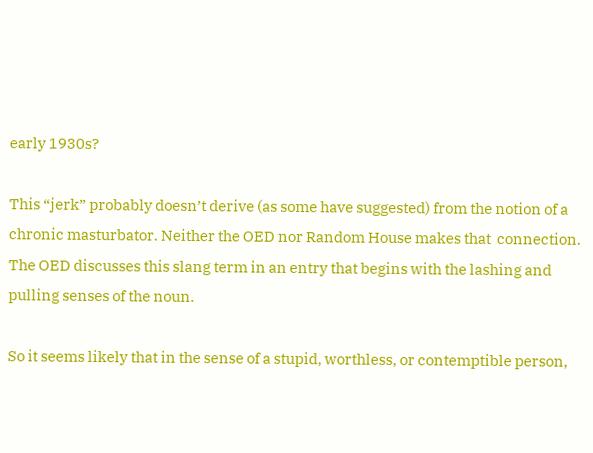early 1930s?

This “jerk” probably doesn’t derive (as some have suggested) from the notion of a chronic masturbator. Neither the OED nor Random House makes that  connection. The OED discusses this slang term in an entry that begins with the lashing and pulling senses of the noun.

So it seems likely that in the sense of a stupid, worthless, or contemptible person,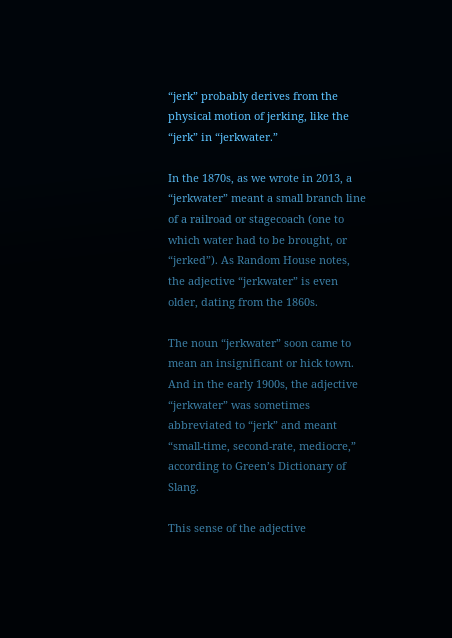“jerk” probably derives from the physical motion of jerking, like the “jerk” in “jerkwater.”

In the 1870s, as we wrote in 2013, a “jerkwater” meant a small branch line of a railroad or stagecoach (one to which water had to be brought, or “jerked”). As Random House notes, the adjective “jerkwater” is even older, dating from the 1860s.

The noun “jerkwater” soon came to mean an insignificant or hick town. And in the early 1900s, the adjective “jerkwater” was sometimes abbreviated to “jerk” and meant “small-time, second-rate, mediocre,” according to Green’s Dictionary of Slang.

This sense of the adjective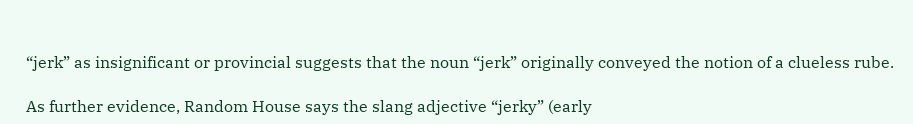“jerk” as insignificant or provincial suggests that the noun “jerk” originally conveyed the notion of a clueless rube.

As further evidence, Random House says the slang adjective “jerky” (early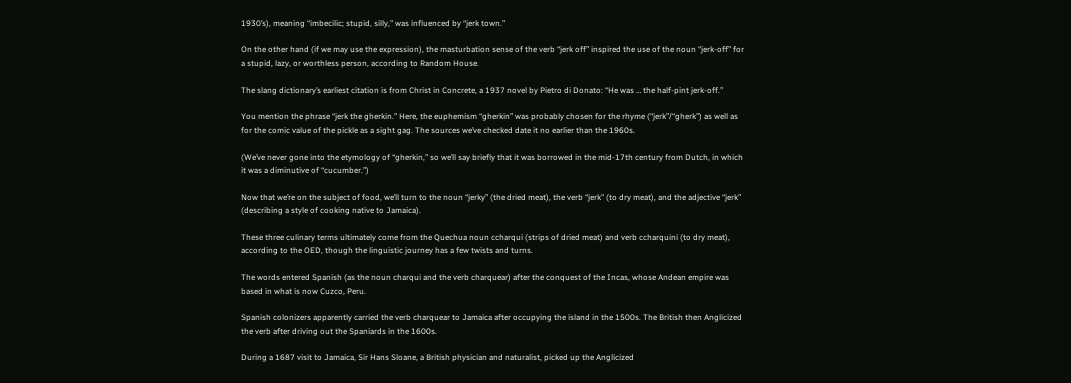1930’s), meaning “imbecilic; stupid, silly,” was influenced by “jerk town.”

On the other hand (if we may use the expression), the masturbation sense of the verb “jerk off” inspired the use of the noun “jerk-off” for a stupid, lazy, or worthless person, according to Random House.

The slang dictionary’s earliest citation is from Christ in Concrete, a 1937 novel by Pietro di Donato: “He was … the half-pint jerk-off.”

You mention the phrase “jerk the gherkin.” Here, the euphemism “gherkin” was probably chosen for the rhyme (“jerk”/“gherk”) as well as for the comic value of the pickle as a sight gag. The sources we’ve checked date it no earlier than the 1960s.

(We’ve never gone into the etymology of “gherkin,” so we’ll say briefly that it was borrowed in the mid-17th century from Dutch, in which it was a diminutive of “cucumber.”)

Now that we’re on the subject of food, we’ll turn to the noun “jerky” (the dried meat), the verb “jerk” (to dry meat), and the adjective “jerk” (describing a style of cooking native to Jamaica).

These three culinary terms ultimately come from the Quechua noun ccharqui (strips of dried meat) and verb ccharquini (to dry meat), according to the OED, though the linguistic journey has a few twists and turns.

The words entered Spanish (as the noun charqui and the verb charquear) after the conquest of the Incas, whose Andean empire was based in what is now Cuzco, Peru.

Spanish colonizers apparently carried the verb charquear to Jamaica after occupying the island in the 1500s. The British then Anglicized the verb after driving out the Spaniards in the 1600s.

During a 1687 visit to Jamaica, Sir Hans Sloane, a British physician and naturalist, picked up the Anglicized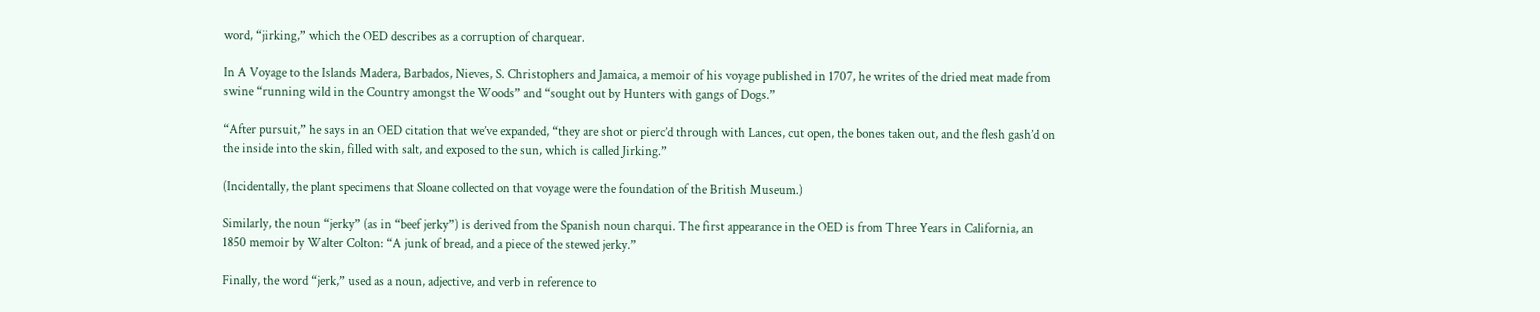word, “jirking,” which the OED describes as a corruption of charquear.

In A Voyage to the Islands Madera, Barbados, Nieves, S. Christophers and Jamaica, a memoir of his voyage published in 1707, he writes of the dried meat made from swine “running wild in the Country amongst the Woods” and “sought out by Hunters with gangs of Dogs.”

“After pursuit,” he says in an OED citation that we’ve expanded, “they are shot or pierc’d through with Lances, cut open, the bones taken out, and the flesh gash’d on the inside into the skin, filled with salt, and exposed to the sun, which is called Jirking.”

(Incidentally, the plant specimens that Sloane collected on that voyage were the foundation of the British Museum.)

Similarly, the noun “jerky” (as in “beef jerky”) is derived from the Spanish noun charqui. The first appearance in the OED is from Three Years in California, an 1850 memoir by Walter Colton: “A junk of bread, and a piece of the stewed jerky.”

Finally, the word “jerk,” used as a noun, adjective, and verb in reference to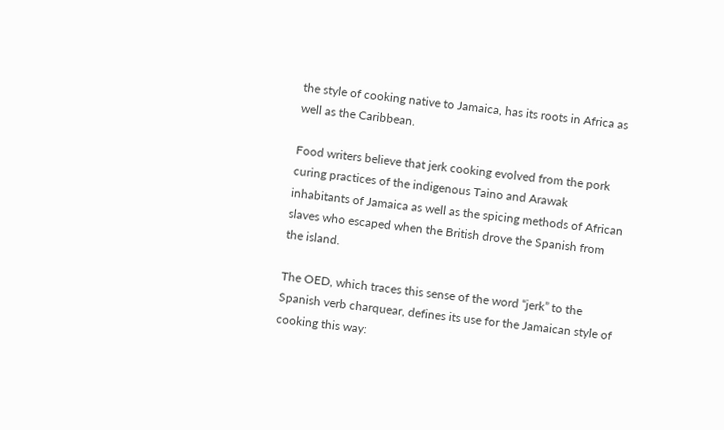the style of cooking native to Jamaica, has its roots in Africa as well as the Caribbean.

Food writers believe that jerk cooking evolved from the pork curing practices of the indigenous Taino and Arawak inhabitants of Jamaica as well as the spicing methods of African slaves who escaped when the British drove the Spanish from the island.

The OED, which traces this sense of the word “jerk” to the Spanish verb charquear, defines its use for the Jamaican style of cooking this way: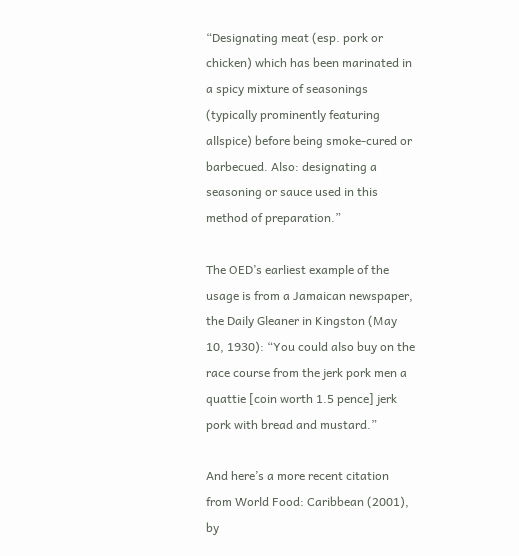“Designating meat (esp. pork or chicken) which has been marinated in a spicy mixture of seasonings (typically prominently featuring allspice) before being smoke-cured or barbecued. Also: designating a seasoning or sauce used in this method of preparation.”

The OED’s earliest example of the usage is from a Jamaican newspaper, the Daily Gleaner in Kingston (May 10, 1930): “You could also buy on the race course from the jerk pork men a quattie [coin worth 1.5 pence] jerk pork with bread and mustard.”

And here’s a more recent citation from World Food: Caribbean (2001), by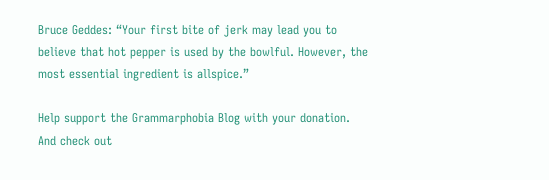Bruce Geddes: “Your first bite of jerk may lead you to believe that hot pepper is used by the bowlful. However, the most essential ingredient is allspice.”

Help support the Grammarphobia Blog with your donation.
And check out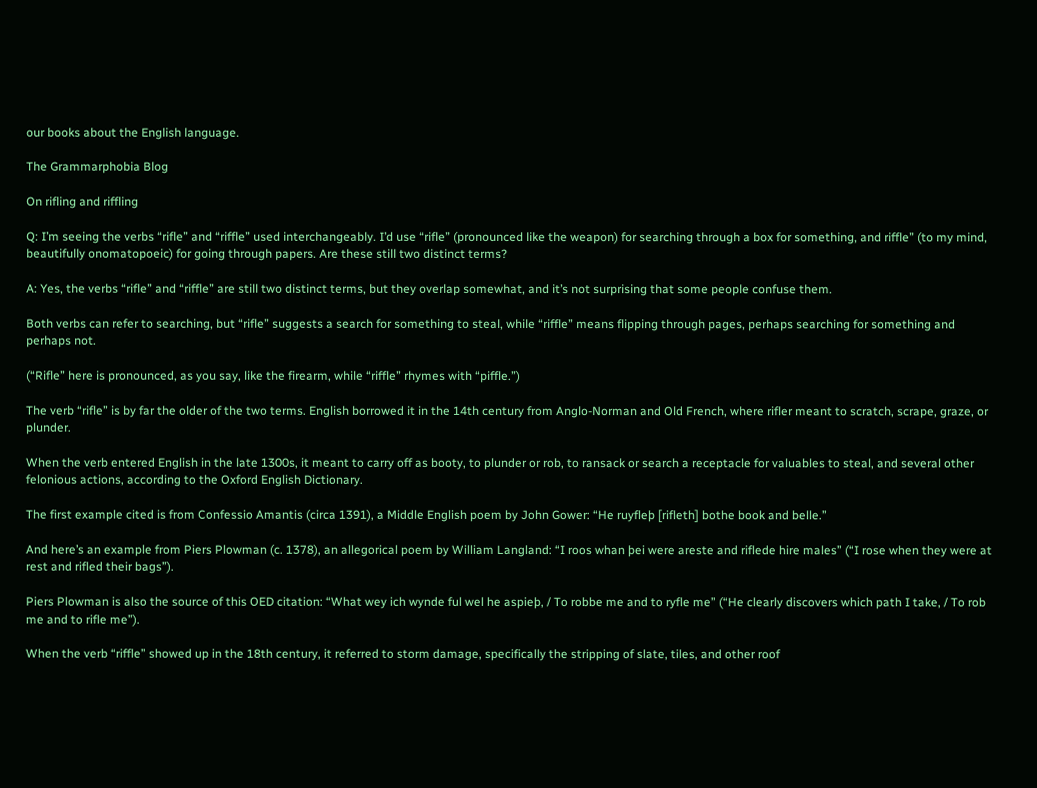our books about the English language.

The Grammarphobia Blog

On rifling and riffling

Q: I’m seeing the verbs “rifle” and “riffle” used interchangeably. I’d use “rifle” (pronounced like the weapon) for searching through a box for something, and riffle” (to my mind, beautifully onomatopoeic) for going through papers. Are these still two distinct terms?

A: Yes, the verbs “rifle” and “riffle” are still two distinct terms, but they overlap somewhat, and it’s not surprising that some people confuse them.

Both verbs can refer to searching, but “rifle” suggests a search for something to steal, while “riffle” means flipping through pages, perhaps searching for something and perhaps not.

(“Rifle” here is pronounced, as you say, like the firearm, while “riffle” rhymes with “piffle.”)

The verb “rifle” is by far the older of the two terms. English borrowed it in the 14th century from Anglo-Norman and Old French, where rifler meant to scratch, scrape, graze, or plunder.

When the verb entered English in the late 1300s, it meant to carry off as booty, to plunder or rob, to ransack or search a receptacle for valuables to steal, and several other felonious actions, according to the Oxford English Dictionary.

The first example cited is from Confessio Amantis (circa 1391), a Middle English poem by John Gower: “He ruyfleþ [rifleth] bothe book and belle.”

And here’s an example from Piers Plowman (c. 1378), an allegorical poem by William Langland: “I roos whan þei were areste and riflede hire males” (“I rose when they were at rest and rifled their bags”).

Piers Plowman is also the source of this OED citation: “What wey ich wynde ful wel he aspieþ, / To robbe me and to ryfle me” (“He clearly discovers which path I take, / To rob me and to rifle me”).

When the verb “riffle” showed up in the 18th century, it referred to storm damage, specifically the stripping of slate, tiles, and other roof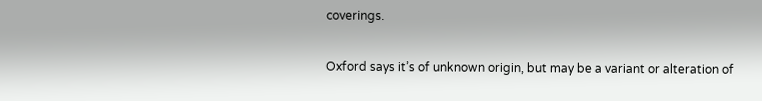coverings.

Oxford says it’s of unknown origin, but may be a variant or alteration of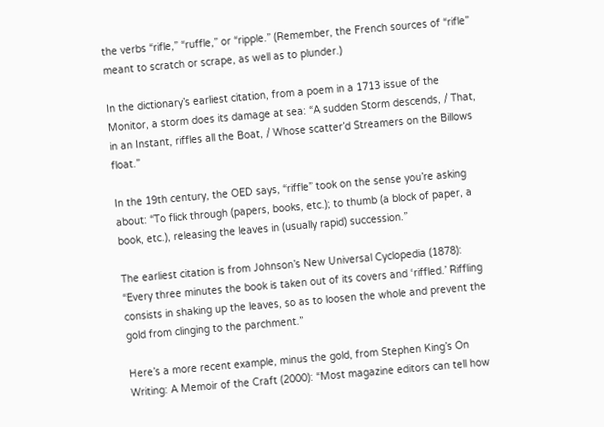the verbs “rifle,” “ruffle,” or “ripple.” (Remember, the French sources of “rifle” meant to scratch or scrape, as well as to plunder.)

In the dictionary’s earliest citation, from a poem in a 1713 issue of the Monitor, a storm does its damage at sea: “A sudden Storm descends, / That, in an Instant, riffles all the Boat, / Whose scatter’d Streamers on the Billows float.”

In the 19th century, the OED says, “riffle” took on the sense you’re asking about: “To flick through (papers, books, etc.); to thumb (a block of paper, a book, etc.), releasing the leaves in (usually rapid) succession.”

The earliest citation is from Johnson’s New Universal Cyclopedia (1878): “Every three minutes the book is taken out of its covers and ‘riffled.’ Riffling consists in shaking up the leaves, so as to loosen the whole and prevent the gold from clinging to the parchment.”

Here’s a more recent example, minus the gold, from Stephen King’s On Writing: A Memoir of the Craft (2000): “Most magazine editors can tell how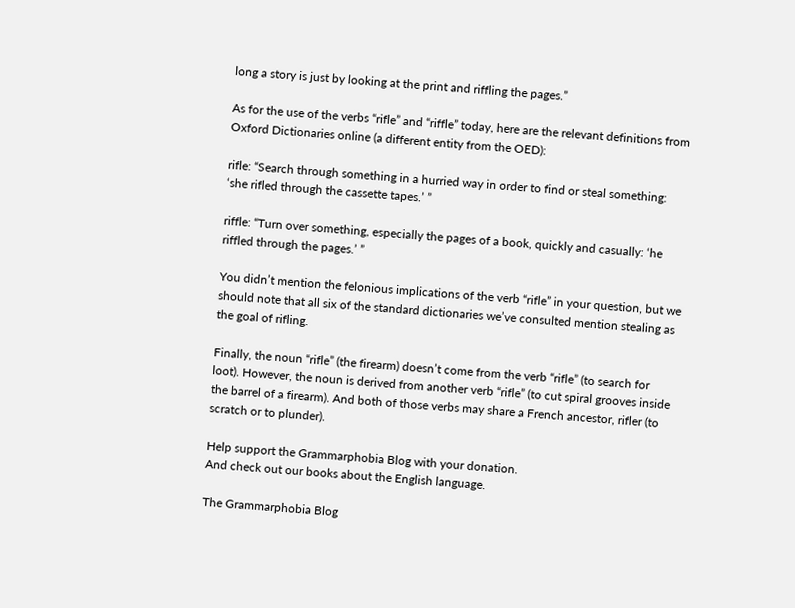long a story is just by looking at the print and riffling the pages.”

As for the use of the verbs “rifle” and “riffle” today, here are the relevant definitions from Oxford Dictionaries online (a different entity from the OED):

rifle: “Search through something in a hurried way in order to find or steal something: ‘she rifled through the cassette tapes.’ ”

riffle: “Turn over something, especially the pages of a book, quickly and casually: ‘he riffled through the pages.’ ”

You didn’t mention the felonious implications of the verb “rifle” in your question, but we should note that all six of the standard dictionaries we’ve consulted mention stealing as the goal of rifling.

Finally, the noun “rifle” (the firearm) doesn’t come from the verb “rifle” (to search for loot). However, the noun is derived from another verb “rifle” (to cut spiral grooves inside the barrel of a firearm). And both of those verbs may share a French ancestor, rifler (to scratch or to plunder).

Help support the Grammarphobia Blog with your donation.
And check out our books about the English language.

The Grammarphobia Blog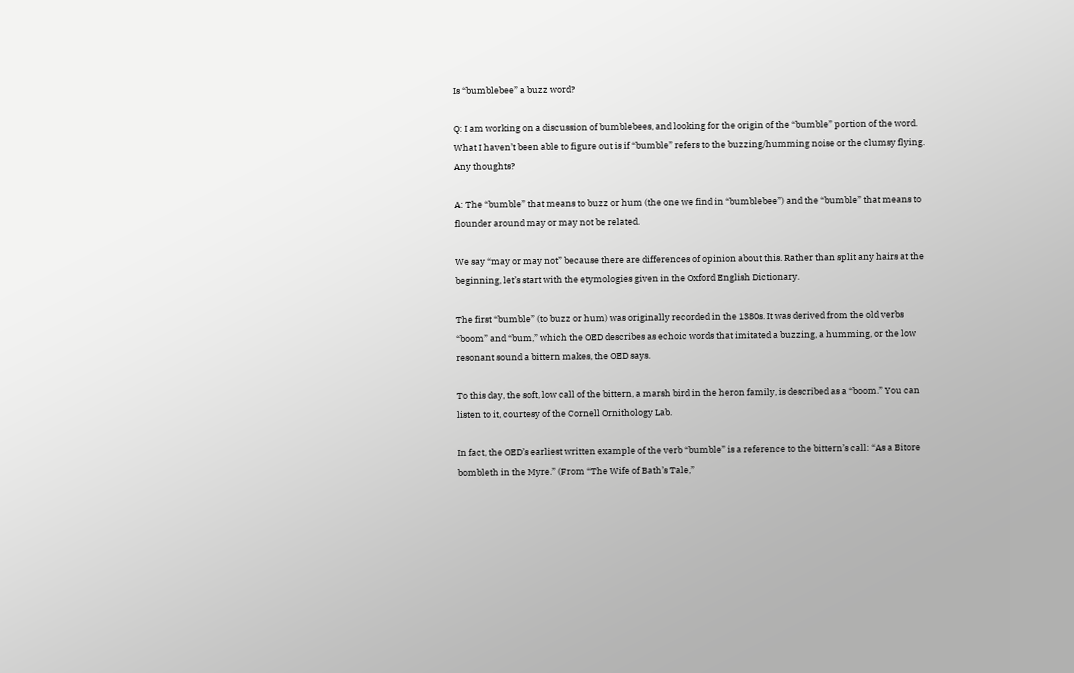Is “bumblebee” a buzz word?

Q: I am working on a discussion of bumblebees, and looking for the origin of the “bumble” portion of the word. What I haven’t been able to figure out is if “bumble” refers to the buzzing/humming noise or the clumsy flying. Any thoughts?

A: The “bumble” that means to buzz or hum (the one we find in “bumblebee”) and the “bumble” that means to flounder around may or may not be related.

We say “may or may not” because there are differences of opinion about this. Rather than split any hairs at the beginning, let’s start with the etymologies given in the Oxford English Dictionary.

The first “bumble” (to buzz or hum) was originally recorded in the 1380s. It was derived from the old verbs “boom” and “bum,” which the OED describes as echoic words that imitated a buzzing, a humming, or the low resonant sound a bittern makes, the OED says.

To this day, the soft, low call of the bittern, a marsh bird in the heron family, is described as a “boom.” You can listen to it, courtesy of the Cornell Ornithology Lab.

In fact, the OED’s earliest written example of the verb “bumble” is a reference to the bittern’s call: “As a Bitore bombleth in the Myre.” (From “The Wife of Bath’s Tale,”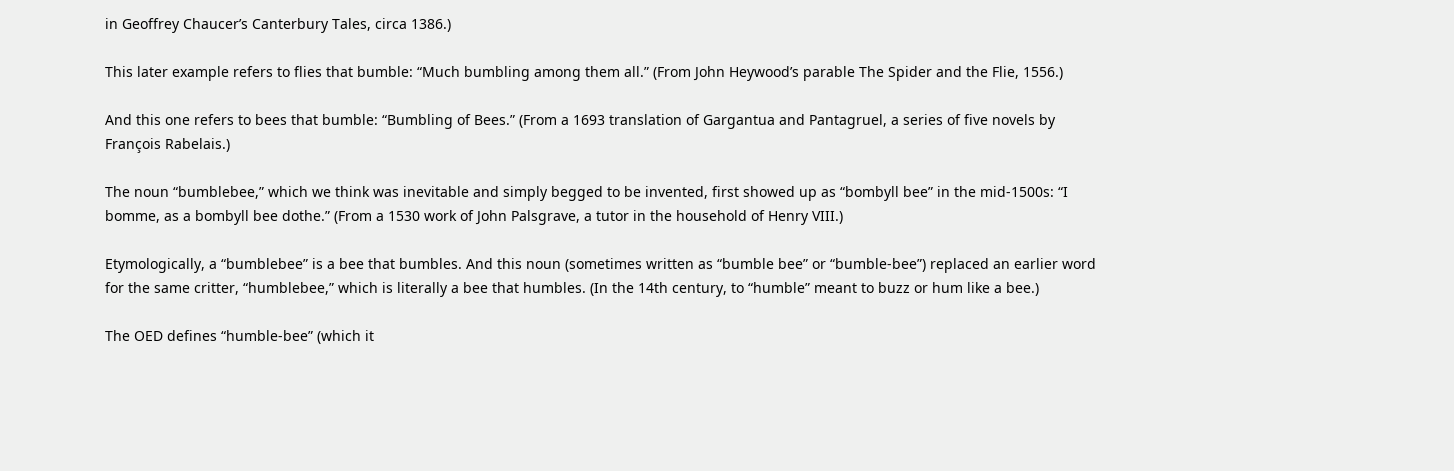in Geoffrey Chaucer’s Canterbury Tales, circa 1386.)

This later example refers to flies that bumble: “Much bumbling among them all.” (From John Heywood’s parable The Spider and the Flie, 1556.)

And this one refers to bees that bumble: “Bumbling of Bees.” (From a 1693 translation of Gargantua and Pantagruel, a series of five novels by François Rabelais.)

The noun “bumblebee,” which we think was inevitable and simply begged to be invented, first showed up as “bombyll bee” in the mid-1500s: “I bomme, as a bombyll bee dothe.” (From a 1530 work of John Palsgrave, a tutor in the household of Henry VIII.)

Etymologically, a “bumblebee” is a bee that bumbles. And this noun (sometimes written as “bumble bee” or “bumble-bee”) replaced an earlier word for the same critter, “humblebee,” which is literally a bee that humbles. (In the 14th century, to “humble” meant to buzz or hum like a bee.)

The OED defines “humble-bee” (which it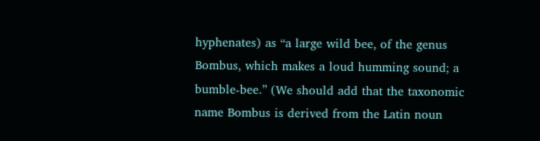hyphenates) as “a large wild bee, of the genus Bombus, which makes a loud humming sound; a bumble-bee.” (We should add that the taxonomic name Bombus is derived from the Latin noun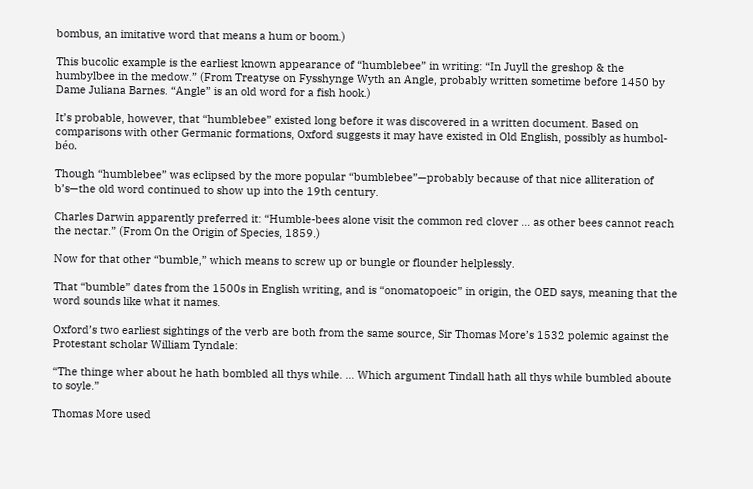bombus, an imitative word that means a hum or boom.)

This bucolic example is the earliest known appearance of “humblebee” in writing: “In Juyll the greshop & the humbylbee in the medow.” (From Treatyse on Fysshynge Wyth an Angle, probably written sometime before 1450 by Dame Juliana Barnes. “Angle” is an old word for a fish hook.)

It’s probable, however, that “humblebee” existed long before it was discovered in a written document. Based on comparisons with other Germanic formations, Oxford suggests it may have existed in Old English, possibly as humbol-béo.

Though “humblebee” was eclipsed by the more popular “bumblebee”—probably because of that nice alliteration of b’s—the old word continued to show up into the 19th century.

Charles Darwin apparently preferred it: “Humble-bees alone visit the common red clover … as other bees cannot reach the nectar.” (From On the Origin of Species, 1859.)

Now for that other “bumble,” which means to screw up or bungle or flounder helplessly.

That “bumble” dates from the 1500s in English writing, and is “onomatopoeic” in origin, the OED says, meaning that the word sounds like what it names.

Oxford’s two earliest sightings of the verb are both from the same source, Sir Thomas More’s 1532 polemic against the Protestant scholar William Tyndale:

“The thinge wher about he hath bombled all thys while. … Which argument Tindall hath all thys while bumbled aboute to soyle.”

Thomas More used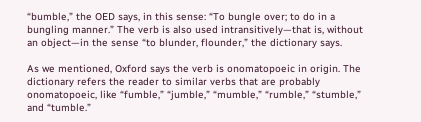“bumble,” the OED says, in this sense: “To bungle over; to do in a bungling manner.” The verb is also used intransitively—that is, without an object—in the sense “to blunder, flounder,” the dictionary says.

As we mentioned, Oxford says the verb is onomatopoeic in origin. The dictionary refers the reader to similar verbs that are probably onomatopoeic, like “fumble,” “jumble,” “mumble,” “rumble,” “stumble,” and “tumble.”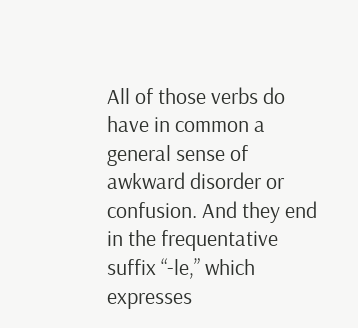All of those verbs do have in common a general sense of awkward disorder or confusion. And they end in the frequentative suffix “-le,” which expresses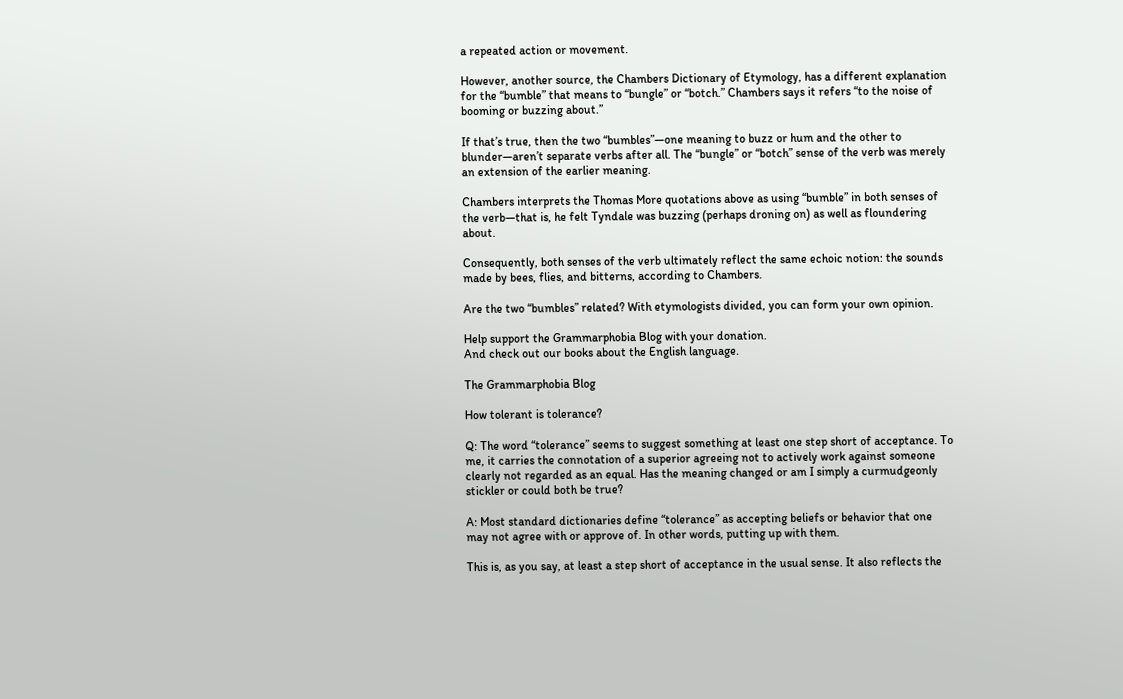a repeated action or movement.

However, another source, the Chambers Dictionary of Etymology, has a different explanation for the “bumble” that means to “bungle” or “botch.” Chambers says it refers “to the noise of booming or buzzing about.”

If that’s true, then the two “bumbles”—one meaning to buzz or hum and the other to blunder—aren’t separate verbs after all. The “bungle” or “botch” sense of the verb was merely an extension of the earlier meaning.

Chambers interprets the Thomas More quotations above as using “bumble” in both senses of the verb—that is, he felt Tyndale was buzzing (perhaps droning on) as well as floundering about.

Consequently, both senses of the verb ultimately reflect the same echoic notion: the sounds made by bees, flies, and bitterns, according to Chambers.

Are the two “bumbles” related? With etymologists divided, you can form your own opinion.

Help support the Grammarphobia Blog with your donation.
And check out our books about the English language.

The Grammarphobia Blog

How tolerant is tolerance?

Q: The word “tolerance” seems to suggest something at least one step short of acceptance. To me, it carries the connotation of a superior agreeing not to actively work against someone clearly not regarded as an equal. Has the meaning changed or am I simply a curmudgeonly stickler or could both be true?

A: Most standard dictionaries define “tolerance” as accepting beliefs or behavior that one may not agree with or approve of. In other words, putting up with them.

This is, as you say, at least a step short of acceptance in the usual sense. It also reflects the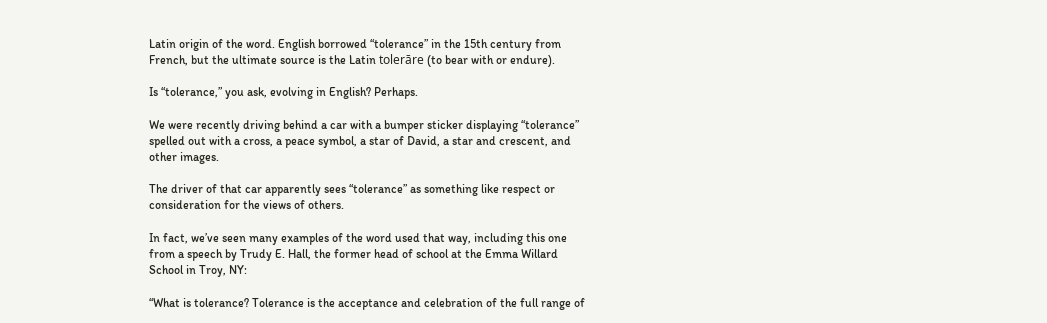Latin origin of the word. English borrowed “tolerance” in the 15th century from French, but the ultimate source is the Latin tolerāre (to bear with or endure).

Is “tolerance,” you ask, evolving in English? Perhaps.

We were recently driving behind a car with a bumper sticker displaying “tolerance” spelled out with a cross, a peace symbol, a star of David, a star and crescent, and other images.

The driver of that car apparently sees “tolerance” as something like respect or consideration for the views of others.

In fact, we’ve seen many examples of the word used that way, including this one from a speech by Trudy E. Hall, the former head of school at the Emma Willard School in Troy, NY:

“What is tolerance? Tolerance is the acceptance and celebration of the full range of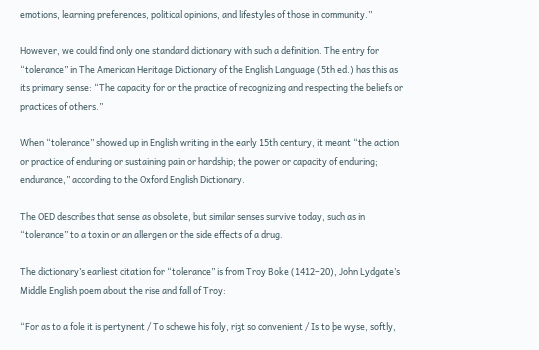emotions, learning preferences, political opinions, and lifestyles of those in community.”

However, we could find only one standard dictionary with such a definition. The entry for “tolerance” in The American Heritage Dictionary of the English Language (5th ed.) has this as its primary sense: “The capacity for or the practice of recognizing and respecting the beliefs or practices of others.”

When “tolerance” showed up in English writing in the early 15th century, it meant “the action or practice of enduring or sustaining pain or hardship; the power or capacity of enduring; endurance,” according to the Oxford English Dictionary.

The OED describes that sense as obsolete, but similar senses survive today, such as in “tolerance” to a toxin or an allergen or the side effects of a drug.

The dictionary’s earliest citation for “tolerance” is from Troy Boke (1412–20), John Lydgate’s Middle English poem about the rise and fall of Troy:

“For as to a fole it is pertynent / To schewe his foly, riȝt so convenient / Is to þe wyse, softly,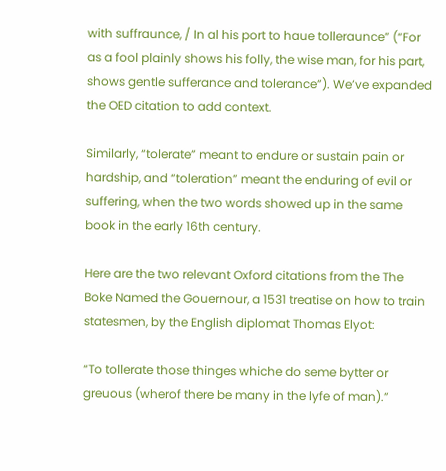with suffraunce, / In al his port to haue tolleraunce” (“For as a fool plainly shows his folly, the wise man, for his part, shows gentle sufferance and tolerance”). We’ve expanded the OED citation to add context.

Similarly, “tolerate” meant to endure or sustain pain or hardship, and “toleration” meant the enduring of evil or suffering, when the two words showed up in the same book in the early 16th century.

Here are the two relevant Oxford citations from the The Boke Named the Gouernour, a 1531 treatise on how to train statesmen, by the English diplomat Thomas Elyot:

“To tollerate those thinges whiche do seme bytter or greuous (wherof there be many in the lyfe of man).”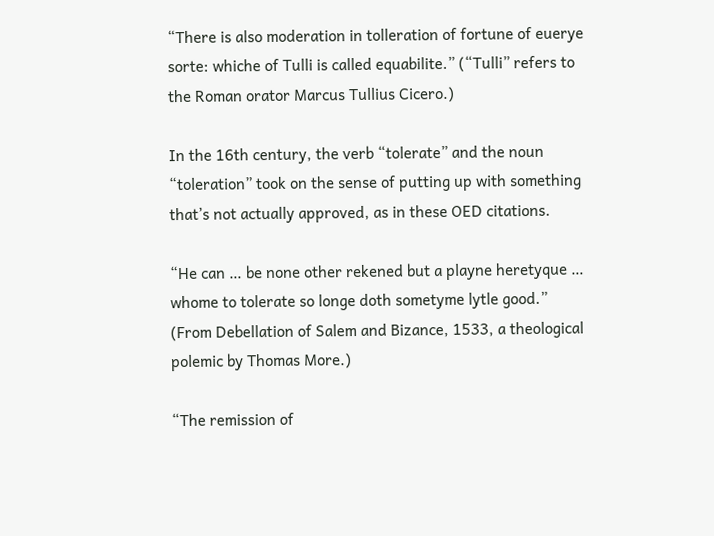“There is also moderation in tolleration of fortune of euerye sorte: whiche of Tulli is called equabilite.” (“Tulli” refers to the Roman orator Marcus Tullius Cicero.)

In the 16th century, the verb “tolerate” and the noun “toleration” took on the sense of putting up with something that’s not actually approved, as in these OED citations.

“He can … be none other rekened but a playne heretyque … whome to tolerate so longe doth sometyme lytle good.” (From Debellation of Salem and Bizance, 1533, a theological polemic by Thomas More.)

“The remission of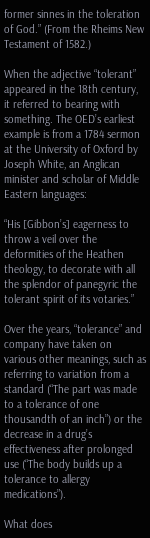former sinnes in the toleration of God.” (From the Rheims New Testament of 1582.)

When the adjective “tolerant” appeared in the 18th century, it referred to bearing with something. The OED’s earliest example is from a 1784 sermon at the University of Oxford by Joseph White, an Anglican minister and scholar of Middle Eastern languages:

“His [Gibbon’s] eagerness to throw a veil over the deformities of the Heathen theology, to decorate with all the splendor of panegyric the tolerant spirit of its votaries.”

Over the years, “tolerance” and company have taken on various other meanings, such as referring to variation from a standard (“The part was made to a tolerance of one thousandth of an inch”) or the decrease in a drug’s effectiveness after prolonged use (“The body builds up a tolerance to allergy medications”).

What does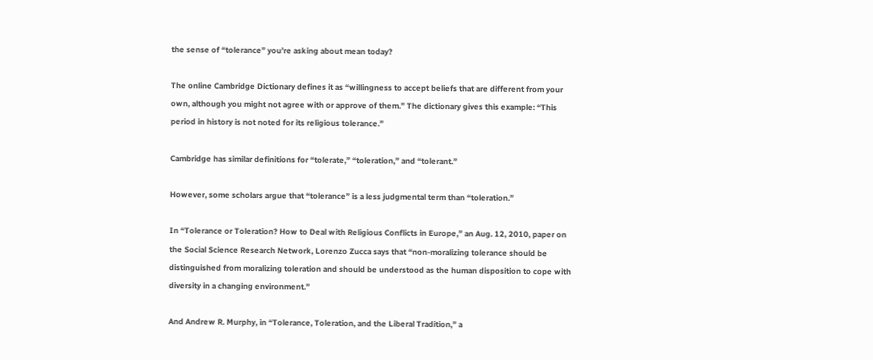the sense of “tolerance” you’re asking about mean today?

The online Cambridge Dictionary defines it as “willingness to accept beliefs that are different from your own, although you might not agree with or approve of them.” The dictionary gives this example: “This period in history is not noted for its religious tolerance.”

Cambridge has similar definitions for “tolerate,” “toleration,” and “tolerant.”

However, some scholars argue that “tolerance” is a less judgmental term than “toleration.”

In “Tolerance or Toleration? How to Deal with Religious Conflicts in Europe,” an Aug. 12, 2010, paper on the Social Science Research Network, Lorenzo Zucca says that “non-moralizing tolerance should be distinguished from moralizing toleration and should be understood as the human disposition to cope with diversity in a changing environment.”

And Andrew R. Murphy, in “Tolerance, Toleration, and the Liberal Tradition,” a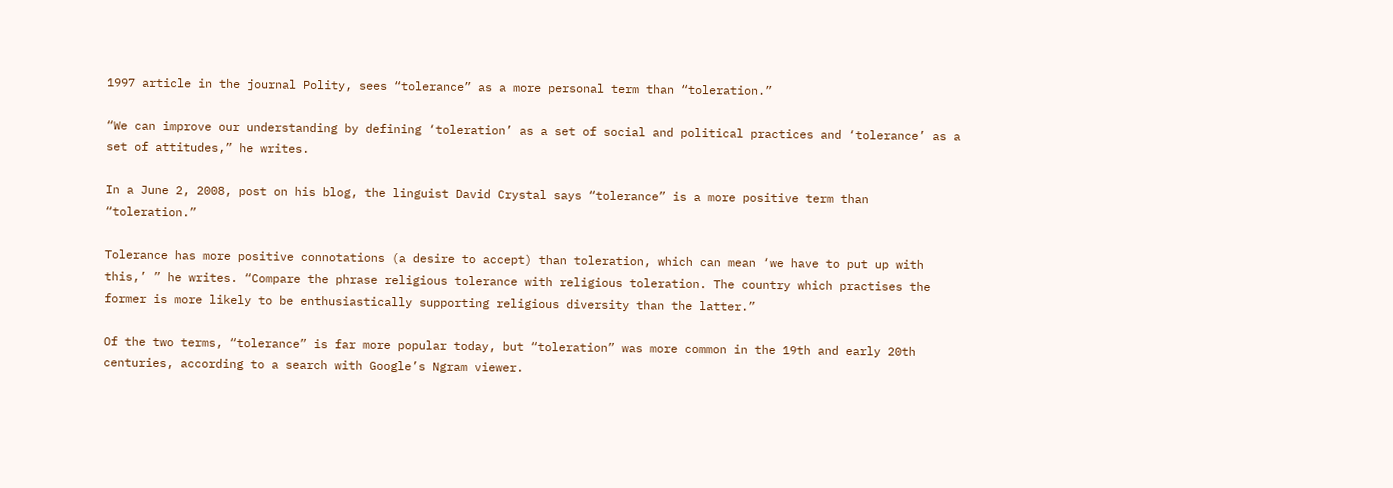1997 article in the journal Polity, sees “tolerance” as a more personal term than “toleration.”

“We can improve our understanding by defining ‘toleration’ as a set of social and political practices and ‘tolerance’ as a set of attitudes,” he writes.

In a June 2, 2008, post on his blog, the linguist David Crystal says “tolerance” is a more positive term than “toleration.”

Tolerance has more positive connotations (a desire to accept) than toleration, which can mean ‘we have to put up with this,’ ” he writes. “Compare the phrase religious tolerance with religious toleration. The country which practises the former is more likely to be enthusiastically supporting religious diversity than the latter.”

Of the two terms, “tolerance” is far more popular today, but “toleration” was more common in the 19th and early 20th centuries, according to a search with Google’s Ngram viewer.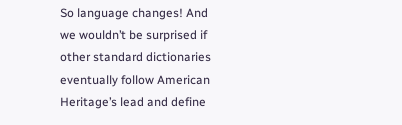So language changes! And we wouldn’t be surprised if other standard dictionaries eventually follow American Heritage’s lead and define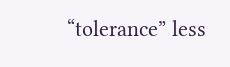“tolerance” less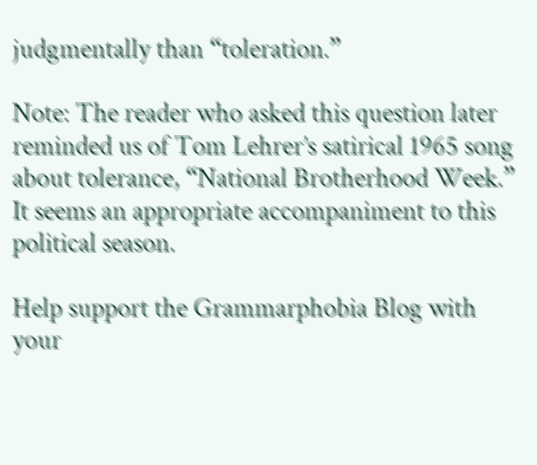judgmentally than “toleration.”

Note: The reader who asked this question later reminded us of Tom Lehrer’s satirical 1965 song about tolerance, “National Brotherhood Week.” It seems an appropriate accompaniment to this political season.

Help support the Grammarphobia Blog with your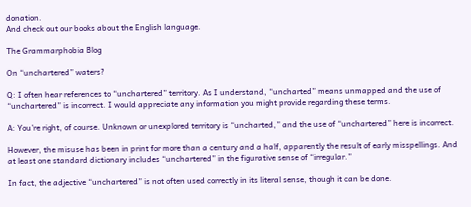donation.
And check out our books about the English language.

The Grammarphobia Blog

On “unchartered” waters?

Q: I often hear references to “unchartered” territory. As I understand, “uncharted” means unmapped and the use of “unchartered” is incorrect. I would appreciate any information you might provide regarding these terms.

A: You’re right, of course. Unknown or unexplored territory is “uncharted,” and the use of “unchartered” here is incorrect.

However, the misuse has been in print for more than a century and a half, apparently the result of early misspellings. And at least one standard dictionary includes “unchartered” in the figurative sense of “irregular.”

In fact, the adjective “unchartered” is not often used correctly in its literal sense, though it can be done.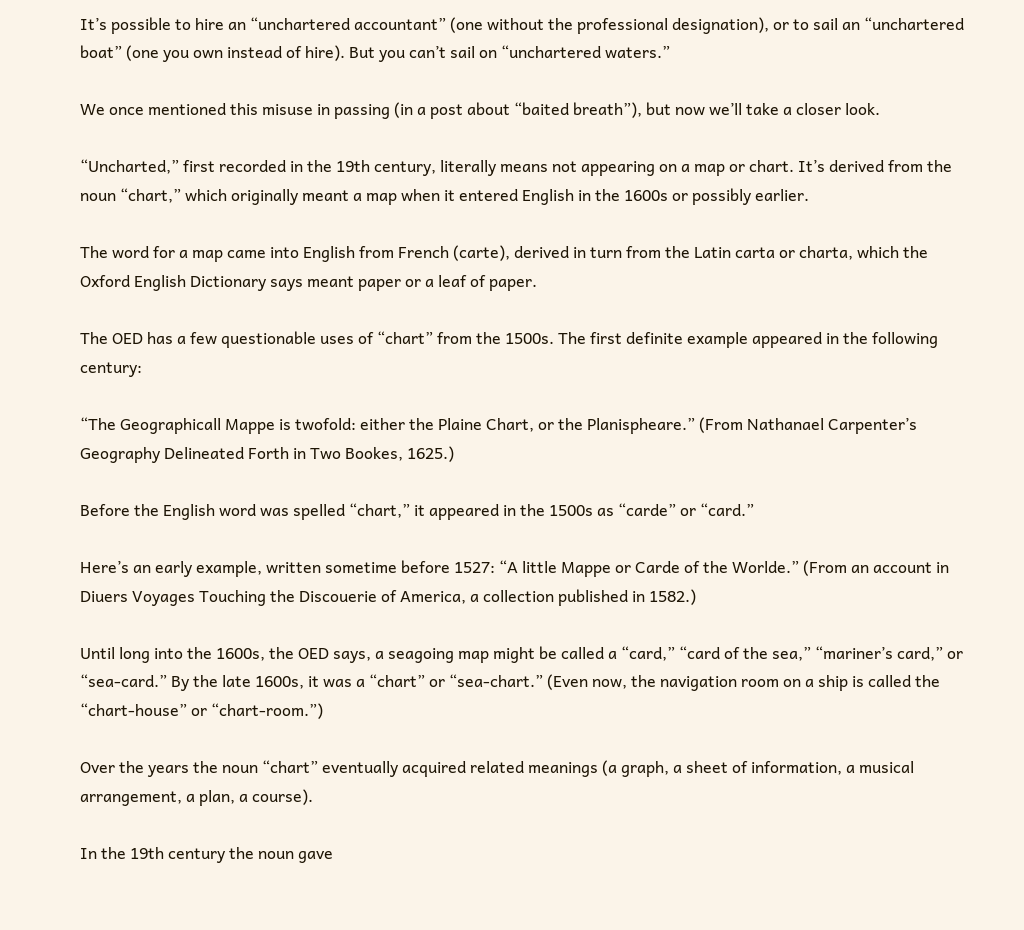It’s possible to hire an “unchartered accountant” (one without the professional designation), or to sail an “unchartered boat” (one you own instead of hire). But you can’t sail on “unchartered waters.”

We once mentioned this misuse in passing (in a post about “baited breath”), but now we’ll take a closer look.

“Uncharted,” first recorded in the 19th century, literally means not appearing on a map or chart. It’s derived from the noun “chart,” which originally meant a map when it entered English in the 1600s or possibly earlier.

The word for a map came into English from French (carte), derived in turn from the Latin carta or charta, which the Oxford English Dictionary says meant paper or a leaf of paper.

The OED has a few questionable uses of “chart” from the 1500s. The first definite example appeared in the following century:

“The Geographicall Mappe is twofold: either the Plaine Chart, or the Planispheare.” (From Nathanael Carpenter’s Geography Delineated Forth in Two Bookes, 1625.)

Before the English word was spelled “chart,” it appeared in the 1500s as “carde” or “card.”

Here’s an early example, written sometime before 1527: “A little Mappe or Carde of the Worlde.” (From an account in Diuers Voyages Touching the Discouerie of America, a collection published in 1582.)

Until long into the 1600s, the OED says, a seagoing map might be called a “card,” “card of the sea,” “mariner’s card,” or “sea-card.” By the late 1600s, it was a “chart” or “sea-chart.” (Even now, the navigation room on a ship is called the “chart-house” or “chart-room.”)

Over the years the noun “chart” eventually acquired related meanings (a graph, a sheet of information, a musical arrangement, a plan, a course).

In the 19th century the noun gave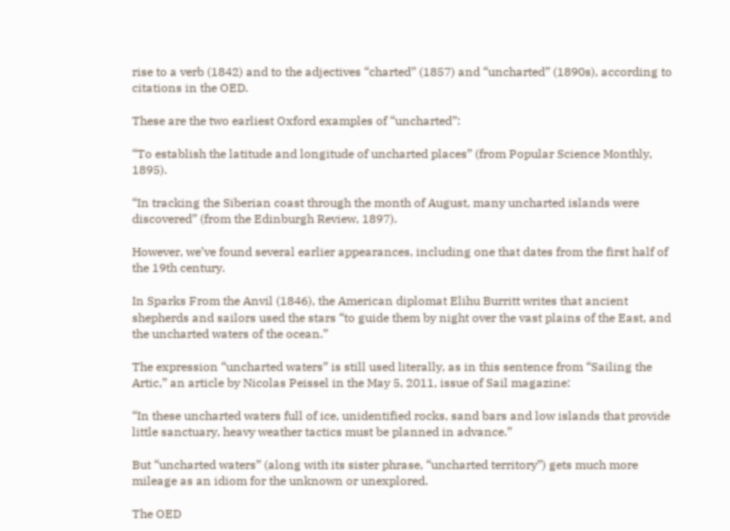rise to a verb (1842) and to the adjectives “charted” (1857) and “uncharted” (1890s), according to citations in the OED.

These are the two earliest Oxford examples of “uncharted”:

“To establish the latitude and longitude of uncharted places” (from Popular Science Monthly, 1895).

“In tracking the Siberian coast through the month of August, many uncharted islands were discovered” (from the Edinburgh Review, 1897).

However, we’ve found several earlier appearances, including one that dates from the first half of the 19th century.

In Sparks From the Anvil (1846), the American diplomat Elihu Burritt writes that ancient shepherds and sailors used the stars “to guide them by night over the vast plains of the East, and the uncharted waters of the ocean.”

The expression “uncharted waters” is still used literally, as in this sentence from “Sailing the Artic,” an article by Nicolas Peissel in the May 5, 2011, issue of Sail magazine:

“In these uncharted waters full of ice, unidentified rocks, sand bars and low islands that provide little sanctuary, heavy weather tactics must be planned in advance.”

But “uncharted waters” (along with its sister phrase, “uncharted territory”) gets much more mileage as an idiom for the unknown or unexplored.

The OED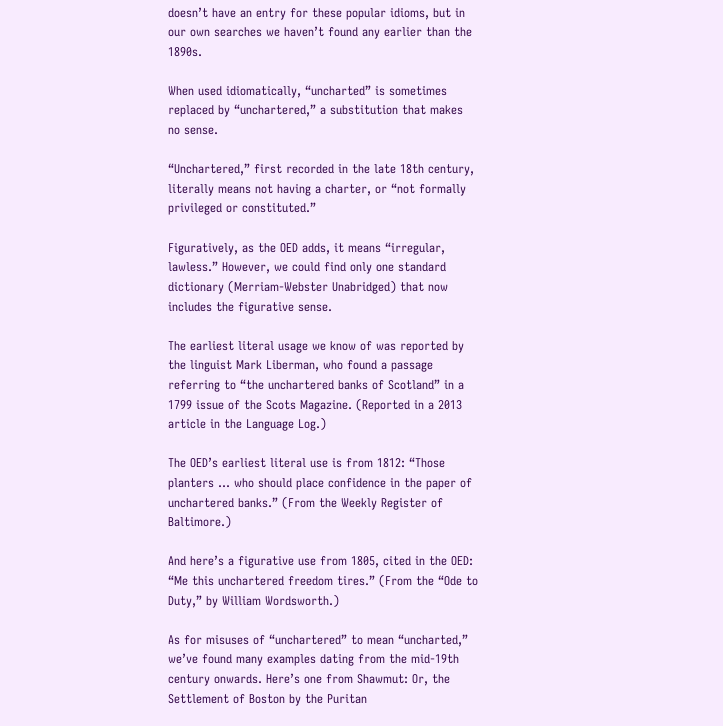doesn’t have an entry for these popular idioms, but in our own searches we haven’t found any earlier than the 1890s.

When used idiomatically, “uncharted” is sometimes replaced by “unchartered,” a substitution that makes no sense.

“Unchartered,” first recorded in the late 18th century, literally means not having a charter, or “not formally privileged or constituted.”

Figuratively, as the OED adds, it means “irregular, lawless.” However, we could find only one standard dictionary (Merriam-Webster Unabridged) that now includes the figurative sense.

The earliest literal usage we know of was reported by the linguist Mark Liberman, who found a passage referring to “the unchartered banks of Scotland” in a 1799 issue of the Scots Magazine. (Reported in a 2013 article in the Language Log.)

The OED’s earliest literal use is from 1812: “Those planters … who should place confidence in the paper of unchartered banks.” (From the Weekly Register of Baltimore.)

And here’s a figurative use from 1805, cited in the OED:  “Me this unchartered freedom tires.” (From the “Ode to Duty,” by William Wordsworth.)

As for misuses of “unchartered” to mean “uncharted,” we’ve found many examples dating from the mid-19th century onwards. Here’s one from Shawmut: Or, the Settlement of Boston by the Puritan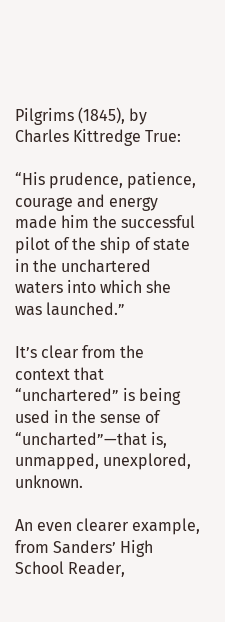Pilgrims (1845), by Charles Kittredge True:

“His prudence, patience, courage and energy made him the successful pilot of the ship of state in the unchartered waters into which she was launched.”

It’s clear from the context that “unchartered” is being used in the sense of “uncharted”—that is, unmapped, unexplored, unknown.

An even clearer example, from Sanders’ High School Reader,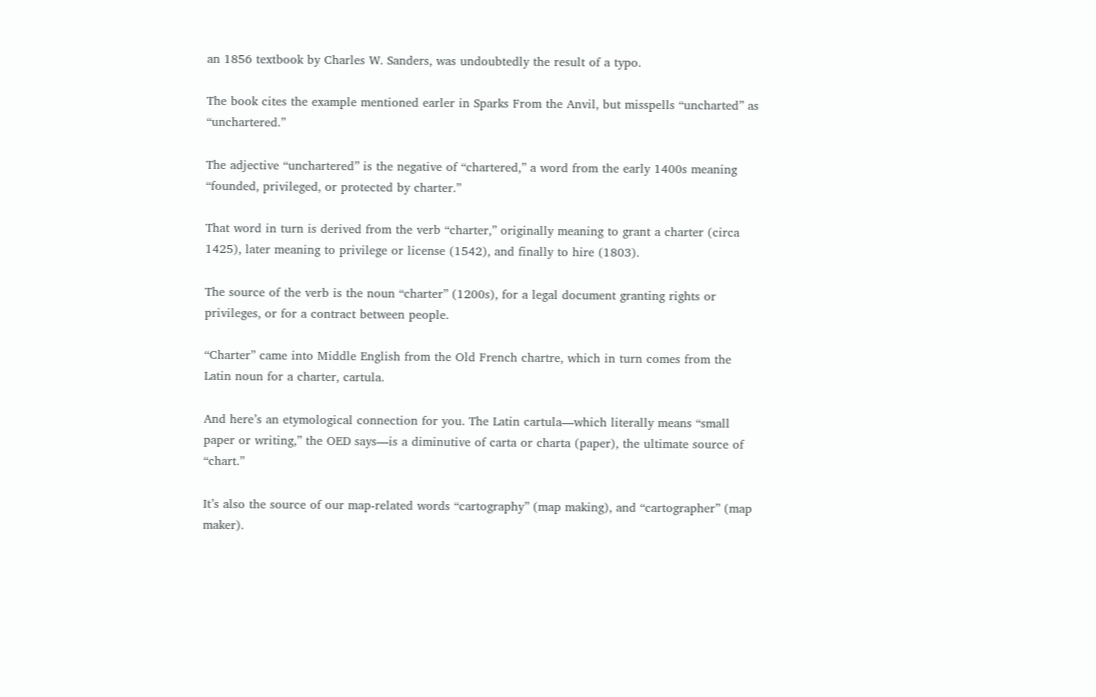an 1856 textbook by Charles W. Sanders, was undoubtedly the result of a typo.

The book cites the example mentioned earler in Sparks From the Anvil, but misspells “uncharted” as “unchartered.”

The adjective “unchartered” is the negative of “chartered,” a word from the early 1400s meaning “founded, privileged, or protected by charter.”

That word in turn is derived from the verb “charter,” originally meaning to grant a charter (circa 1425), later meaning to privilege or license (1542), and finally to hire (1803).

The source of the verb is the noun “charter” (1200s), for a legal document granting rights or privileges, or for a contract between people.

“Charter” came into Middle English from the Old French chartre, which in turn comes from the Latin noun for a charter, cartula.

And here’s an etymological connection for you. The Latin cartula—which literally means “small paper or writing,” the OED says—is a diminutive of carta or charta (paper), the ultimate source of “chart.”

It’s also the source of our map-related words “cartography” (map making), and “cartographer” (map maker).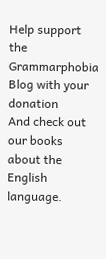Help support the Grammarphobia Blog with your donation
And check out our books about the English language.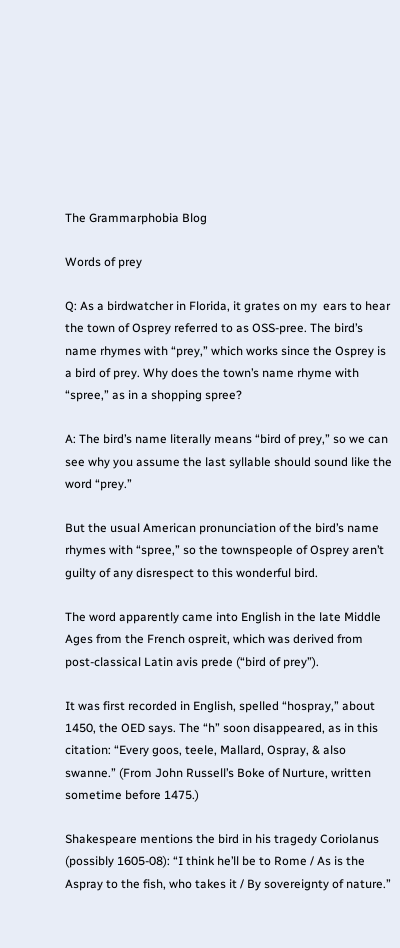The Grammarphobia Blog

Words of prey

Q: As a birdwatcher in Florida, it grates on my  ears to hear the town of Osprey referred to as OSS-pree. The bird’s name rhymes with “prey,” which works since the Osprey is a bird of prey. Why does the town’s name rhyme with “spree,” as in a shopping spree?

A: The bird’s name literally means “bird of prey,” so we can see why you assume the last syllable should sound like the word “prey.”

But the usual American pronunciation of the bird’s name rhymes with “spree,” so the townspeople of Osprey aren’t guilty of any disrespect to this wonderful bird.

The word apparently came into English in the late Middle Ages from the French ospreit, which was derived from post-classical Latin avis prede (“bird of prey”).

It was first recorded in English, spelled “hospray,” about 1450, the OED says. The “h” soon disappeared, as in this citation: “Every goos, teele, Mallard, Ospray, & also swanne.” (From John Russell’s Boke of Nurture, written sometime before 1475.)

Shakespeare mentions the bird in his tragedy Coriolanus (possibly 1605-08): “I think he’ll be to Rome / As is the Aspray to the fish, who takes it / By sovereignty of nature.”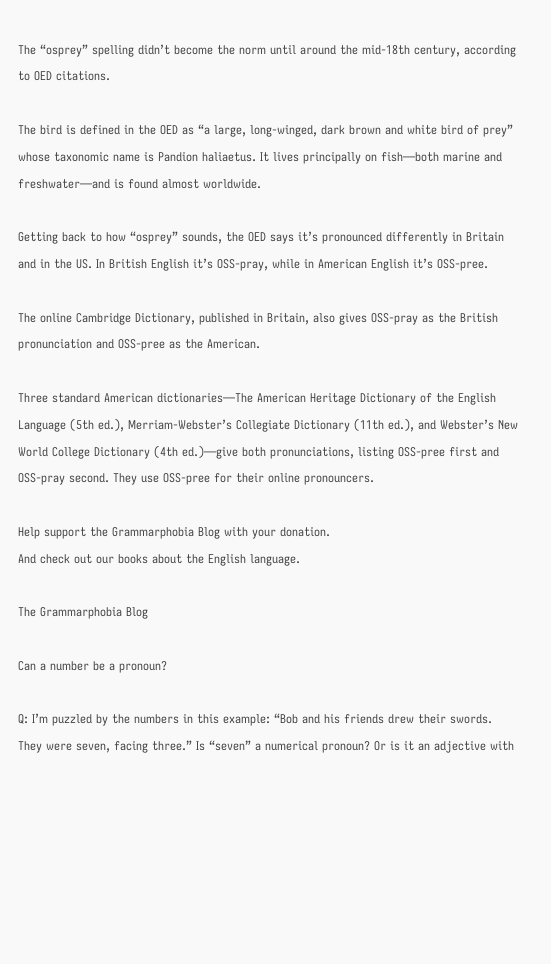The “osprey” spelling didn’t become the norm until around the mid-18th century, according to OED citations.

The bird is defined in the OED as “a large, long-winged, dark brown and white bird of prey” whose taxonomic name is Pandion haliaetus. It lives principally on fish—both marine and freshwater—and is found almost worldwide.

Getting back to how “osprey” sounds, the OED says it’s pronounced differently in Britain and in the US. In British English it’s OSS-pray, while in American English it’s OSS-pree.

The online Cambridge Dictionary, published in Britain, also gives OSS-pray as the British pronunciation and OSS-pree as the American.

Three standard American dictionaries—The American Heritage Dictionary of the English Language (5th ed.), Merriam-Webster’s Collegiate Dictionary (11th ed.), and Webster’s New World College Dictionary (4th ed.)—give both pronunciations, listing OSS-pree first and OSS-pray second. They use OSS-pree for their online pronouncers.

Help support the Grammarphobia Blog with your donation.
And check out our books about the English language.

The Grammarphobia Blog

Can a number be a pronoun?

Q: I’m puzzled by the numbers in this example: “Bob and his friends drew their swords. They were seven, facing three.” Is “seven” a numerical pronoun? Or is it an adjective with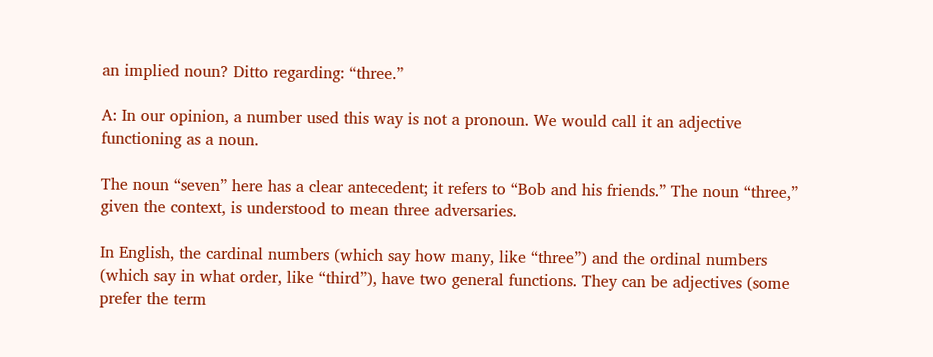an implied noun? Ditto regarding: “three.”

A: In our opinion, a number used this way is not a pronoun. We would call it an adjective functioning as a noun.

The noun “seven” here has a clear antecedent; it refers to “Bob and his friends.” The noun “three,” given the context, is understood to mean three adversaries.

In English, the cardinal numbers (which say how many, like “three”) and the ordinal numbers (which say in what order, like “third”), have two general functions. They can be adjectives (some prefer the term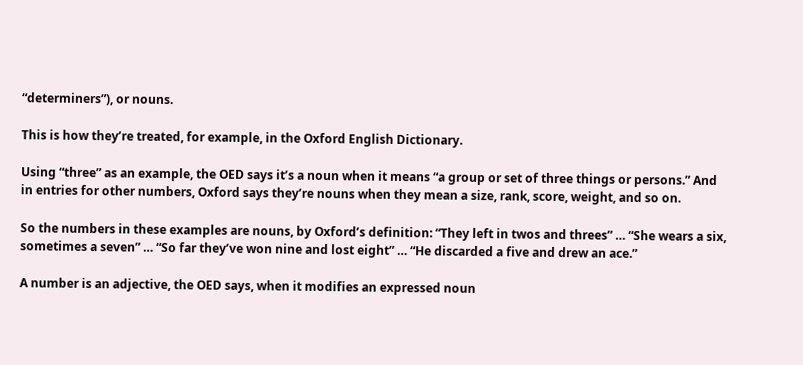“determiners”), or nouns.

This is how they’re treated, for example, in the Oxford English Dictionary.

Using “three” as an example, the OED says it’s a noun when it means “a group or set of three things or persons.” And in entries for other numbers, Oxford says they’re nouns when they mean a size, rank, score, weight, and so on.

So the numbers in these examples are nouns, by Oxford’s definition: “They left in twos and threes” … “She wears a six, sometimes a seven” … “So far they’ve won nine and lost eight” … “He discarded a five and drew an ace.”

A number is an adjective, the OED says, when it modifies an expressed noun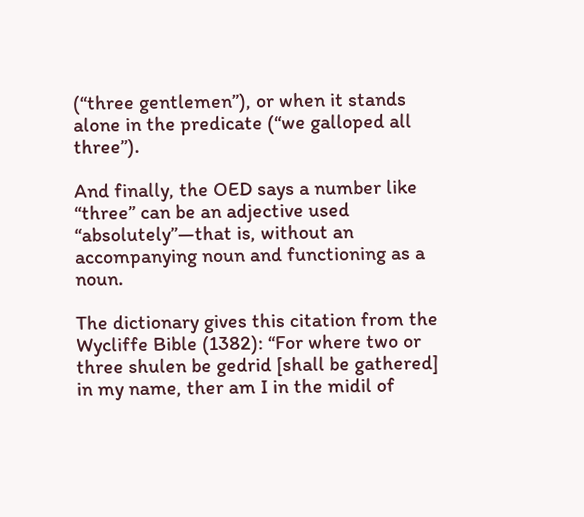(“three gentlemen”), or when it stands alone in the predicate (“we galloped all three”).

And finally, the OED says a number like “three” can be an adjective used “absolutely”—that is, without an accompanying noun and functioning as a noun.

The dictionary gives this citation from the Wycliffe Bible (1382): “For where two or three shulen be gedrid [shall be gathered] in my name, ther am I in the midil of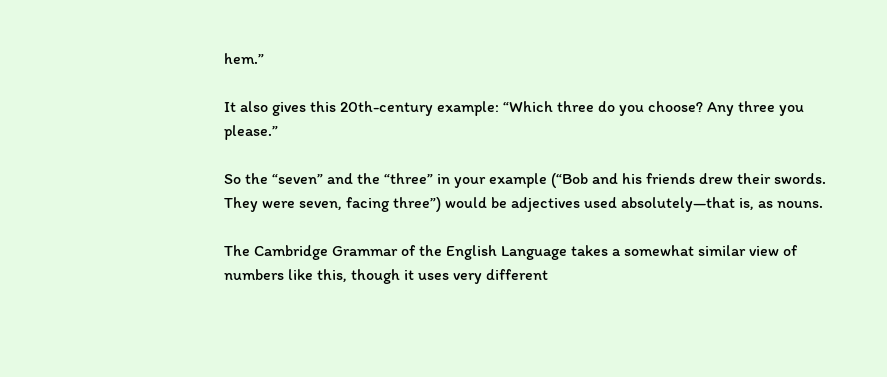hem.”

It also gives this 20th-century example: “Which three do you choose? Any three you please.”

So the “seven” and the “three” in your example (“Bob and his friends drew their swords. They were seven, facing three”) would be adjectives used absolutely—that is, as nouns.

The Cambridge Grammar of the English Language takes a somewhat similar view of numbers like this, though it uses very different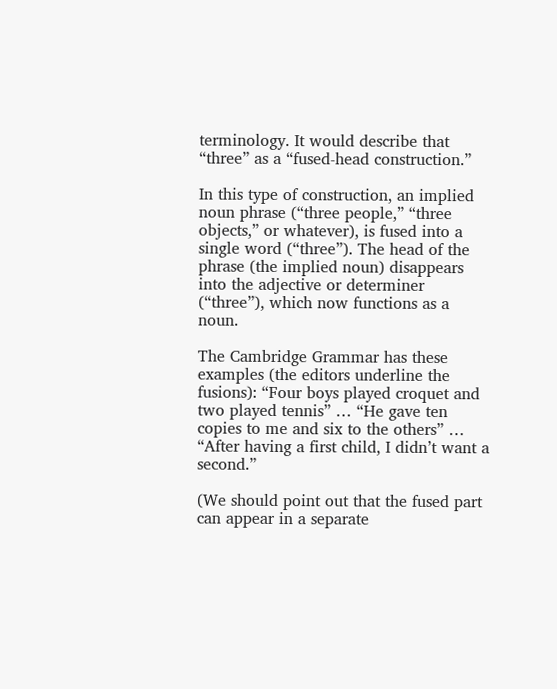terminology. It would describe that “three” as a “fused-head construction.”

In this type of construction, an implied noun phrase (“three people,” “three objects,” or whatever), is fused into a single word (“three”). The head of the phrase (the implied noun) disappears into the adjective or determiner (“three”), which now functions as a noun.

The Cambridge Grammar has these examples (the editors underline the fusions): “Four boys played croquet and two played tennis” … “He gave ten copies to me and six to the others” … “After having a first child, I didn’t want a second.”

(We should point out that the fused part can appear in a separate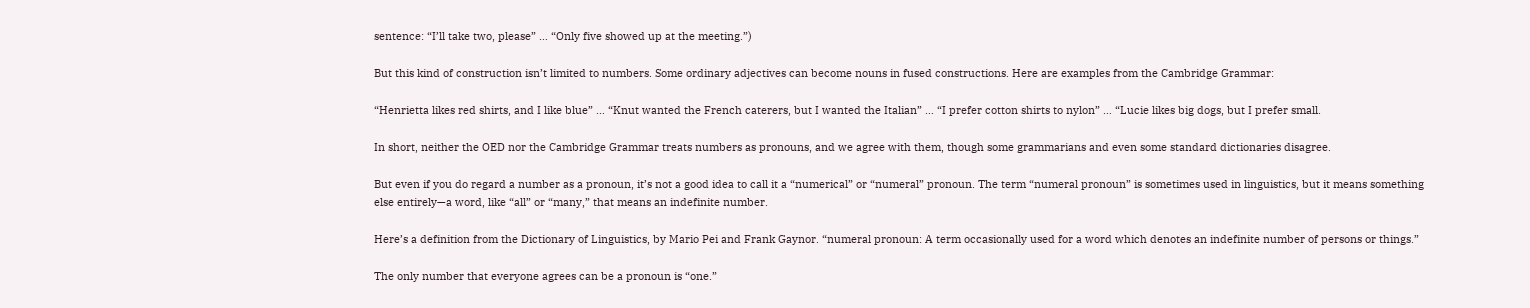sentence: “I’ll take two, please” … “Only five showed up at the meeting.”)

But this kind of construction isn’t limited to numbers. Some ordinary adjectives can become nouns in fused constructions. Here are examples from the Cambridge Grammar:

“Henrietta likes red shirts, and I like blue” … “Knut wanted the French caterers, but I wanted the Italian” … “I prefer cotton shirts to nylon” … “Lucie likes big dogs, but I prefer small.

In short, neither the OED nor the Cambridge Grammar treats numbers as pronouns, and we agree with them, though some grammarians and even some standard dictionaries disagree.

But even if you do regard a number as a pronoun, it’s not a good idea to call it a “numerical” or “numeral” pronoun. The term “numeral pronoun” is sometimes used in linguistics, but it means something else entirely—a word, like “all” or “many,” that means an indefinite number.

Here’s a definition from the Dictionary of Linguistics, by Mario Pei and Frank Gaynor. “numeral pronoun: A term occasionally used for a word which denotes an indefinite number of persons or things.”

The only number that everyone agrees can be a pronoun is “one.”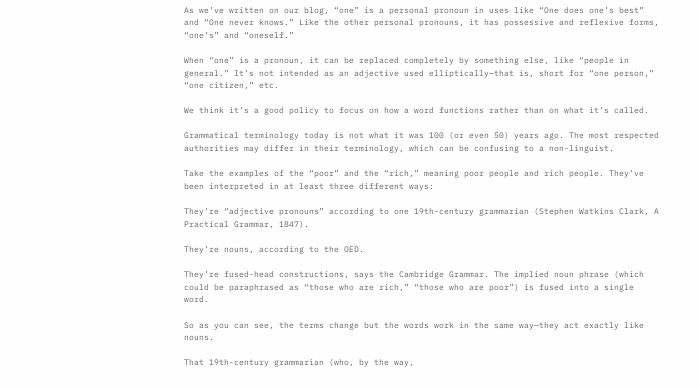As we’ve written on our blog, “one” is a personal pronoun in uses like “One does one’s best” and “One never knows.” Like the other personal pronouns, it has possessive and reflexive forms, “one’s” and “oneself.”

When “one” is a pronoun, it can be replaced completely by something else, like “people in general.” It’s not intended as an adjective used elliptically—that is, short for “one person,” “one citizen,” etc.

We think it’s a good policy to focus on how a word functions rather than on what it’s called.

Grammatical terminology today is not what it was 100 (or even 50) years ago. The most respected authorities may differ in their terminology, which can be confusing to a non-linguist.

Take the examples of the “poor” and the “rich,” meaning poor people and rich people. They’ve been interpreted in at least three different ways:

They’re “adjective pronouns” according to one 19th-century grammarian (Stephen Watkins Clark, A Practical Grammar, 1847).

They’re nouns, according to the OED.

They’re fused-head constructions, says the Cambridge Grammar. The implied noun phrase (which could be paraphrased as “those who are rich,” “those who are poor”) is fused into a single word.

So as you can see, the terms change but the words work in the same way—they act exactly like nouns.

That 19th-century grammarian (who, by the way,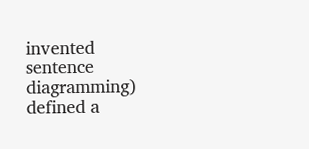invented sentence diagramming) defined a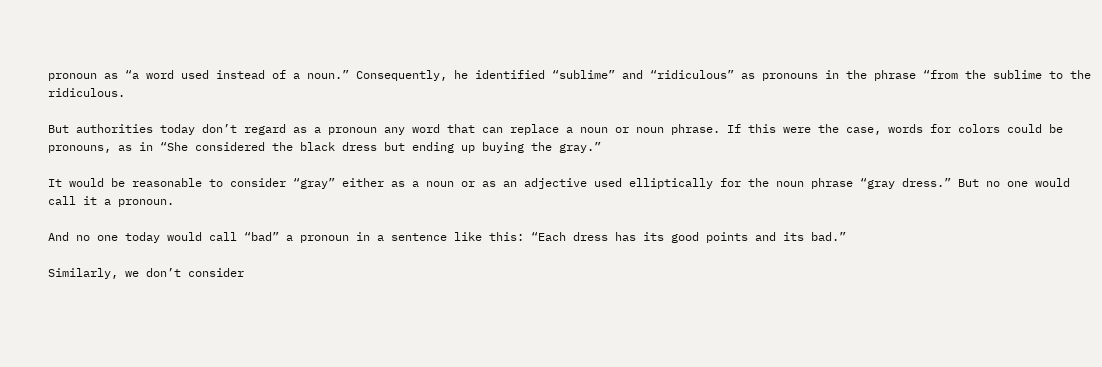pronoun as “a word used instead of a noun.” Consequently, he identified “sublime” and “ridiculous” as pronouns in the phrase “from the sublime to the ridiculous.

But authorities today don’t regard as a pronoun any word that can replace a noun or noun phrase. If this were the case, words for colors could be pronouns, as in “She considered the black dress but ending up buying the gray.”

It would be reasonable to consider “gray” either as a noun or as an adjective used elliptically for the noun phrase “gray dress.” But no one would call it a pronoun.

And no one today would call “bad” a pronoun in a sentence like this: “Each dress has its good points and its bad.”

Similarly, we don’t consider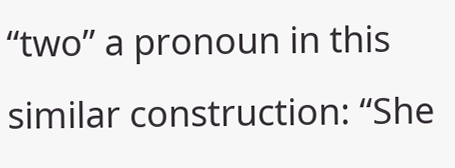“two” a pronoun in this similar construction: “She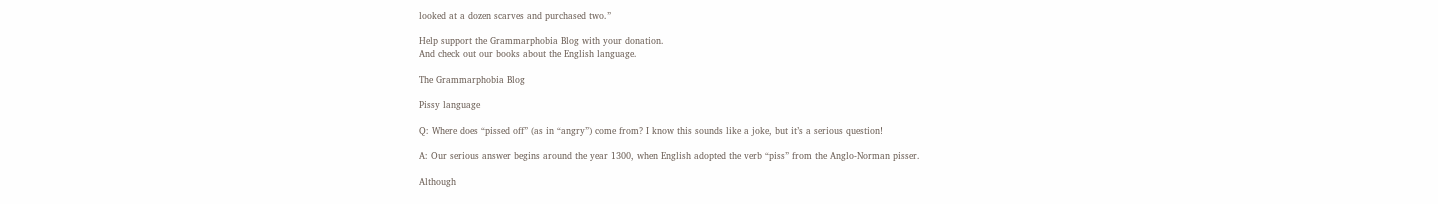looked at a dozen scarves and purchased two.”

Help support the Grammarphobia Blog with your donation.
And check out our books about the English language.

The Grammarphobia Blog

Pissy language

Q: Where does “pissed off” (as in “angry”) come from? I know this sounds like a joke, but it’s a serious question!

A: Our serious answer begins around the year 1300, when English adopted the verb “piss” from the Anglo-Norman pisser.

Although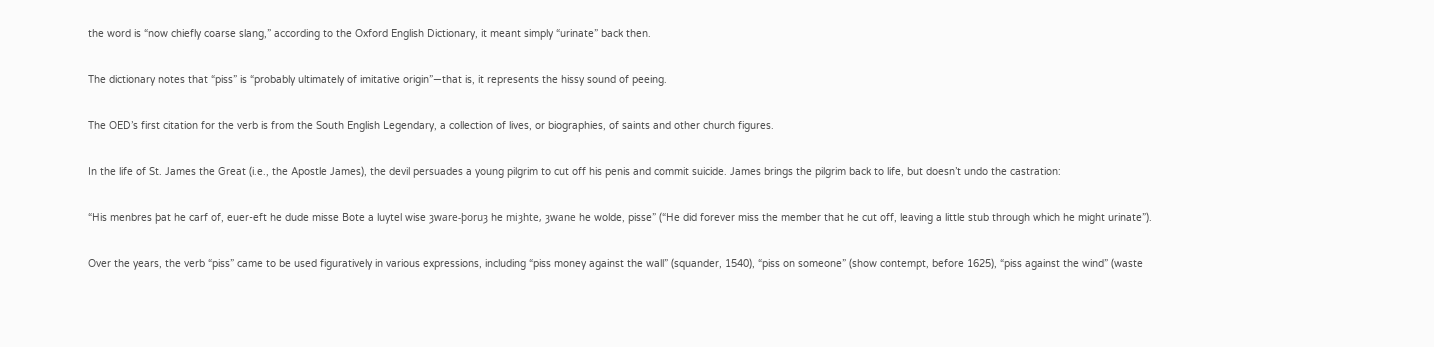the word is “now chiefly coarse slang,” according to the Oxford English Dictionary, it meant simply “urinate” back then.

The dictionary notes that “piss” is “probably ultimately of imitative origin”—that is, it represents the hissy sound of peeing.

The OED’s first citation for the verb is from the South English Legendary, a collection of lives, or biographies, of saints and other church figures.

In the life of St. James the Great (i.e., the Apostle James), the devil persuades a young pilgrim to cut off his penis and commit suicide. James brings the pilgrim back to life, but doesn’t undo the castration:

“His menbres þat he carf of, euer-eft he dude misse Bote a luytel wise ȝware-þoruȝ he miȝhte, ȝwane he wolde, pisse” (“He did forever miss the member that he cut off, leaving a little stub through which he might urinate”).

Over the years, the verb “piss” came to be used figuratively in various expressions, including “piss money against the wall” (squander, 1540), “piss on someone” (show contempt, before 1625), “piss against the wind” (waste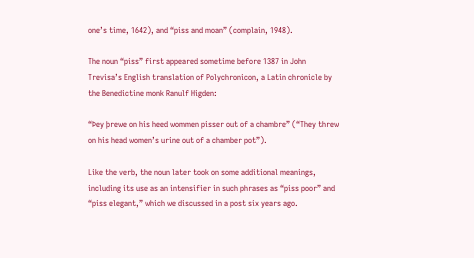one’s time, 1642), and “piss and moan” (complain, 1948).

The noun “piss” first appeared sometime before 1387 in John Trevisa’s English translation of Polychronicon, a Latin chronicle by the Benedictine monk Ranulf Higden:

“Þey þrewe on his heed wommen pisser out of a chambre” (“They threw on his head women’s urine out of a chamber pot”).

Like the verb, the noun later took on some additional meanings, including its use as an intensifier in such phrases as “piss poor” and “piss elegant,” which we discussed in a post six years ago.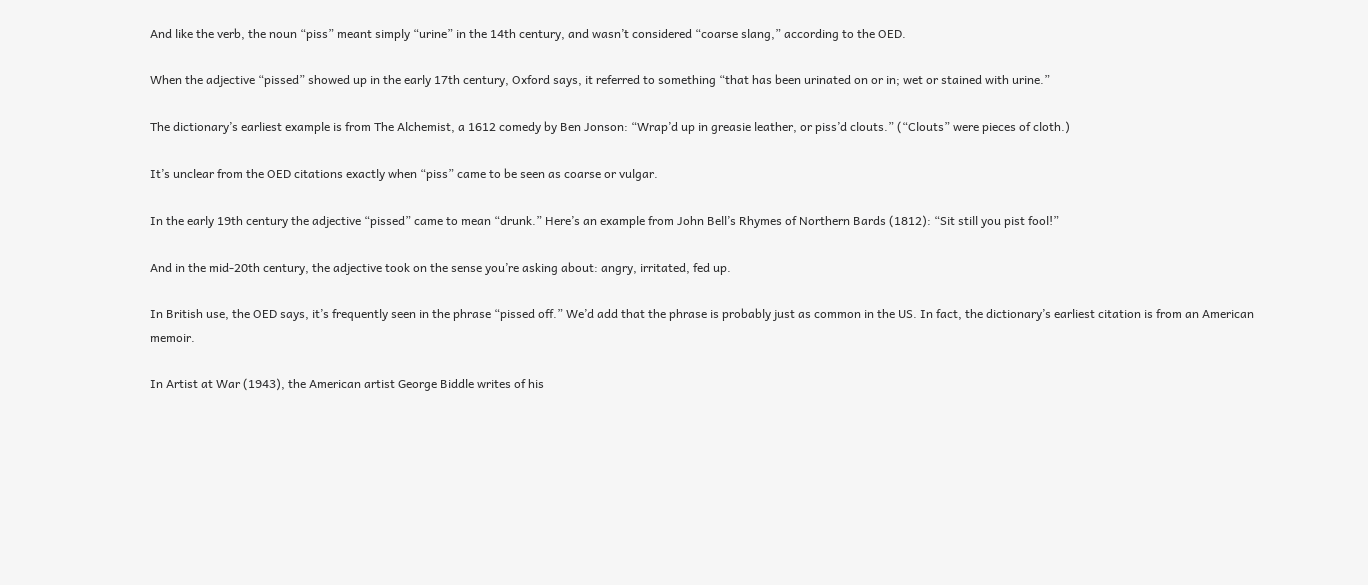And like the verb, the noun “piss” meant simply “urine” in the 14th century, and wasn’t considered “coarse slang,” according to the OED.

When the adjective “pissed” showed up in the early 17th century, Oxford says, it referred to something “that has been urinated on or in; wet or stained with urine.”

The dictionary’s earliest example is from The Alchemist, a 1612 comedy by Ben Jonson: “Wrap’d up in greasie leather, or piss’d clouts.” (“Clouts” were pieces of cloth.)

It’s unclear from the OED citations exactly when “piss” came to be seen as coarse or vulgar.

In the early 19th century the adjective “pissed” came to mean “drunk.” Here’s an example from John Bell’s Rhymes of Northern Bards (1812): “Sit still you pist fool!”

And in the mid-20th century, the adjective took on the sense you’re asking about: angry, irritated, fed up.

In British use, the OED says, it’s frequently seen in the phrase “pissed off.” We’d add that the phrase is probably just as common in the US. In fact, the dictionary’s earliest citation is from an American memoir.

In Artist at War (1943), the American artist George Biddle writes of his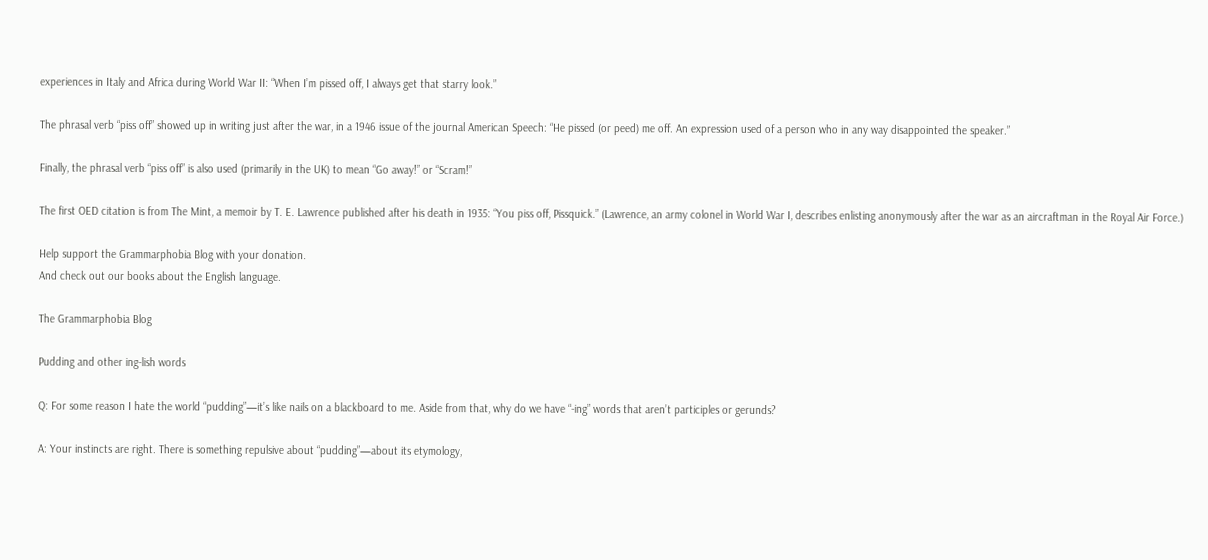experiences in Italy and Africa during World War II: “When I’m pissed off, I always get that starry look.”

The phrasal verb “piss off” showed up in writing just after the war, in a 1946 issue of the journal American Speech: “He pissed (or peed) me off. An expression used of a person who in any way disappointed the speaker.”

Finally, the phrasal verb “piss off” is also used (primarily in the UK) to mean “Go away!” or “Scram!”

The first OED citation is from The Mint, a memoir by T. E. Lawrence published after his death in 1935: “You piss off, Pissquick.” (Lawrence, an army colonel in World War I, describes enlisting anonymously after the war as an aircraftman in the Royal Air Force.)

Help support the Grammarphobia Blog with your donation.
And check out our books about the English language.

The Grammarphobia Blog

Pudding and other ing-lish words

Q: For some reason I hate the world “pudding”—it’s like nails on a blackboard to me. Aside from that, why do we have “-ing” words that aren’t participles or gerunds?

A: Your instincts are right. There is something repulsive about “pudding”—about its etymology,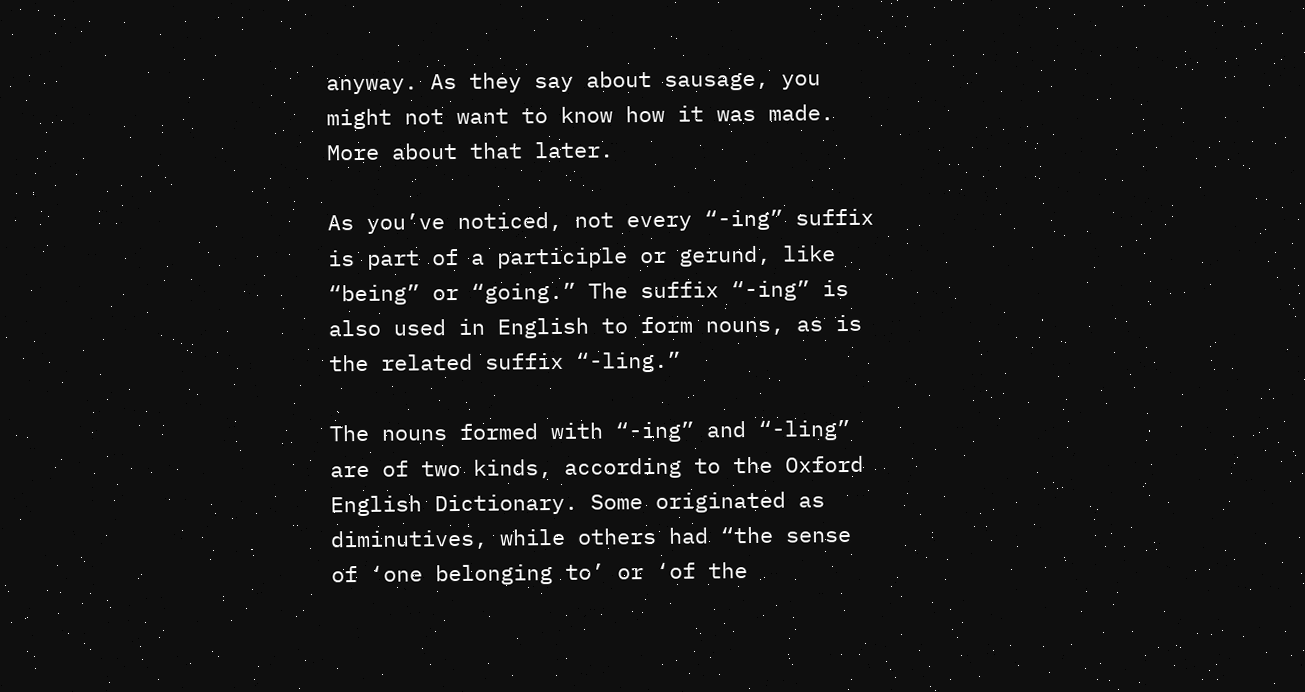anyway. As they say about sausage, you might not want to know how it was made. More about that later.

As you’ve noticed, not every “-ing” suffix is part of a participle or gerund, like “being” or “going.” The suffix “-ing” is also used in English to form nouns, as is the related suffix “-ling.”

The nouns formed with “-ing” and “-ling” are of two kinds, according to the Oxford English Dictionary. Some originated as diminutives, while others had “the sense of ‘one belonging to’ or ‘of the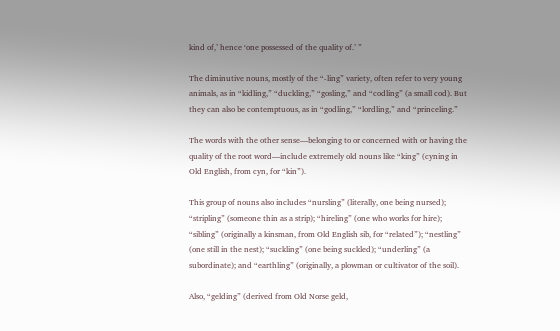kind of,’ hence ‘one possessed of the quality of.’ ”

The diminutive nouns, mostly of the “-ling” variety, often refer to very young animals, as in “kidling,” “duckling,” “gosling,” and “codling” (a small cod). But they can also be contemptuous, as in “godling,” “lordling,” and “princeling.”

The words with the other sense—belonging to or concerned with or having the quality of the root word—include extremely old nouns like “king” (cyning in Old English, from cyn, for “kin”).

This group of nouns also includes “nursling” (literally, one being nursed); “stripling” (someone thin as a strip); “hireling” (one who works for hire); “sibling” (originally a kinsman, from Old English sib, for “related”); “nestling” (one still in the nest); “suckling” (one being suckled); “underling” (a subordinate); and “earthling” (originally, a plowman or cultivator of the soil).

Also, “gelding” (derived from Old Norse geld,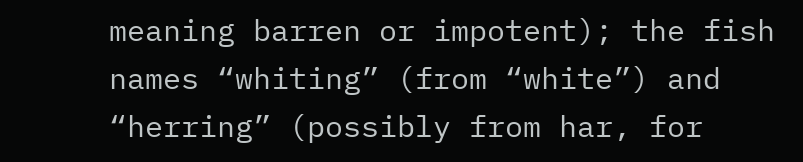meaning barren or impotent); the fish names “whiting” (from “white”) and “herring” (possibly from har, for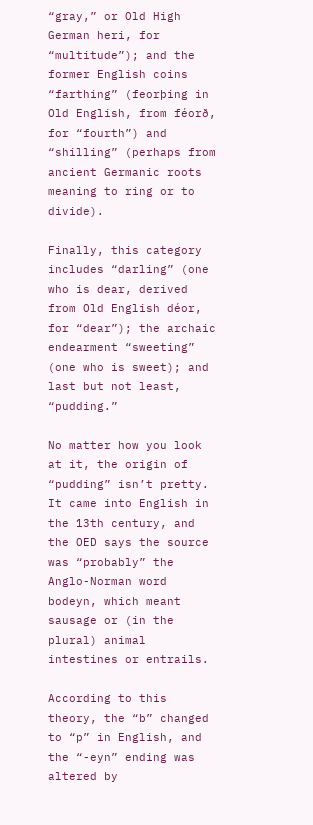“gray,” or Old High German heri, for “multitude”); and the former English coins “farthing” (feorþing in Old English, from féorð, for “fourth”) and “shilling” (perhaps from ancient Germanic roots meaning to ring or to divide).

Finally, this category includes “darling” (one who is dear, derived from Old English déor, for “dear”); the archaic endearment “sweeting” (one who is sweet); and last but not least, “pudding.”

No matter how you look at it, the origin of “pudding” isn’t pretty. It came into English in the 13th century, and the OED says the source was “probably” the Anglo-Norman word bodeyn, which meant sausage or (in the plural) animal intestines or entrails.

According to this theory, the “b” changed to “p” in English, and the “-eyn” ending was altered by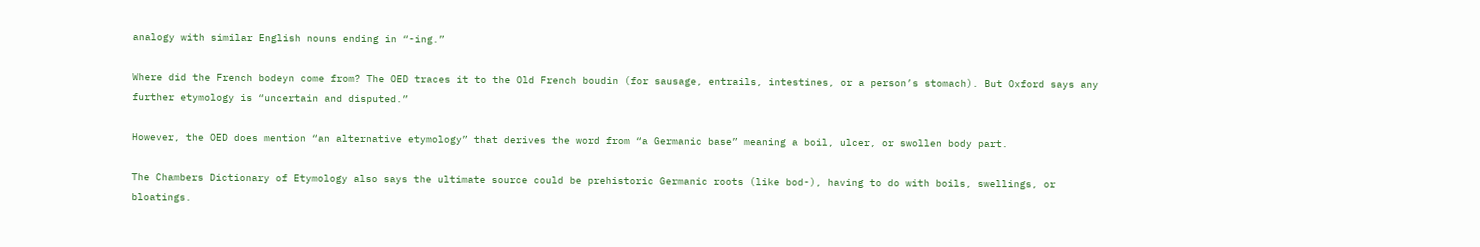analogy with similar English nouns ending in “-ing.”

Where did the French bodeyn come from? The OED traces it to the Old French boudin (for sausage, entrails, intestines, or a person’s stomach). But Oxford says any further etymology is “uncertain and disputed.”

However, the OED does mention “an alternative etymology” that derives the word from “a Germanic base” meaning a boil, ulcer, or swollen body part.

The Chambers Dictionary of Etymology also says the ultimate source could be prehistoric Germanic roots (like bod-), having to do with boils, swellings, or bloatings.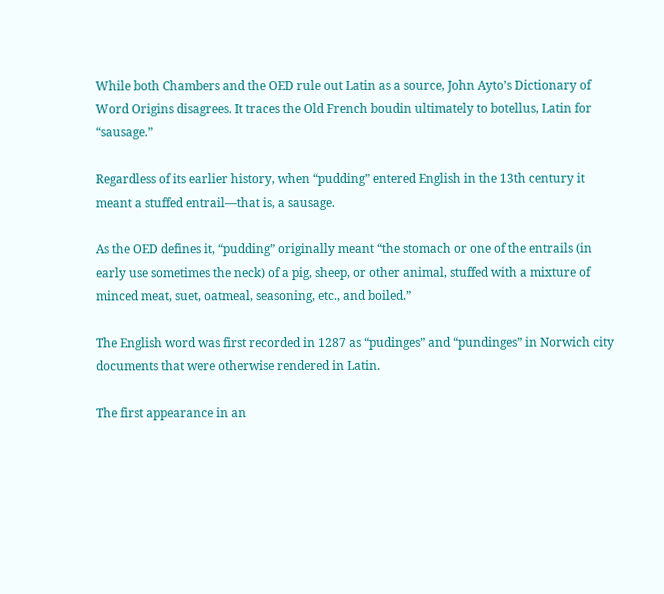While both Chambers and the OED rule out Latin as a source, John Ayto’s Dictionary of Word Origins disagrees. It traces the Old French boudin ultimately to botellus, Latin for “sausage.”

Regardless of its earlier history, when “pudding” entered English in the 13th century it meant a stuffed entrail—that is, a sausage.

As the OED defines it, “pudding” originally meant “the stomach or one of the entrails (in early use sometimes the neck) of a pig, sheep, or other animal, stuffed with a mixture of minced meat, suet, oatmeal, seasoning, etc., and boiled.”

The English word was first recorded in 1287 as “pudinges” and “pundinges” in Norwich city documents that were otherwise rendered in Latin.

The first appearance in an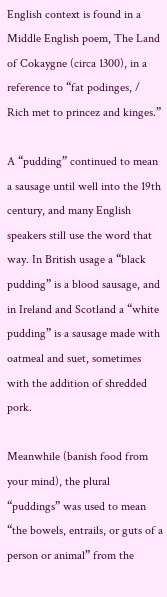English context is found in a Middle English poem, The Land of Cokaygne (circa 1300), in a reference to “fat podinges, / Rich met to princez and kinges.”

A “pudding” continued to mean a sausage until well into the 19th century, and many English speakers still use the word that way. In British usage a “black pudding” is a blood sausage, and in Ireland and Scotland a “white pudding” is a sausage made with oatmeal and suet, sometimes with the addition of shredded pork.

Meanwhile (banish food from your mind), the plural “puddings” was used to mean “the bowels, entrails, or guts of a person or animal” from the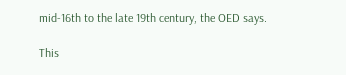mid-16th to the late 19th century, the OED says.

This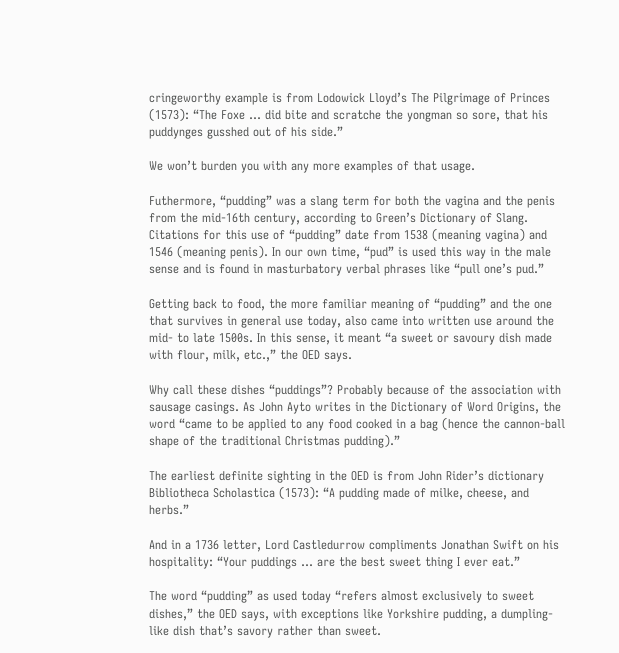cringeworthy example is from Lodowick Lloyd’s The Pilgrimage of Princes (1573): “The Foxe … did bite and scratche the yongman so sore, that his puddynges gusshed out of his side.”

We won’t burden you with any more examples of that usage.

Futhermore, “pudding” was a slang term for both the vagina and the penis from the mid-16th century, according to Green’s Dictionary of Slang. Citations for this use of “pudding” date from 1538 (meaning vagina) and 1546 (meaning penis). In our own time, “pud” is used this way in the male sense and is found in masturbatory verbal phrases like “pull one’s pud.”

Getting back to food, the more familiar meaning of “pudding” and the one that survives in general use today, also came into written use around the mid- to late 1500s. In this sense, it meant “a sweet or savoury dish made with flour, milk, etc.,” the OED says.

Why call these dishes “puddings”? Probably because of the association with sausage casings. As John Ayto writes in the Dictionary of Word Origins, the word “came to be applied to any food cooked in a bag (hence the cannon-ball shape of the traditional Christmas pudding).”

The earliest definite sighting in the OED is from John Rider’s dictionary Bibliotheca Scholastica (1573): “A pudding made of milke, cheese, and herbs.”

And in a 1736 letter, Lord Castledurrow compliments Jonathan Swift on his hospitality: “Your puddings … are the best sweet thing I ever eat.”

The word “pudding” as used today “refers almost exclusively to sweet dishes,” the OED says, with exceptions like Yorkshire pudding, a dumpling-like dish that’s savory rather than sweet.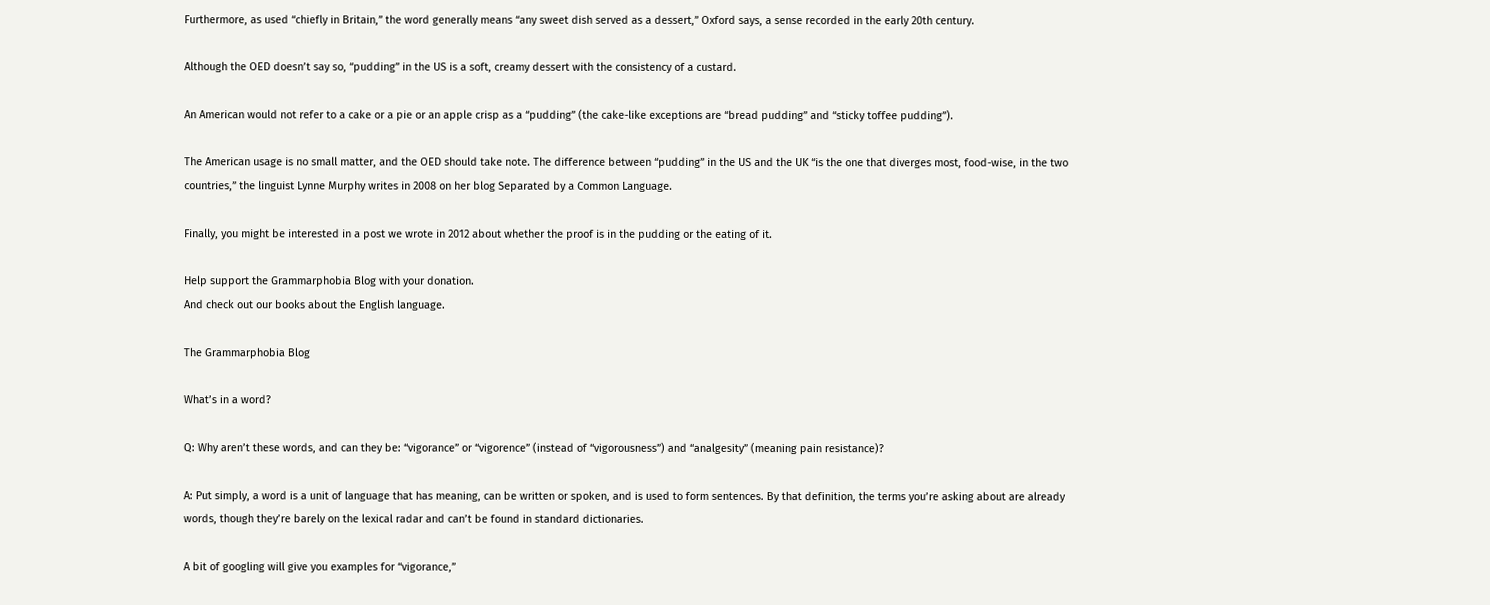Furthermore, as used “chiefly in Britain,” the word generally means “any sweet dish served as a dessert,” Oxford says, a sense recorded in the early 20th century.

Although the OED doesn’t say so, “pudding” in the US is a soft, creamy dessert with the consistency of a custard.

An American would not refer to a cake or a pie or an apple crisp as a “pudding” (the cake-like exceptions are “bread pudding” and “sticky toffee pudding”).

The American usage is no small matter, and the OED should take note. The difference between “pudding” in the US and the UK “is the one that diverges most, food-wise, in the two countries,” the linguist Lynne Murphy writes in 2008 on her blog Separated by a Common Language.

Finally, you might be interested in a post we wrote in 2012 about whether the proof is in the pudding or the eating of it.

Help support the Grammarphobia Blog with your donation.
And check out our books about the English language.

The Grammarphobia Blog

What’s in a word?

Q: Why aren’t these words, and can they be: “vigorance” or “vigorence” (instead of “vigorousness”) and “analgesity” (meaning pain resistance)?

A: Put simply, a word is a unit of language that has meaning, can be written or spoken, and is used to form sentences. By that definition, the terms you’re asking about are already words, though they’re barely on the lexical radar and can’t be found in standard dictionaries.

A bit of googling will give you examples for “vigorance,”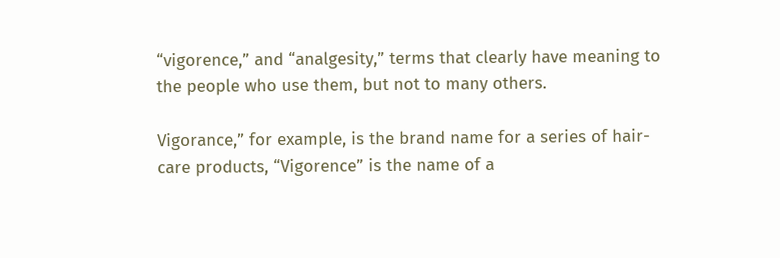“vigorence,” and “analgesity,” terms that clearly have meaning to the people who use them, but not to many others.

Vigorance,” for example, is the brand name for a series of hair-care products, “Vigorence” is the name of a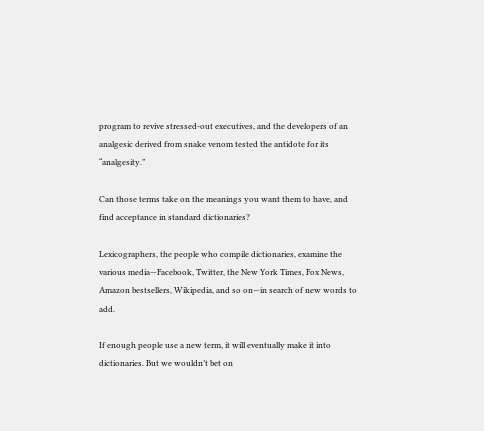program to revive stressed-out executives, and the developers of an analgesic derived from snake venom tested the antidote for its “analgesity.”

Can those terms take on the meanings you want them to have, and find acceptance in standard dictionaries?

Lexicographers, the people who compile dictionaries, examine the various media—Facebook, Twitter, the New York Times, Fox News, Amazon bestsellers, Wikipedia, and so on—in search of new words to add.

If enough people use a new term, it will eventually make it into dictionaries. But we wouldn’t bet on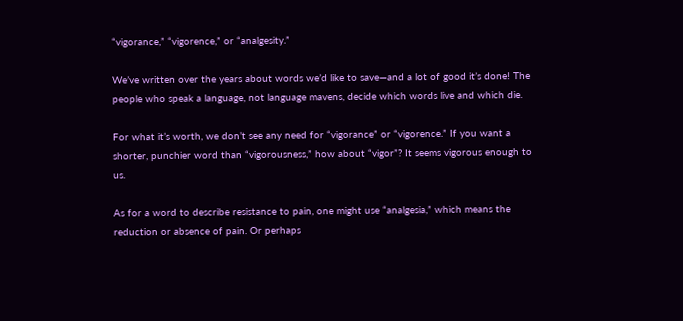“vigorance,” “vigorence,” or “analgesity.”

We’ve written over the years about words we’d like to save—and a lot of good it’s done! The people who speak a language, not language mavens, decide which words live and which die.

For what it’s worth, we don’t see any need for “vigorance” or “vigorence.” If you want a shorter, punchier word than “vigorousness,” how about “vigor”? It seems vigorous enough to us.

As for a word to describe resistance to pain, one might use “analgesia,” which means the reduction or absence of pain. Or perhaps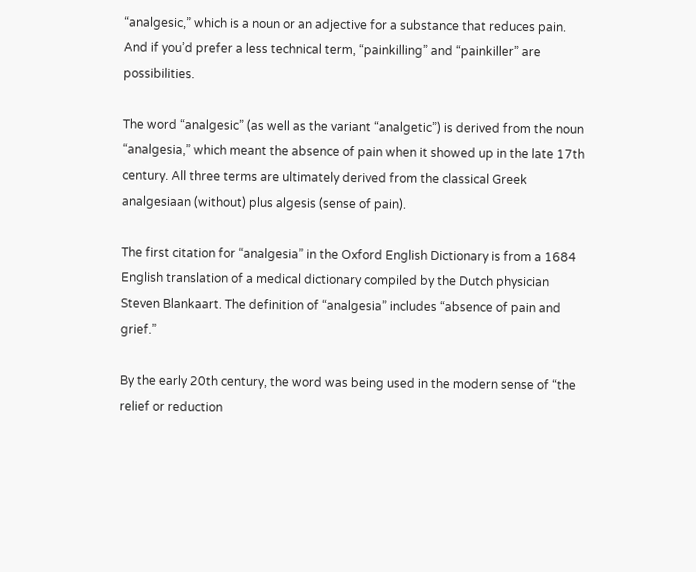“analgesic,” which is a noun or an adjective for a substance that reduces pain. And if you’d prefer a less technical term, “painkilling” and “painkiller” are possibilities.

The word “analgesic” (as well as the variant “analgetic”) is derived from the noun “analgesia,” which meant the absence of pain when it showed up in the late 17th century. All three terms are ultimately derived from the classical Greek analgesiaan (without) plus algesis (sense of pain).

The first citation for “analgesia” in the Oxford English Dictionary is from a 1684 English translation of a medical dictionary compiled by the Dutch physician Steven Blankaart. The definition of “analgesia” includes “absence of pain and grief.”

By the early 20th century, the word was being used in the modern sense of “the relief or reduction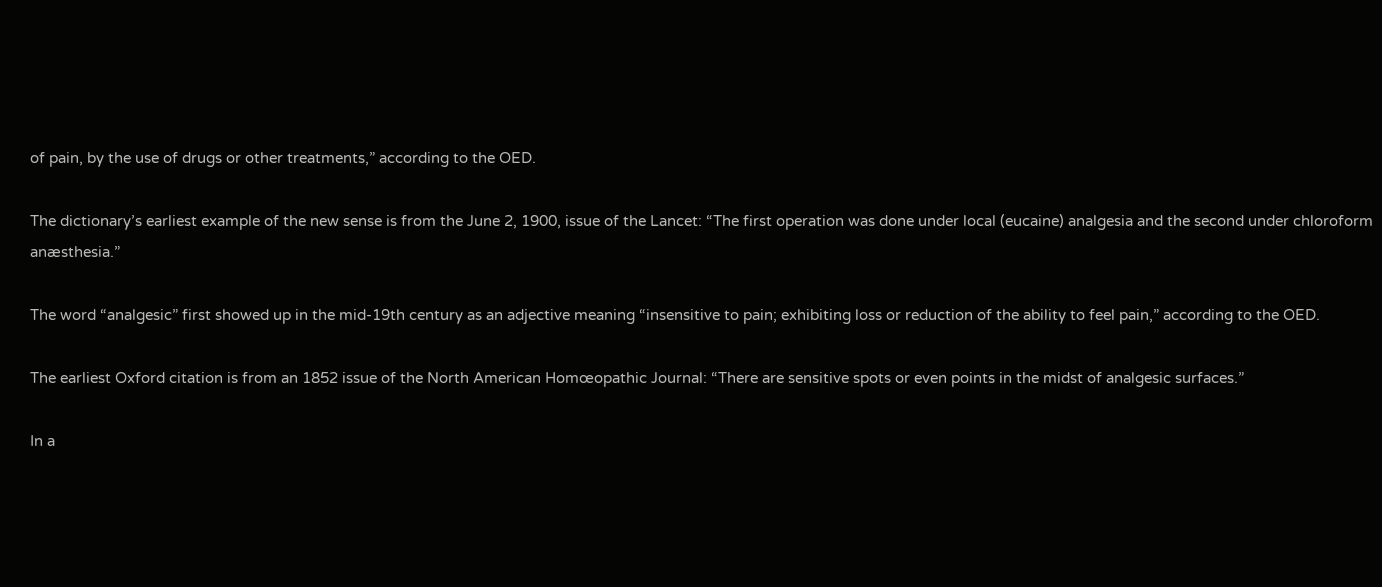of pain, by the use of drugs or other treatments,” according to the OED.

The dictionary’s earliest example of the new sense is from the June 2, 1900, issue of the Lancet: “The first operation was done under local (eucaine) analgesia and the second under chloroform anæsthesia.”

The word “analgesic” first showed up in the mid-19th century as an adjective meaning “insensitive to pain; exhibiting loss or reduction of the ability to feel pain,” according to the OED.

The earliest Oxford citation is from an 1852 issue of the North American Homœopathic Journal: “There are sensitive spots or even points in the midst of analgesic surfaces.”

In a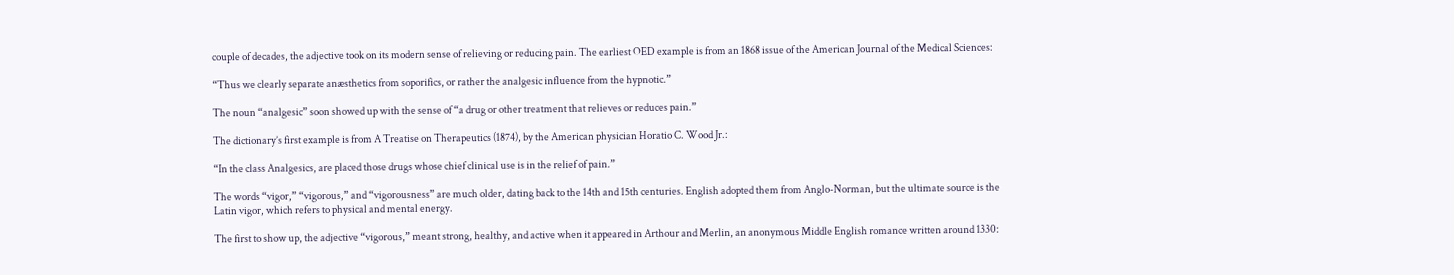couple of decades, the adjective took on its modern sense of relieving or reducing pain. The earliest OED example is from an 1868 issue of the American Journal of the Medical Sciences:

“Thus we clearly separate anæsthetics from soporifics, or rather the analgesic influence from the hypnotic.”

The noun “analgesic” soon showed up with the sense of “a drug or other treatment that relieves or reduces pain.”

The dictionary’s first example is from A Treatise on Therapeutics (1874), by the American physician Horatio C. Wood Jr.:

“In the class Analgesics, are placed those drugs whose chief clinical use is in the relief of pain.”

The words “vigor,” “vigorous,” and “vigorousness” are much older, dating back to the 14th and 15th centuries. English adopted them from Anglo-Norman, but the ultimate source is the Latin vigor, which refers to physical and mental energy.

The first to show up, the adjective “vigorous,” meant strong, healthy, and active when it appeared in Arthour and Merlin, an anonymous Middle English romance written around 1330: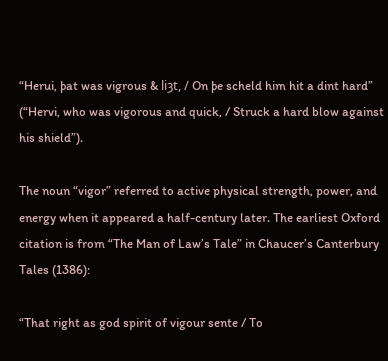“Herui, þat was vigrous & liȝt, / On þe scheld him hit a dint hard” (“Hervi, who was vigorous and quick, / Struck a hard blow against his shield”).

The noun “vigor” referred to active physical strength, power, and energy when it appeared a half-century later. The earliest Oxford citation is from “The Man of Law’s Tale” in Chaucer’s Canterbury Tales (1386):

“That right as god spirit of vigour sente / To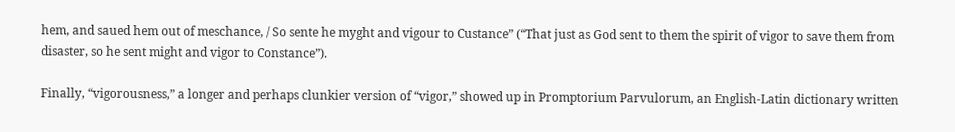hem, and saued hem out of meschance, / So sente he myght and vigour to Custance” (“That just as God sent to them the spirit of vigor to save them from disaster, so he sent might and vigor to Constance”).

Finally, “vigorousness,” a longer and perhaps clunkier version of “vigor,” showed up in Promptorium Parvulorum, an English-Latin dictionary written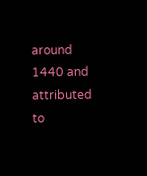around 1440 and attributed to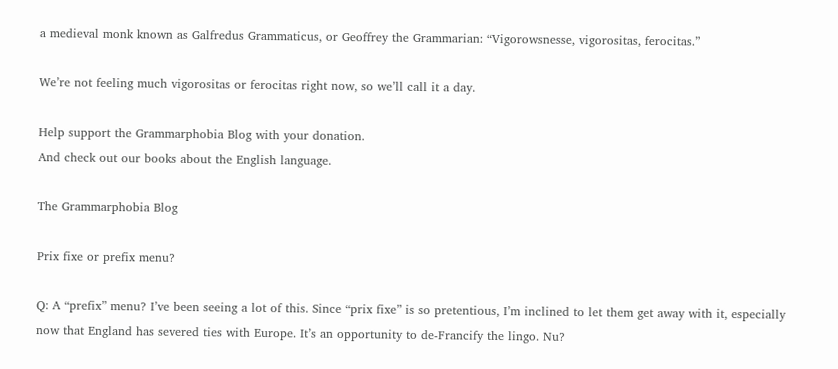a medieval monk known as Galfredus Grammaticus, or Geoffrey the Grammarian: “Vigorowsnesse, vigorositas, ferocitas.”

We’re not feeling much vigorositas or ferocitas right now, so we’ll call it a day.

Help support the Grammarphobia Blog with your donation.
And check out our books about the English language.

The Grammarphobia Blog

Prix fixe or prefix menu?

Q: A “prefix” menu? I’ve been seeing a lot of this. Since “prix fixe” is so pretentious, I’m inclined to let them get away with it, especially now that England has severed ties with Europe. It’s an opportunity to de-Francify the lingo. Nu?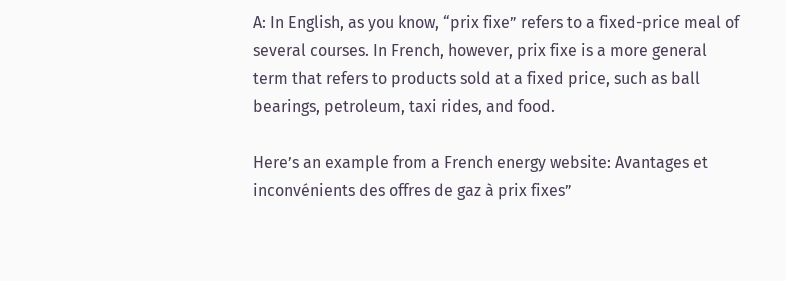A: In English, as you know, “prix fixe” refers to a fixed-price meal of several courses. In French, however, prix fixe is a more general term that refers to products sold at a fixed price, such as ball bearings, petroleum, taxi rides, and food.

Here’s an example from a French energy website: Avantages et inconvénients des offres de gaz à prix fixes”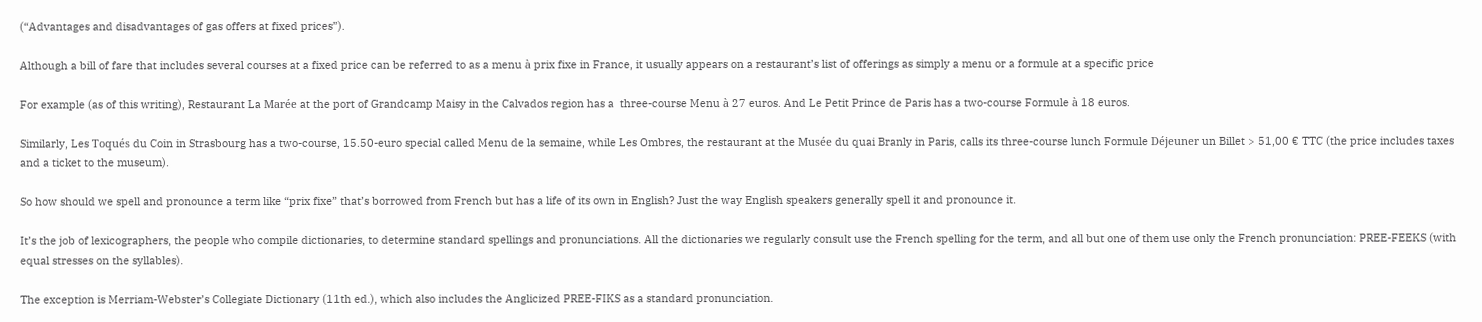(“Advantages and disadvantages of gas offers at fixed prices”).

Although a bill of fare that includes several courses at a fixed price can be referred to as a menu à prix fixe in France, it usually appears on a restaurant’s list of offerings as simply a menu or a formule at a specific price

For example (as of this writing), Restaurant La Marée at the port of Grandcamp Maisy in the Calvados region has a  three-course Menu à 27 euros. And Le Petit Prince de Paris has a two-course Formule à 18 euros.

Similarly, Les Toqués du Coin in Strasbourg has a two-course, 15.50-euro special called Menu de la semaine, while Les Ombres, the restaurant at the Musée du quai Branly in Paris, calls its three-course lunch Formule Déjeuner un Billet > 51,00 € TTC (the price includes taxes and a ticket to the museum).

So how should we spell and pronounce a term like “prix fixe” that’s borrowed from French but has a life of its own in English? Just the way English speakers generally spell it and pronounce it.

It’s the job of lexicographers, the people who compile dictionaries, to determine standard spellings and pronunciations. All the dictionaries we regularly consult use the French spelling for the term, and all but one of them use only the French pronunciation: PREE-FEEKS (with equal stresses on the syllables).

The exception is Merriam-Webster’s Collegiate Dictionary (11th ed.), which also includes the Anglicized PREE-FIKS as a standard pronunciation.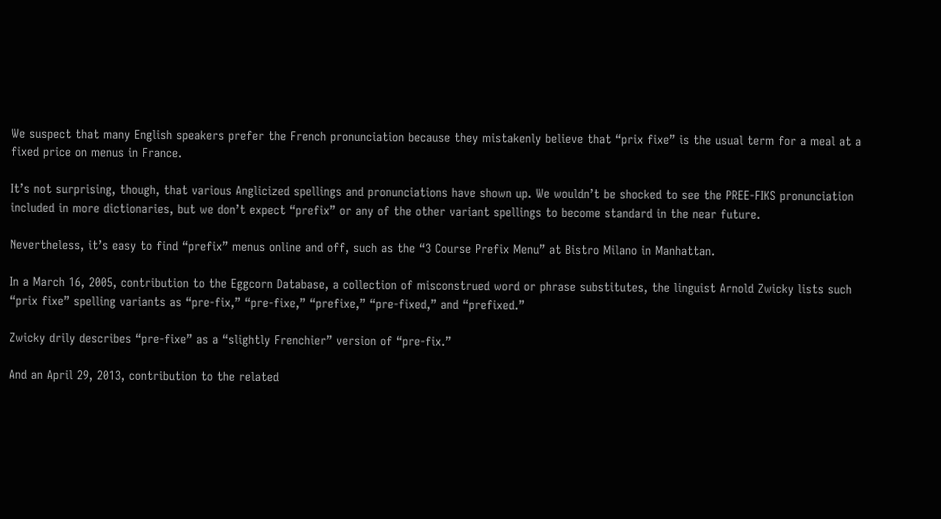We suspect that many English speakers prefer the French pronunciation because they mistakenly believe that “prix fixe” is the usual term for a meal at a fixed price on menus in France.

It’s not surprising, though, that various Anglicized spellings and pronunciations have shown up. We wouldn’t be shocked to see the PREE-FIKS pronunciation included in more dictionaries, but we don’t expect “prefix” or any of the other variant spellings to become standard in the near future.

Nevertheless, it’s easy to find “prefix” menus online and off, such as the “3 Course Prefix Menu” at Bistro Milano in Manhattan.

In a March 16, 2005, contribution to the Eggcorn Database, a collection of misconstrued word or phrase substitutes, the linguist Arnold Zwicky lists such “prix fixe” spelling variants as “pre-fix,” “pre-fixe,” “prefixe,” “pre-fixed,” and “prefixed.”

Zwicky drily describes “pre-fixe” as a “slightly Frenchier” version of “pre-fix.”

And an April 29, 2013, contribution to the related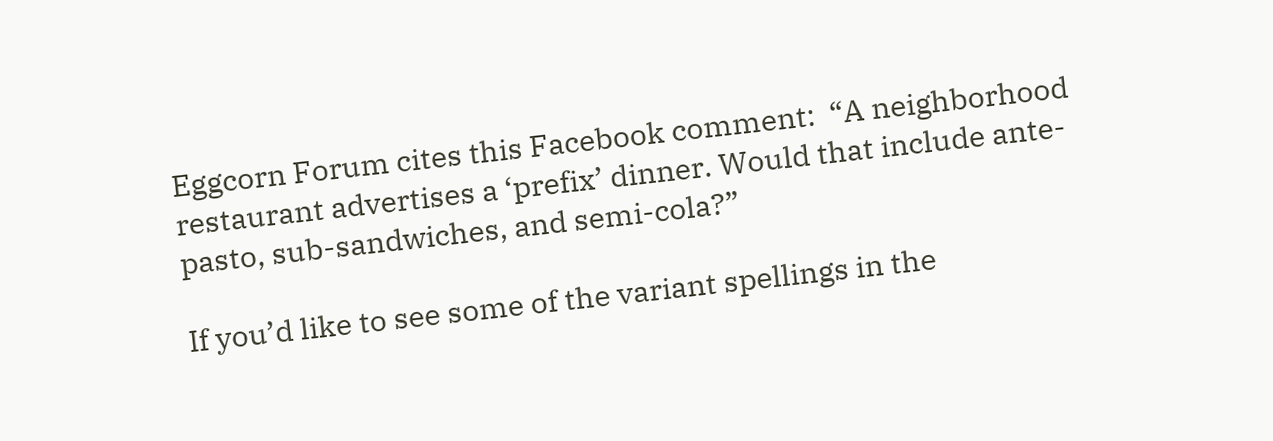Eggcorn Forum cites this Facebook comment:  “A neighborhood restaurant advertises a ‘prefix’ dinner. Would that include ante-pasto, sub-sandwiches, and semi-cola?”

If you’d like to see some of the variant spellings in the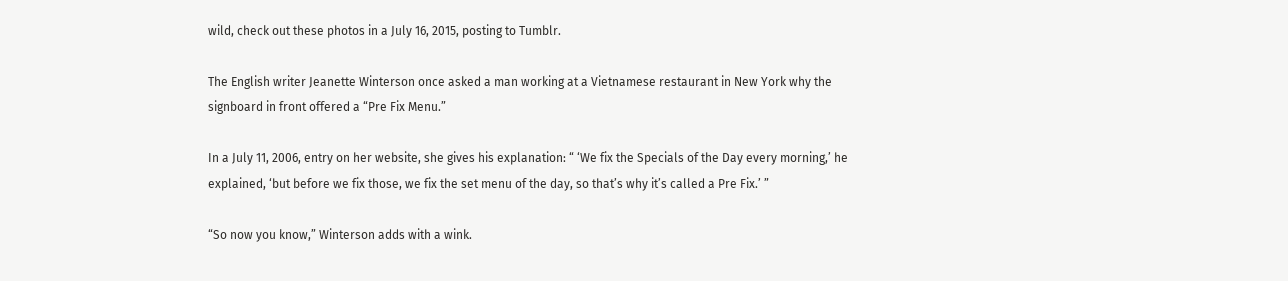wild, check out these photos in a July 16, 2015, posting to Tumblr.

The English writer Jeanette Winterson once asked a man working at a Vietnamese restaurant in New York why the signboard in front offered a “Pre Fix Menu.”

In a July 11, 2006, entry on her website, she gives his explanation: “ ‘We fix the Specials of the Day every morning,’ he explained, ‘but before we fix those, we fix the set menu of the day, so that’s why it’s called a Pre Fix.’ ”

“So now you know,” Winterson adds with a wink.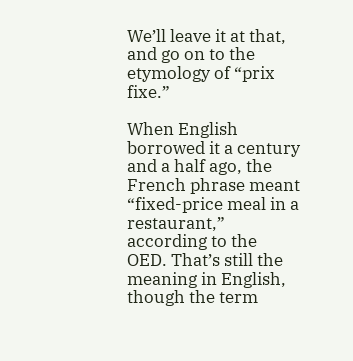We’ll leave it at that, and go on to the etymology of “prix fixe.”

When English borrowed it a century and a half ago, the French phrase meant “fixed-price meal in a restaurant,” according to the OED. That’s still the meaning in English, though the term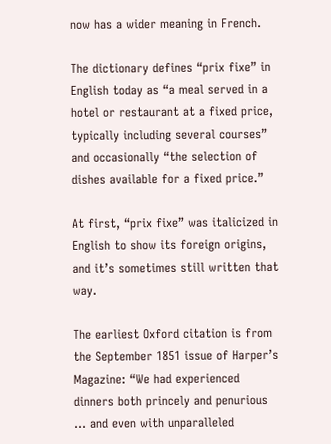now has a wider meaning in French.

The dictionary defines “prix fixe” in English today as “a meal served in a hotel or restaurant at a fixed price, typically including several courses” and occasionally “the selection of dishes available for a fixed price.”

At first, “prix fixe” was italicized in English to show its foreign origins, and it’s sometimes still written that way.

The earliest Oxford citation is from the September 1851 issue of Harper’s Magazine: “We had experienced dinners both princely and penurious … and even with unparalleled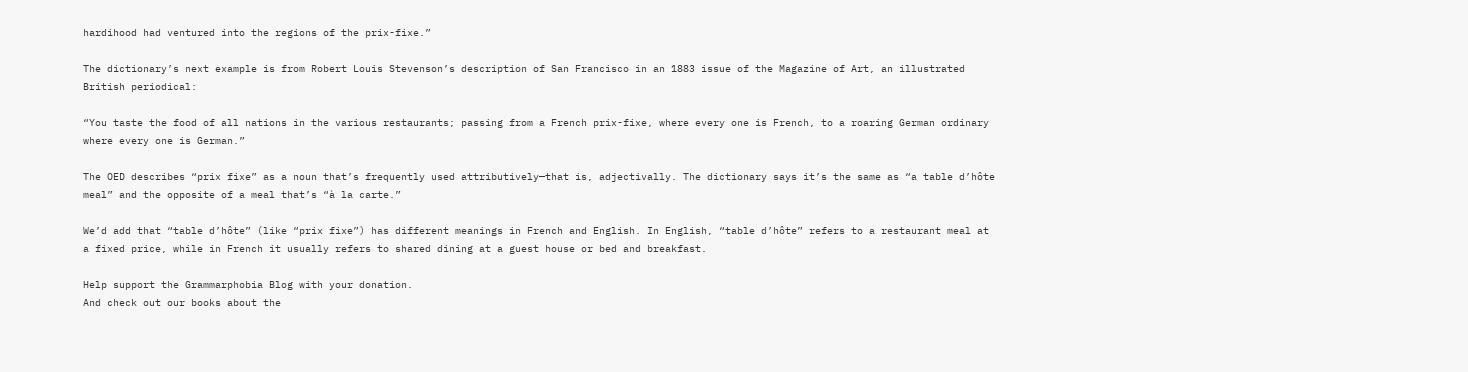hardihood had ventured into the regions of the prix-fixe.”

The dictionary’s next example is from Robert Louis Stevenson’s description of San Francisco in an 1883 issue of the Magazine of Art, an illustrated British periodical:

“You taste the food of all nations in the various restaurants; passing from a French prix-fixe, where every one is French, to a roaring German ordinary where every one is German.”

The OED describes “prix fixe” as a noun that’s frequently used attributively—that is, adjectivally. The dictionary says it’s the same as “a table d’hôte meal” and the opposite of a meal that’s “à la carte.”

We’d add that “table d’hôte” (like “prix fixe”) has different meanings in French and English. In English, “table d’hôte” refers to a restaurant meal at a fixed price, while in French it usually refers to shared dining at a guest house or bed and breakfast.

Help support the Grammarphobia Blog with your donation.
And check out our books about the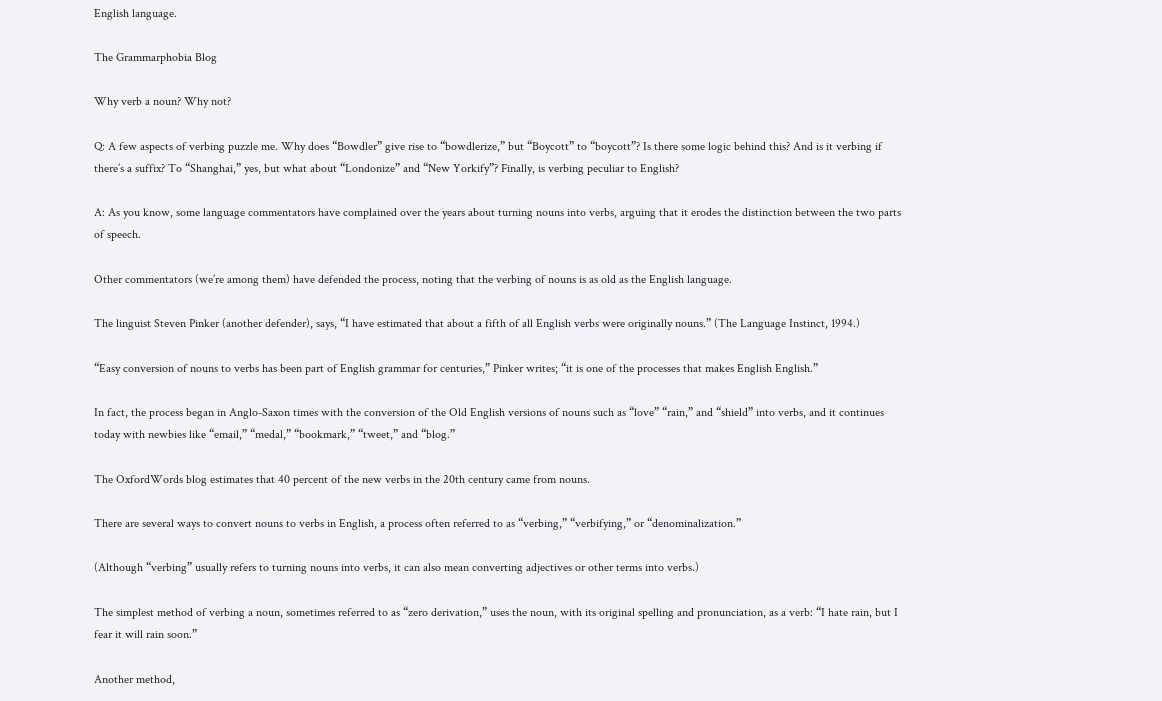English language.

The Grammarphobia Blog

Why verb a noun? Why not?

Q: A few aspects of verbing puzzle me. Why does “Bowdler” give rise to “bowdlerize,” but “Boycott” to “boycott”? Is there some logic behind this? And is it verbing if there’s a suffix? To “Shanghai,” yes, but what about “Londonize” and “New Yorkify”? Finally, is verbing peculiar to English?

A: As you know, some language commentators have complained over the years about turning nouns into verbs, arguing that it erodes the distinction between the two parts of speech.

Other commentators (we’re among them) have defended the process, noting that the verbing of nouns is as old as the English language.

The linguist Steven Pinker (another defender), says, “I have estimated that about a fifth of all English verbs were originally nouns.” (The Language Instinct, 1994.)

“Easy conversion of nouns to verbs has been part of English grammar for centuries,” Pinker writes; “it is one of the processes that makes English English.”

In fact, the process began in Anglo-Saxon times with the conversion of the Old English versions of nouns such as “love” “rain,” and “shield” into verbs, and it continues today with newbies like “email,” “medal,” “bookmark,” “tweet,” and “blog.”

The OxfordWords blog estimates that 40 percent of the new verbs in the 20th century came from nouns.

There are several ways to convert nouns to verbs in English, a process often referred to as “verbing,” “verbifying,” or “denominalization.”

(Although “verbing” usually refers to turning nouns into verbs, it can also mean converting adjectives or other terms into verbs.)

The simplest method of verbing a noun, sometimes referred to as “zero derivation,” uses the noun, with its original spelling and pronunciation, as a verb: “I hate rain, but I fear it will rain soon.”

Another method,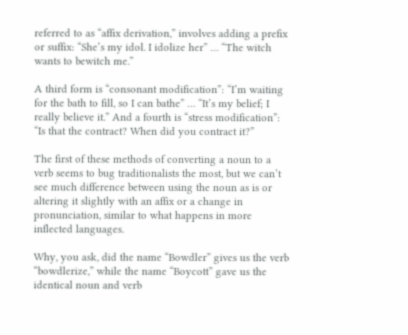referred to as “affix derivation,” involves adding a prefix or suffix: “She’s my idol. I idolize her” … “The witch wants to bewitch me.”

A third form is “consonant modification”: “I’m waiting for the bath to fill, so I can bathe” … “It’s my belief; I really believe it.” And a fourth is “stress modification”: “Is that the contract? When did you contract it?”

The first of these methods of converting a noun to a verb seems to bug traditionalists the most, but we can’t see much difference between using the noun as is or altering it slightly with an affix or a change in pronunciation, similar to what happens in more inflected languages.

Why, you ask, did the name “Bowdler” gives us the verb “bowdlerize,” while the name “Boycott” gave us the identical noun and verb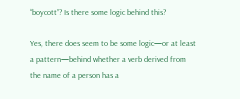“boycott”? Is there some logic behind this?

Yes, there does seem to be some logic—or at least a pattern—behind whether a verb derived from the name of a person has a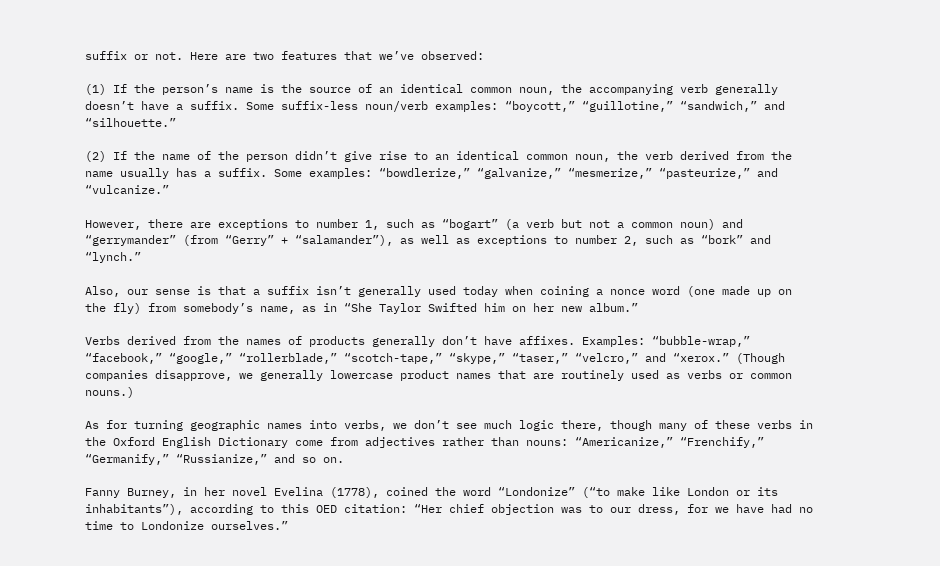suffix or not. Here are two features that we’ve observed:

(1) If the person’s name is the source of an identical common noun, the accompanying verb generally doesn’t have a suffix. Some suffix-less noun/verb examples: “boycott,” “guillotine,” “sandwich,” and “silhouette.”

(2) If the name of the person didn’t give rise to an identical common noun, the verb derived from the name usually has a suffix. Some examples: “bowdlerize,” “galvanize,” “mesmerize,” “pasteurize,” and “vulcanize.”

However, there are exceptions to number 1, such as “bogart” (a verb but not a common noun) and “gerrymander” (from “Gerry” + “salamander”), as well as exceptions to number 2, such as “bork” and “lynch.”

Also, our sense is that a suffix isn’t generally used today when coining a nonce word (one made up on the fly) from somebody’s name, as in “She Taylor Swifted him on her new album.”

Verbs derived from the names of products generally don’t have affixes. Examples: “bubble-wrap,” “facebook,” “google,” “rollerblade,” “scotch-tape,” “skype,” “taser,” “velcro,” and “xerox.” (Though companies disapprove, we generally lowercase product names that are routinely used as verbs or common nouns.)

As for turning geographic names into verbs, we don’t see much logic there, though many of these verbs in the Oxford English Dictionary come from adjectives rather than nouns: “Americanize,” “Frenchify,” “Germanify,” “Russianize,” and so on.

Fanny Burney, in her novel Evelina (1778), coined the word “Londonize” (“to make like London or its inhabitants”), according to this OED citation: “Her chief objection was to our dress, for we have had no time to Londonize ourselves.”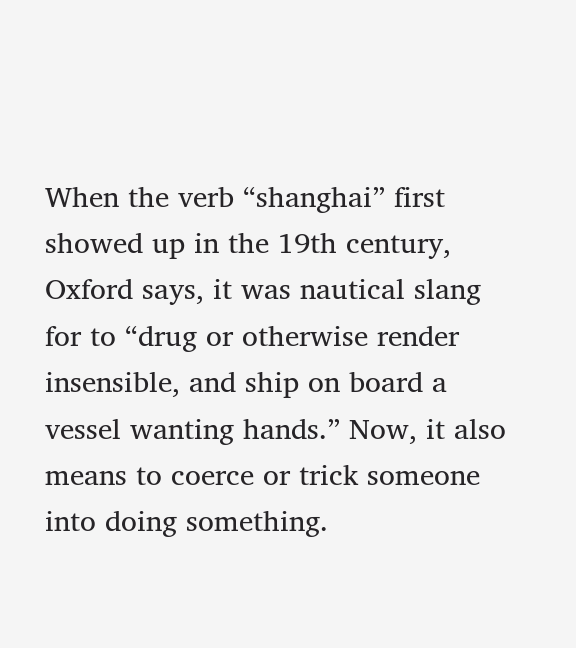When the verb “shanghai” first showed up in the 19th century, Oxford says, it was nautical slang for to “drug or otherwise render insensible, and ship on board a vessel wanting hands.” Now, it also means to coerce or trick someone into doing something.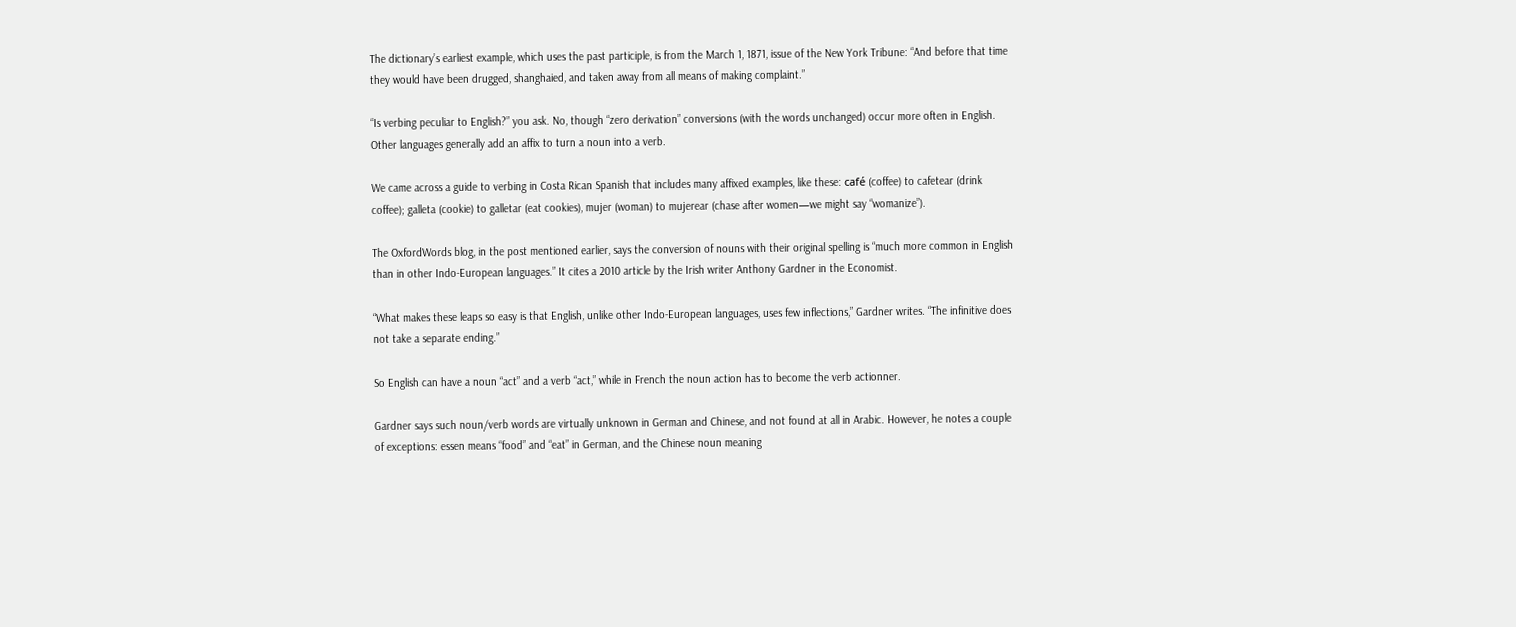The dictionary’s earliest example, which uses the past participle, is from the March 1, 1871, issue of the New York Tribune: “And before that time they would have been drugged, shanghaied, and taken away from all means of making complaint.”

“Is verbing peculiar to English?” you ask. No, though “zero derivation” conversions (with the words unchanged) occur more often in English. Other languages generally add an affix to turn a noun into a verb.

We came across a guide to verbing in Costa Rican Spanish that includes many affixed examples, like these: café (coffee) to cafetear (drink coffee); galleta (cookie) to galletar (eat cookies), mujer (woman) to mujerear (chase after women—we might say “womanize”).

The OxfordWords blog, in the post mentioned earlier, says the conversion of nouns with their original spelling is “much more common in English than in other Indo-European languages.” It cites a 2010 article by the Irish writer Anthony Gardner in the Economist.

“What makes these leaps so easy is that English, unlike other Indo-European languages, uses few inflections,” Gardner writes. “The infinitive does not take a separate ending.”

So English can have a noun “act” and a verb “act,” while in French the noun action has to become the verb actionner.

Gardner says such noun/verb words are virtually unknown in German and Chinese, and not found at all in Arabic. However, he notes a couple of exceptions: essen means “food” and “eat” in German, and the Chinese noun meaning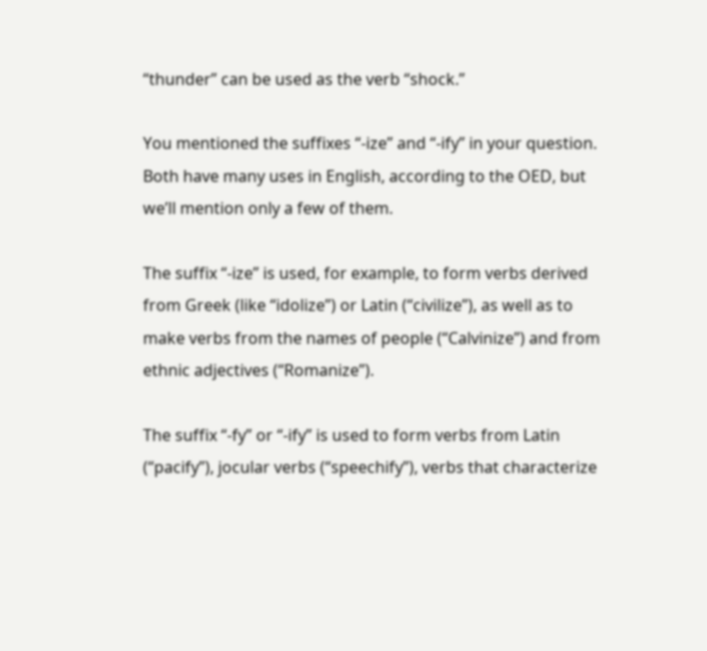“thunder” can be used as the verb “shock.”

You mentioned the suffixes “-ize” and “-ify” in your question. Both have many uses in English, according to the OED, but we’ll mention only a few of them.

The suffix “-ize” is used, for example, to form verbs derived from Greek (like “idolize”) or Latin (“civilize”), as well as to make verbs from the names of people (“Calvinize”) and from ethnic adjectives (“Romanize”).

The suffix “-fy” or “-ify” is used to form verbs from Latin (“pacify”), jocular verbs (“speechify”), verbs that characterize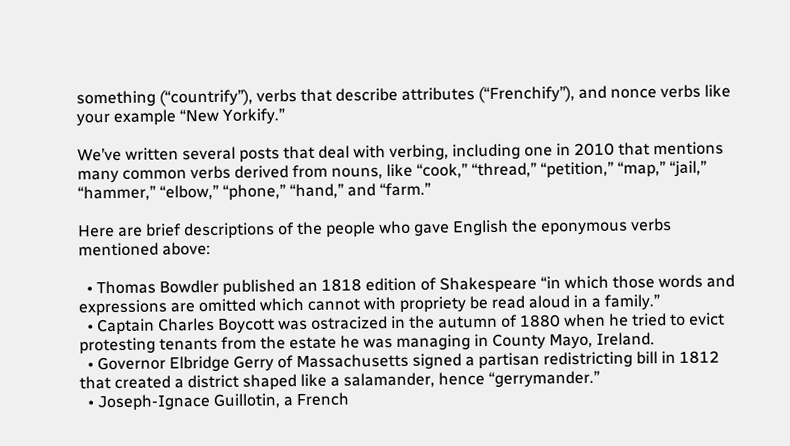something (“countrify”), verbs that describe attributes (“Frenchify”), and nonce verbs like your example “New Yorkify.”

We’ve written several posts that deal with verbing, including one in 2010 that mentions many common verbs derived from nouns, like “cook,” “thread,” “petition,” “map,” “jail,” “hammer,” “elbow,” “phone,” “hand,” and “farm.”

Here are brief descriptions of the people who gave English the eponymous verbs mentioned above:

  • Thomas Bowdler published an 1818 edition of Shakespeare “in which those words and expressions are omitted which cannot with propriety be read aloud in a family.”
  • Captain Charles Boycott was ostracized in the autumn of 1880 when he tried to evict protesting tenants from the estate he was managing in County Mayo, Ireland.
  • Governor Elbridge Gerry of Massachusetts signed a partisan redistricting bill in 1812 that created a district shaped like a salamander, hence “gerrymander.”
  • Joseph-Ignace Guillotin, a French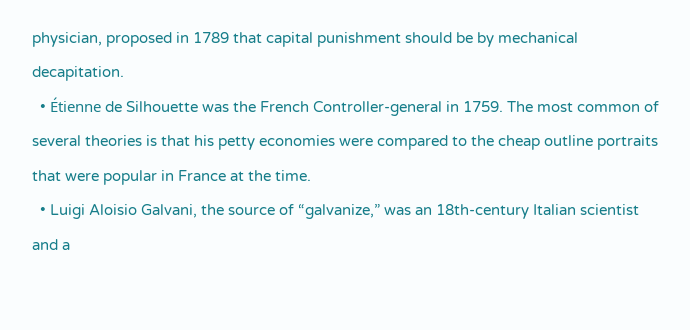physician, proposed in 1789 that capital punishment should be by mechanical decapitation.
  • Étienne de Silhouette was the French Controller-general in 1759. The most common of several theories is that his petty economies were compared to the cheap outline portraits that were popular in France at the time.
  • Luigi Aloisio Galvani, the source of “galvanize,” was an 18th-century Italian scientist and a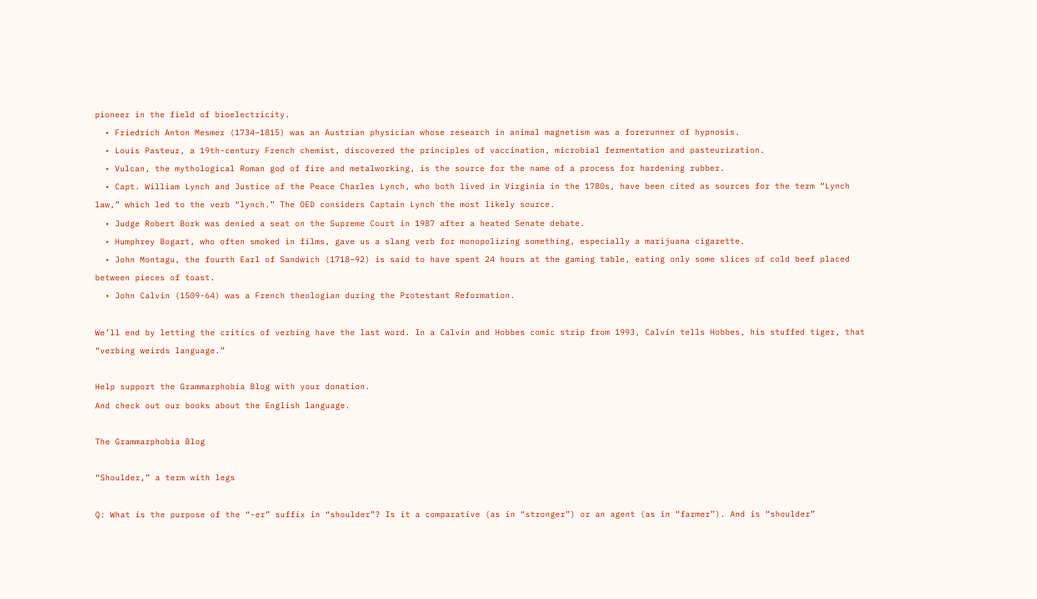pioneer in the field of bioelectricity.
  • Friedrich Anton Mesmer (1734–1815) was an Austrian physician whose research in animal magnetism was a forerunner of hypnosis.
  • Louis Pasteur, a 19th-century French chemist, discovered the principles of vaccination, microbial fermentation and pasteurization.
  • Vulcan, the mythological Roman god of fire and metalworking, is the source for the name of a process for hardening rubber.
  • Capt. William Lynch and Justice of the Peace Charles Lynch, who both lived in Virginia in the 1780s, have been cited as sources for the term “Lynch law,” which led to the verb “lynch.” The OED considers Captain Lynch the most likely source.
  • Judge Robert Bork was denied a seat on the Supreme Court in 1987 after a heated Senate debate.
  • Humphrey Bogart, who often smoked in films, gave us a slang verb for monopolizing something, especially a marijuana cigarette.
  • John Montagu, the fourth Earl of Sandwich (1718–92) is said to have spent 24 hours at the gaming table, eating only some slices of cold beef placed between pieces of toast.
  • John Calvin (1509-64) was a French theologian during the Protestant Reformation.

We’ll end by letting the critics of verbing have the last word. In a Calvin and Hobbes comic strip from 1993, Calvin tells Hobbes, his stuffed tiger, that “verbing weirds language.”

Help support the Grammarphobia Blog with your donation.
And check out our books about the English language.

The Grammarphobia Blog

“Shoulder,” a term with legs

Q: What is the purpose of the “-er” suffix in “shoulder”? Is it a comparative (as in “stronger”) or an agent (as in “farmer”). And is “shoulder”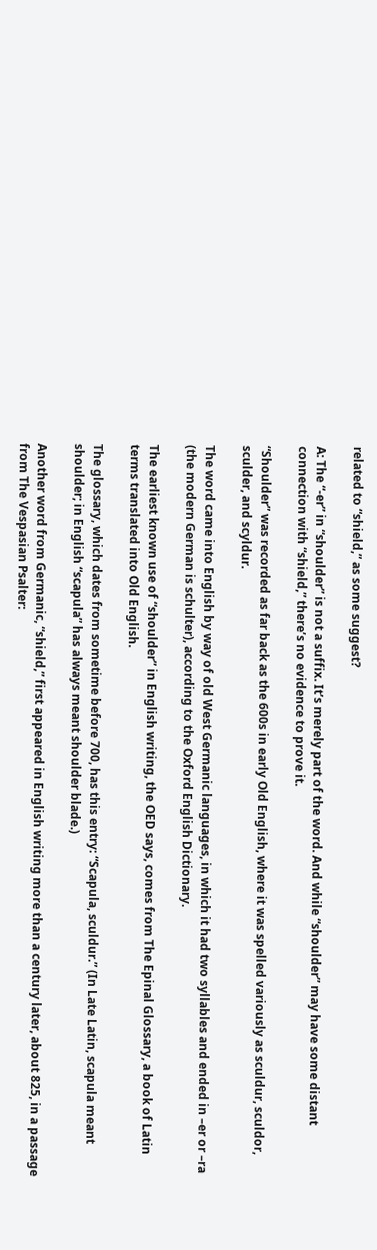related to “shield,” as some suggest?

A: The “-er” in “shoulder” is not a suffix. It’s merely part of the word. And while “shoulder” may have some distant connection with “shield,” there’s no evidence to prove it.

“Shoulder” was recorded as far back as the 600s in early Old English, where it was spelled variously as sculdur, sculdor, sculder, and scyldur.

The word came into English by way of old West Germanic languages, in which it had two syllables and ended in –er or –ra (the modern German is schulter), according to the Oxford English Dictionary.

The earliest known use of “shoulder” in English writing, the OED says, comes from The Epinal Glossary, a book of Latin terms translated into Old English.

The glossary, which dates from sometime before 700, has this entry: “Scapula, sculdur.” (In Late Latin, scapula meant shoulder; in English “scapula” has always meant shoulder blade.)

Another word from Germanic, “shield,” first appeared in English writing more than a century later, about 825, in a passage from The Vespasian Psalter: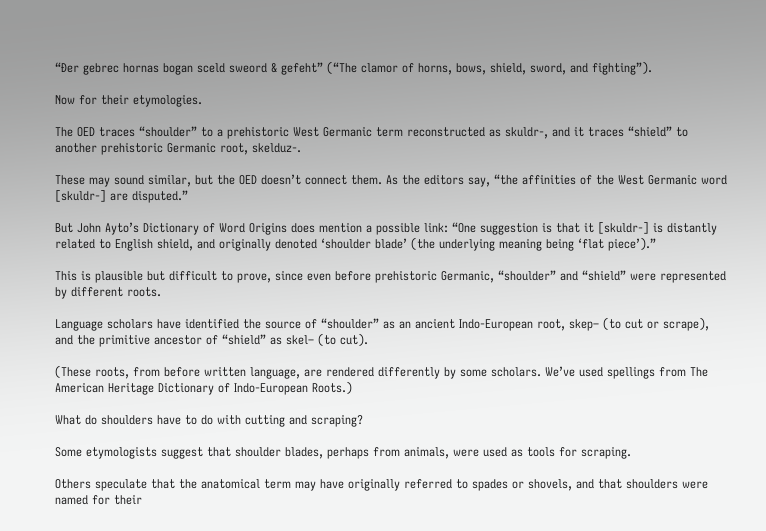“Ðer gebrec hornas bogan sceld sweord & gefeht” (“The clamor of horns, bows, shield, sword, and fighting”).

Now for their etymologies.

The OED traces “shoulder” to a prehistoric West Germanic term reconstructed as skuldr-, and it traces “shield” to another prehistoric Germanic root, skelduz-.

These may sound similar, but the OED doesn’t connect them. As the editors say, “the affinities of the West Germanic word [skuldr-] are disputed.”

But John Ayto’s Dictionary of Word Origins does mention a possible link: “One suggestion is that it [skuldr-] is distantly related to English shield, and originally denoted ‘shoulder blade’ (the underlying meaning being ‘flat piece’).”

This is plausible but difficult to prove, since even before prehistoric Germanic, “shoulder” and “shield” were represented by different roots.

Language scholars have identified the source of “shoulder” as an ancient Indo-European root, skep– (to cut or scrape), and the primitive ancestor of “shield” as skel– (to cut).

(These roots, from before written language, are rendered differently by some scholars. We’ve used spellings from The American Heritage Dictionary of Indo-European Roots.)

What do shoulders have to do with cutting and scraping?

Some etymologists suggest that shoulder blades, perhaps from animals, were used as tools for scraping.

Others speculate that the anatomical term may have originally referred to spades or shovels, and that shoulders were named for their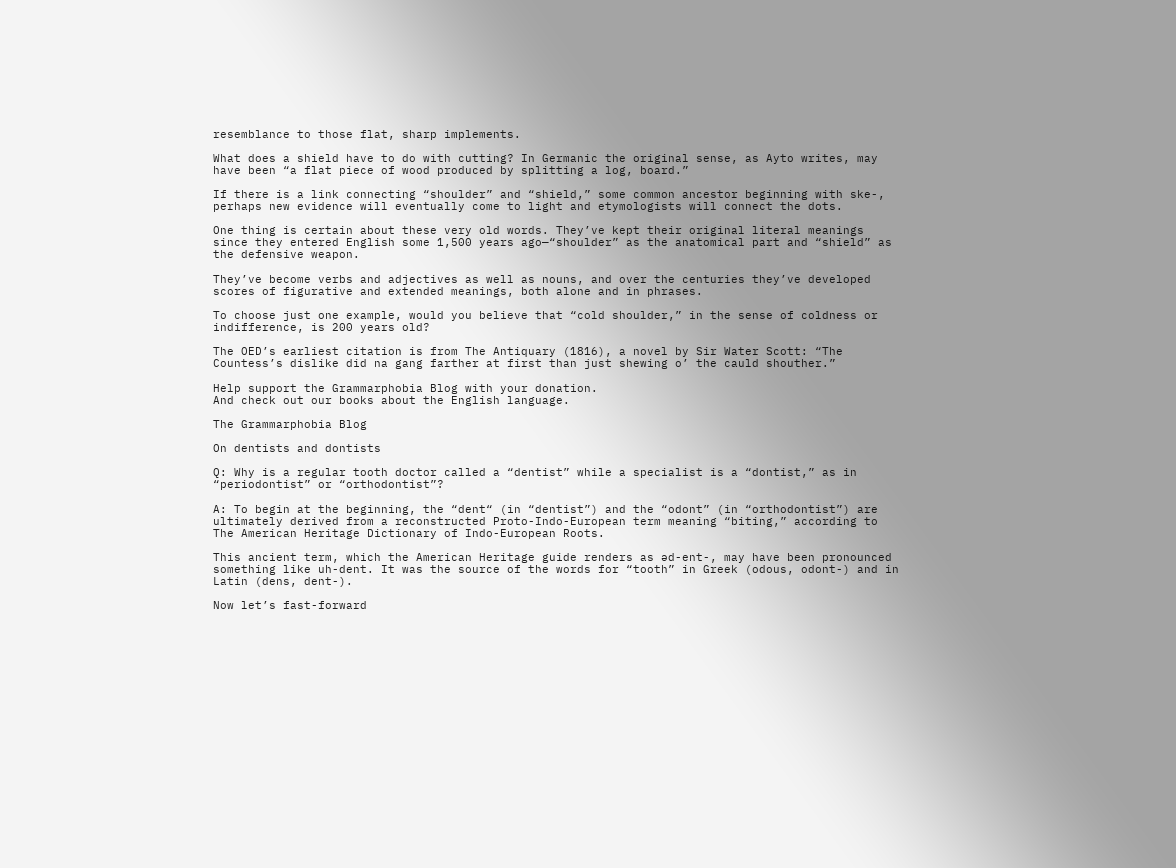resemblance to those flat, sharp implements.

What does a shield have to do with cutting? In Germanic the original sense, as Ayto writes, may have been “a flat piece of wood produced by splitting a log, board.”

If there is a link connecting “shoulder” and “shield,” some common ancestor beginning with ske-, perhaps new evidence will eventually come to light and etymologists will connect the dots.

One thing is certain about these very old words. They’ve kept their original literal meanings since they entered English some 1,500 years ago—“shoulder” as the anatomical part and “shield” as the defensive weapon.

They’ve become verbs and adjectives as well as nouns, and over the centuries they’ve developed scores of figurative and extended meanings, both alone and in phrases.

To choose just one example, would you believe that “cold shoulder,” in the sense of coldness or indifference, is 200 years old?

The OED’s earliest citation is from The Antiquary (1816), a novel by Sir Water Scott: “The Countess’s dislike did na gang farther at first than just shewing o’ the cauld shouther.”

Help support the Grammarphobia Blog with your donation.
And check out our books about the English language.

The Grammarphobia Blog

On dentists and dontists

Q: Why is a regular tooth doctor called a “dentist” while a specialist is a “dontist,” as in “periodontist” or “orthodontist”?

A: To begin at the beginning, the “dent“ (in “dentist”) and the “odont” (in “orthodontist”) are ultimately derived from a reconstructed Proto-Indo-European term meaning “biting,” according to The American Heritage Dictionary of Indo-European Roots.

This ancient term, which the American Heritage guide renders as əd-ent-, may have been pronounced something like uh-dent. It was the source of the words for “tooth” in Greek (odous, odont-) and in Latin (dens, dent-).

Now let’s fast-forward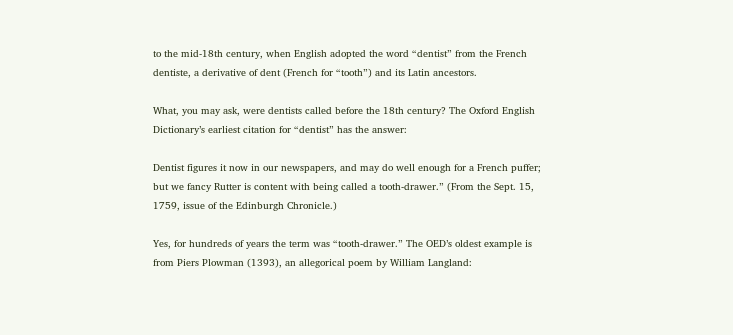to the mid-18th century, when English adopted the word “dentist” from the French dentiste, a derivative of dent (French for “tooth”) and its Latin ancestors.

What, you may ask, were dentists called before the 18th century? The Oxford English Dictionary’s earliest citation for “dentist” has the answer:

Dentist figures it now in our newspapers, and may do well enough for a French puffer; but we fancy Rutter is content with being called a tooth-drawer.” (From the Sept. 15, 1759, issue of the Edinburgh Chronicle.)

Yes, for hundreds of years the term was “tooth-drawer.” The OED’s oldest example is from Piers Plowman (1393), an allegorical poem by William Langland: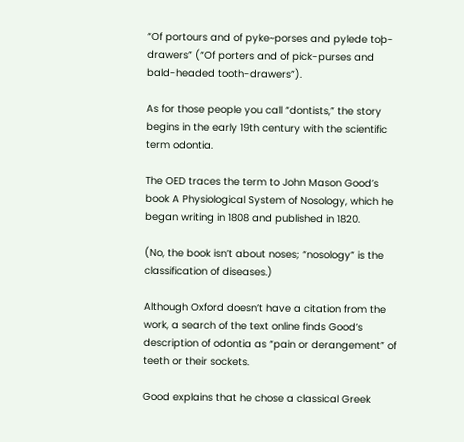“Of portours and of pyke~porses and pylede toþ-drawers” (“Of porters and of pick-purses and bald-headed tooth-drawers”).

As for those people you call “dontists,” the story begins in the early 19th century with the scientific term odontia.

The OED traces the term to John Mason Good’s book A Physiological System of Nosology, which he began writing in 1808 and published in 1820.

(No, the book isn’t about noses; “nosology” is the classification of diseases.)

Although Oxford doesn’t have a citation from the work, a search of the text online finds Good’s description of odontia as “pain or derangement” of teeth or their sockets.

Good explains that he chose a classical Greek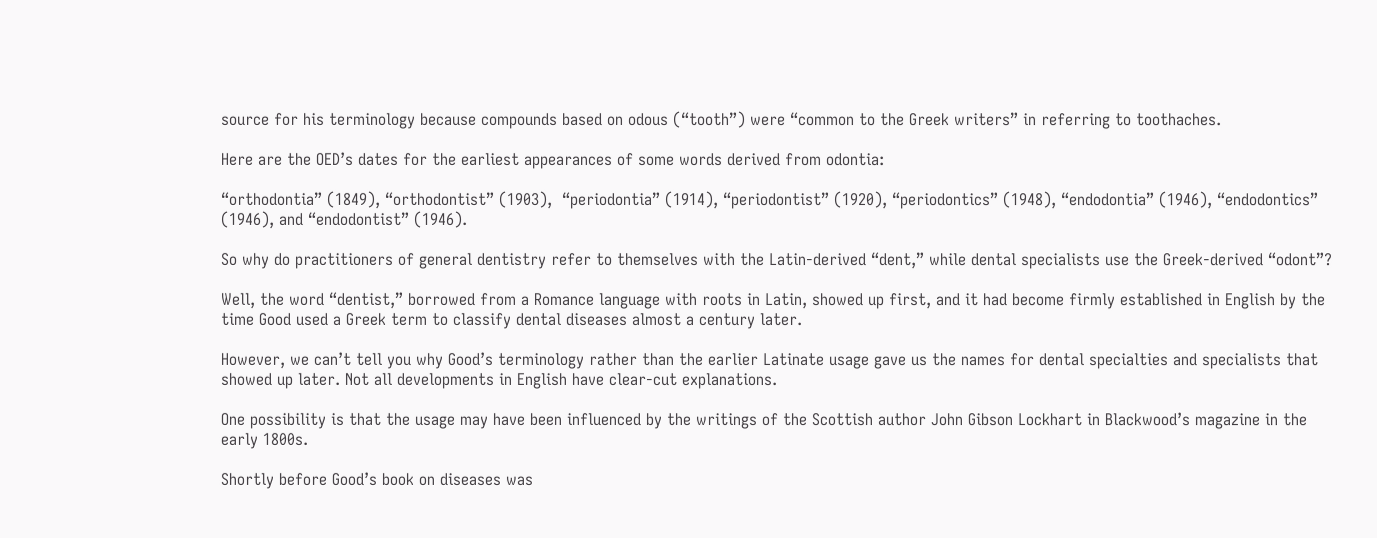source for his terminology because compounds based on odous (“tooth”) were “common to the Greek writers” in referring to toothaches.

Here are the OED’s dates for the earliest appearances of some words derived from odontia:

“orthodontia” (1849), “orthodontist” (1903),  “periodontia” (1914), “periodontist” (1920), “periodontics” (1948), “endodontia” (1946), “endodontics” (1946), and “endodontist” (1946).

So why do practitioners of general dentistry refer to themselves with the Latin-derived “dent,” while dental specialists use the Greek-derived “odont”?

Well, the word “dentist,” borrowed from a Romance language with roots in Latin, showed up first, and it had become firmly established in English by the time Good used a Greek term to classify dental diseases almost a century later.

However, we can’t tell you why Good’s terminology rather than the earlier Latinate usage gave us the names for dental specialties and specialists that showed up later. Not all developments in English have clear-cut explanations.

One possibility is that the usage may have been influenced by the writings of the Scottish author John Gibson Lockhart in Blackwood’s magazine in the early 1800s.

Shortly before Good’s book on diseases was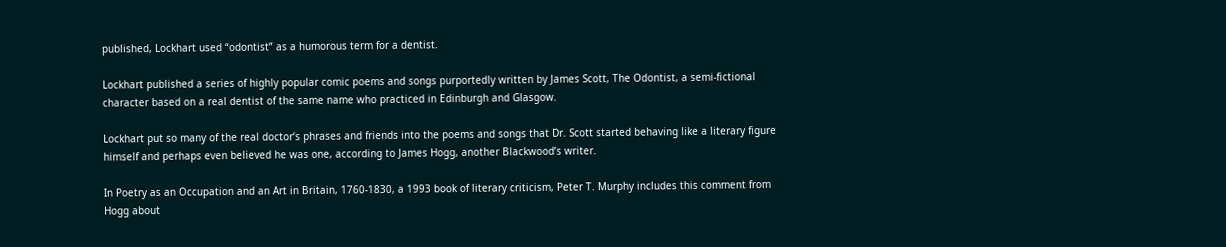published, Lockhart used “odontist” as a humorous term for a dentist.

Lockhart published a series of highly popular comic poems and songs purportedly written by James Scott, The Odontist, a semi-fictional character based on a real dentist of the same name who practiced in Edinburgh and Glasgow.

Lockhart put so many of the real doctor’s phrases and friends into the poems and songs that Dr. Scott started behaving like a literary figure himself and perhaps even believed he was one, according to James Hogg, another Blackwood’s writer.

In Poetry as an Occupation and an Art in Britain, 1760-1830, a 1993 book of literary criticism, Peter T. Murphy includes this comment from Hogg about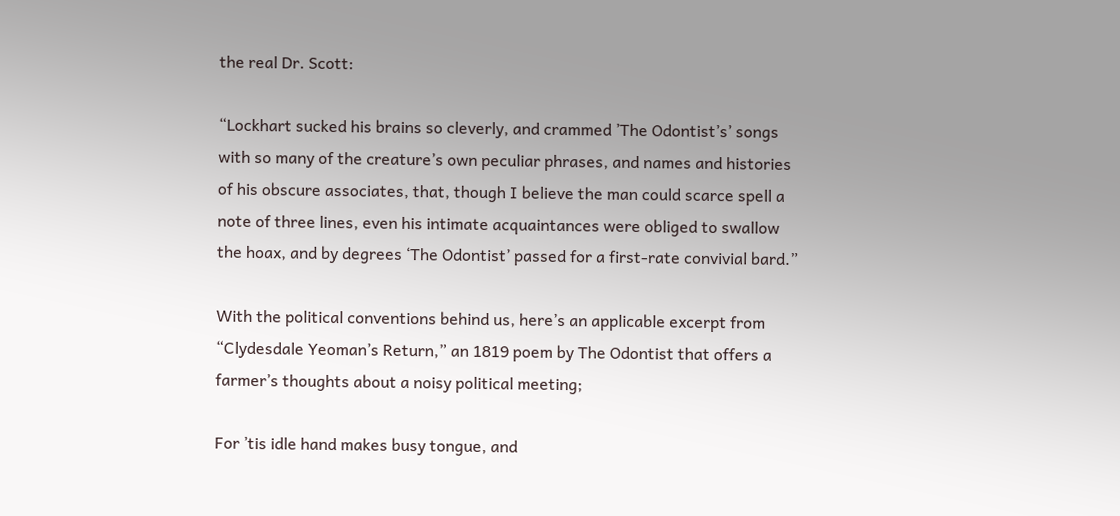the real Dr. Scott:

“Lockhart sucked his brains so cleverly, and crammed ’The Odontist’s’ songs with so many of the creature’s own peculiar phrases, and names and histories of his obscure associates, that, though I believe the man could scarce spell a note of three lines, even his intimate acquaintances were obliged to swallow the hoax, and by degrees ‘The Odontist’ passed for a first-rate convivial bard.”

With the political conventions behind us, here’s an applicable excerpt from “Clydesdale Yeoman’s Return,” an 1819 poem by The Odontist that offers a farmer’s thoughts about a noisy political meeting;

For ’tis idle hand makes busy tongue, and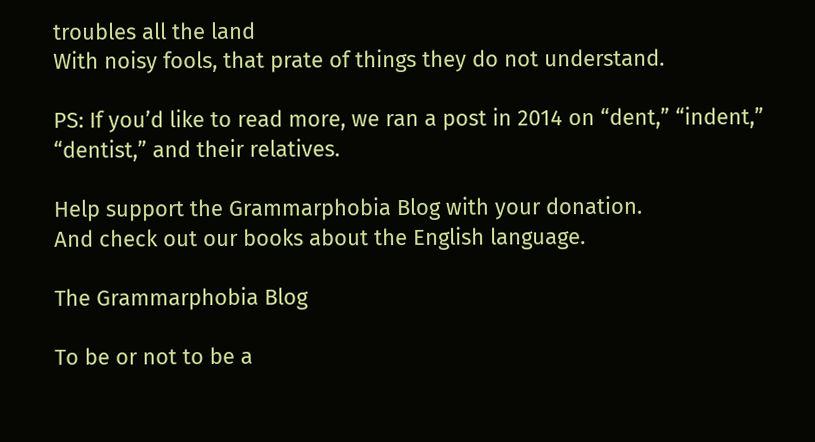troubles all the land
With noisy fools, that prate of things they do not understand.

PS: If you’d like to read more, we ran a post in 2014 on “dent,” “indent,” “dentist,” and their relatives.

Help support the Grammarphobia Blog with your donation.
And check out our books about the English language.

The Grammarphobia Blog

To be or not to be a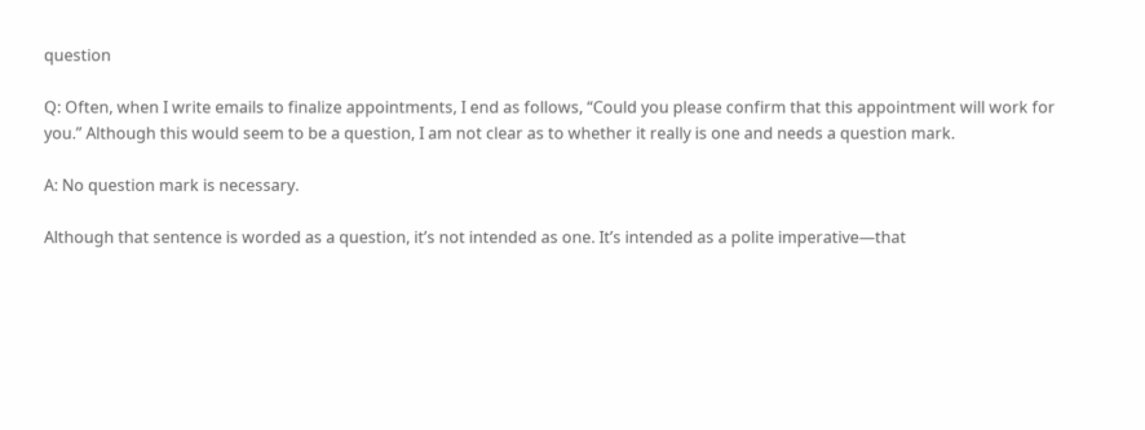question

Q: Often, when I write emails to finalize appointments, I end as follows, “Could you please confirm that this appointment will work for you.” Although this would seem to be a question, I am not clear as to whether it really is one and needs a question mark.

A: No question mark is necessary.

Although that sentence is worded as a question, it’s not intended as one. It’s intended as a polite imperative—that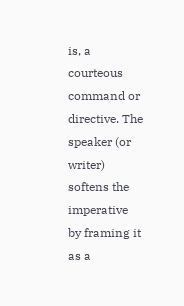is, a courteous command or directive. The speaker (or writer) softens the imperative by framing it as a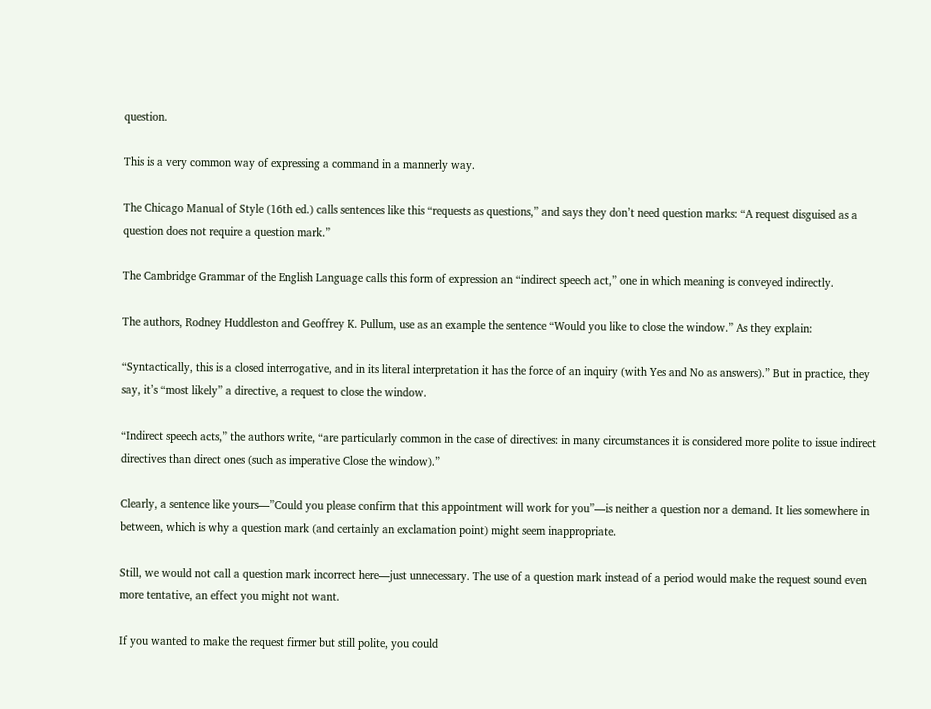question.

This is a very common way of expressing a command in a mannerly way.

The Chicago Manual of Style (16th ed.) calls sentences like this “requests as questions,” and says they don’t need question marks: “A request disguised as a question does not require a question mark.”

The Cambridge Grammar of the English Language calls this form of expression an “indirect speech act,” one in which meaning is conveyed indirectly.

The authors, Rodney Huddleston and Geoffrey K. Pullum, use as an example the sentence “Would you like to close the window.” As they explain:

“Syntactically, this is a closed interrogative, and in its literal interpretation it has the force of an inquiry (with Yes and No as answers).” But in practice, they say, it’s “most likely” a directive, a request to close the window.

“Indirect speech acts,” the authors write, “are particularly common in the case of directives: in many circumstances it is considered more polite to issue indirect directives than direct ones (such as imperative Close the window).”

Clearly, a sentence like yours—”Could you please confirm that this appointment will work for you”—is neither a question nor a demand. It lies somewhere in between, which is why a question mark (and certainly an exclamation point) might seem inappropriate.

Still, we would not call a question mark incorrect here—just unnecessary. The use of a question mark instead of a period would make the request sound even more tentative, an effect you might not want.

If you wanted to make the request firmer but still polite, you could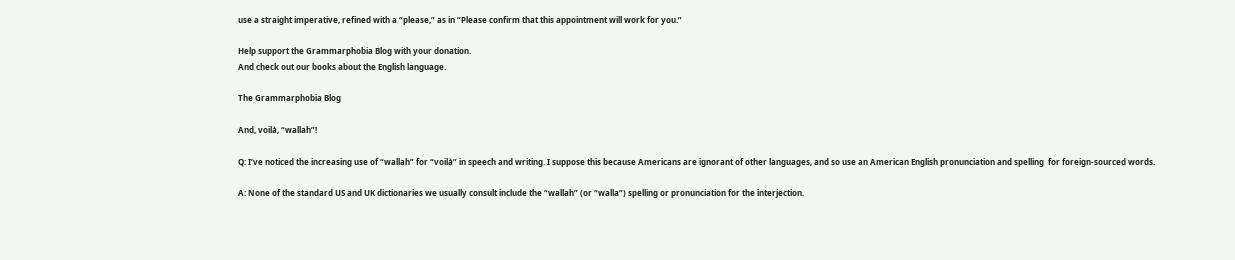use a straight imperative, refined with a “please,” as in “Please confirm that this appointment will work for you.”

Help support the Grammarphobia Blog with your donation.
And check out our books about the English language.

The Grammarphobia Blog

And, voilà, “wallah”!

Q: I’ve noticed the increasing use of “wallah” for “voilà” in speech and writing. I suppose this because Americans are ignorant of other languages, and so use an American English pronunciation and spelling  for foreign-sourced words.

A: None of the standard US and UK dictionaries we usually consult include the “wallah” (or “walla”) spelling or pronunciation for the interjection.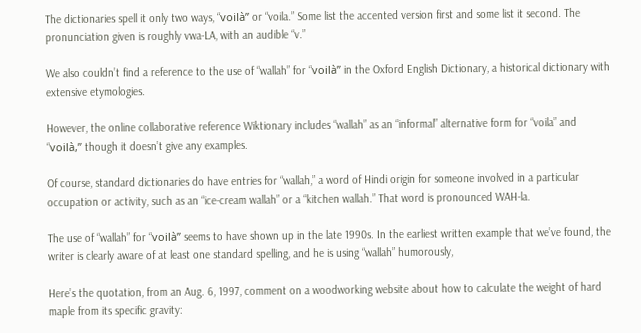The dictionaries spell it only two ways, “voilà” or “voila.” Some list the accented version first and some list it second. The pronunciation given is roughly vwa-LA, with an audible “v.”

We also couldn’t find a reference to the use of “wallah” for “voilà” in the Oxford English Dictionary, a historical dictionary with extensive etymologies.

However, the online collaborative reference Wiktionary includes “wallah” as an “informal” alternative form for “voila” and “voilà,” though it doesn’t give any examples.

Of course, standard dictionaries do have entries for “wallah,” a word of Hindi origin for someone involved in a particular occupation or activity, such as an “ice-cream wallah” or a “kitchen wallah.” That word is pronounced WAH-la.

The use of “wallah” for “voilà” seems to have shown up in the late 1990s. In the earliest written example that we’ve found, the writer is clearly aware of at least one standard spelling, and he is using “wallah” humorously,

Here’s the quotation, from an Aug. 6, 1997, comment on a woodworking website about how to calculate the weight of hard maple from its specific gravity: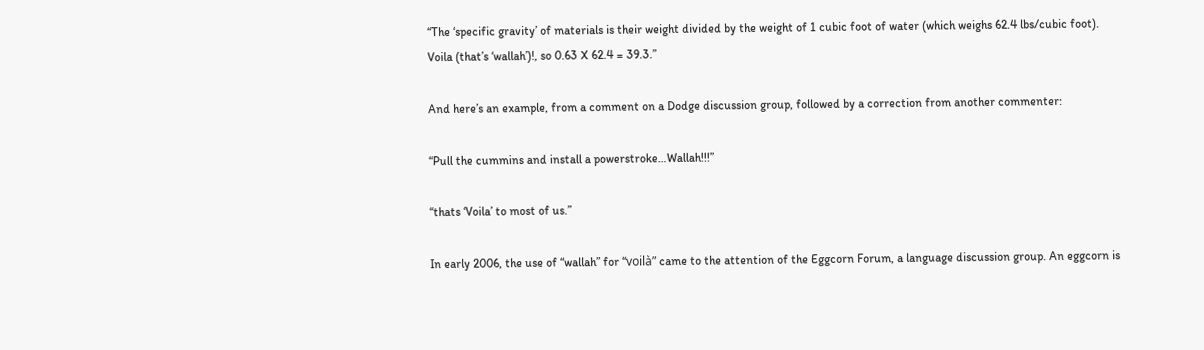“The ‘specific gravity’ of materials is their weight divided by the weight of 1 cubic foot of water (which weighs 62.4 lbs/cubic foot). Voila (that’s ‘wallah’)!, so 0.63 X 62.4 = 39.3.”

And here’s an example, from a comment on a Dodge discussion group, followed by a correction from another commenter:

“Pull the cummins and install a powerstroke…Wallah!!!”

“thats ‘Voila’ to most of us.”

In early 2006, the use of “wallah” for “voilà” came to the attention of the Eggcorn Forum, a language discussion group. An eggcorn is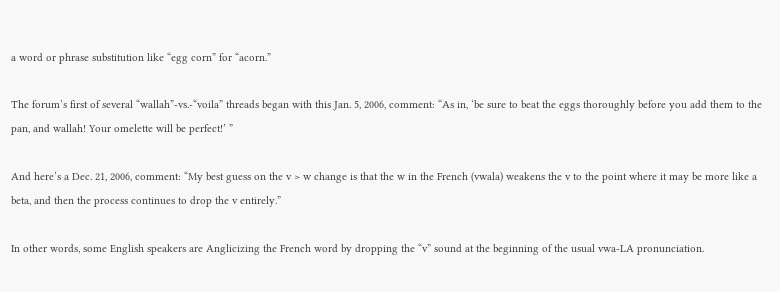a word or phrase substitution like “egg corn” for “acorn.”

The forum’s first of several “wallah”-vs.-“voila” threads began with this Jan. 5, 2006, comment: “As in, ‘be sure to beat the eggs thoroughly before you add them to the pan, and wallah! Your omelette will be perfect!’ ”

And here’s a Dec. 21, 2006, comment: “My best guess on the v > w change is that the w in the French (vwala) weakens the v to the point where it may be more like a beta, and then the process continues to drop the v entirely.”

In other words, some English speakers are Anglicizing the French word by dropping the “v” sound at the beginning of the usual vwa-LA pronunciation.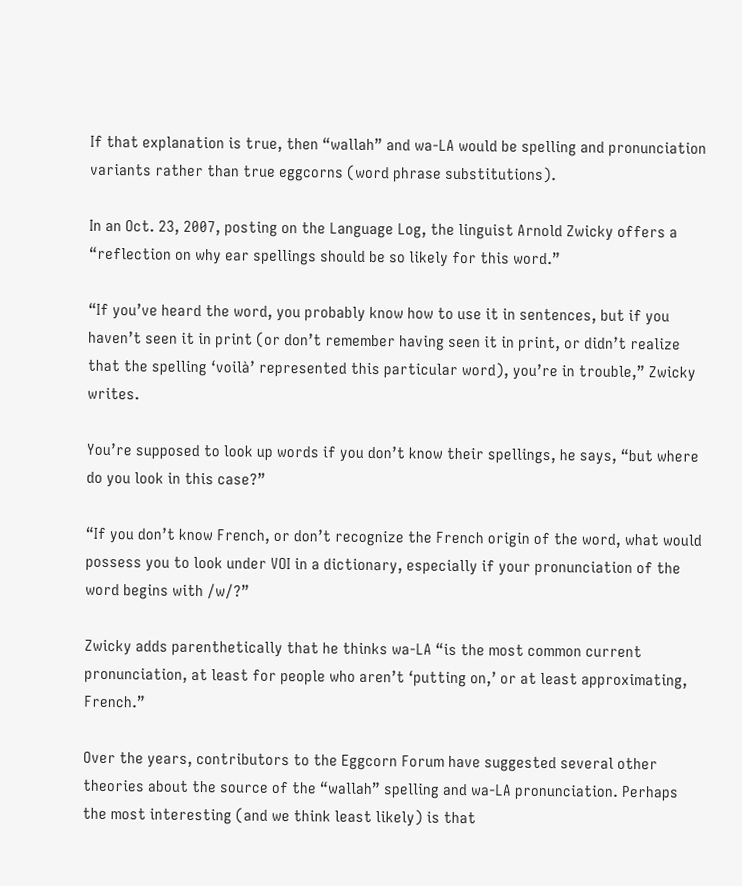If that explanation is true, then “wallah” and wa-LA would be spelling and pronunciation variants rather than true eggcorns (word phrase substitutions).

In an Oct. 23, 2007, posting on the Language Log, the linguist Arnold Zwicky offers a “reflection on why ear spellings should be so likely for this word.”

“If you’ve heard the word, you probably know how to use it in sentences, but if you haven’t seen it in print (or don’t remember having seen it in print, or didn’t realize that the spelling ‘voilà’ represented this particular word), you’re in trouble,” Zwicky writes.

You’re supposed to look up words if you don’t know their spellings, he says, “but where do you look in this case?”

“If you don’t know French, or don’t recognize the French origin of the word, what would possess you to look under VOI in a dictionary, especially if your pronunciation of the word begins with /w/?”

Zwicky adds parenthetically that he thinks wa-LA “is the most common current pronunciation, at least for people who aren’t ‘putting on,’ or at least approximating, French.”

Over the years, contributors to the Eggcorn Forum have suggested several other theories about the source of the “wallah” spelling and wa-LA pronunciation. Perhaps the most interesting (and we think least likely) is that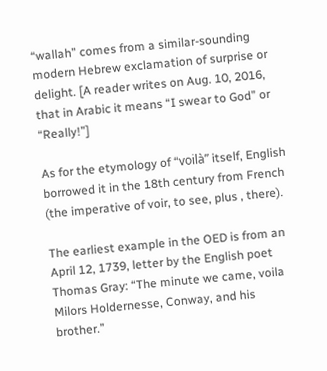“wallah” comes from a similar-sounding modern Hebrew exclamation of surprise or delight. [A reader writes on Aug. 10, 2016, that in Arabic it means “I swear to God” or “Really!”]

As for the etymology of “voilà” itself, English borrowed it in the 18th century from French (the imperative of voir, to see, plus , there).

The earliest example in the OED is from an April 12, 1739, letter by the English poet Thomas Gray: “The minute we came, voila Milors Holdernesse, Conway, and his brother.”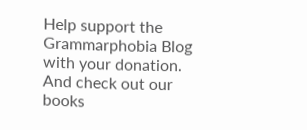Help support the Grammarphobia Blog with your donation.
And check out our books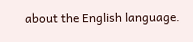about the English language.